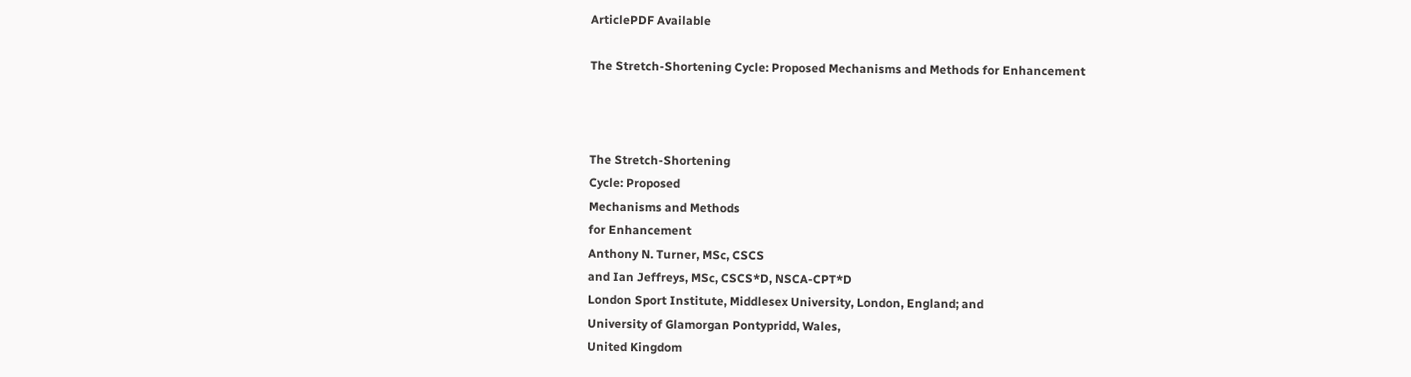ArticlePDF Available

The Stretch-Shortening Cycle: Proposed Mechanisms and Methods for Enhancement



The Stretch-Shortening
Cycle: Proposed
Mechanisms and Methods
for Enhancement
Anthony N. Turner, MSc, CSCS
and Ian Jeffreys, MSc, CSCS*D, NSCA-CPT*D
London Sport Institute, Middlesex University, London, England; and
University of Glamorgan Pontypridd, Wales,
United Kingdom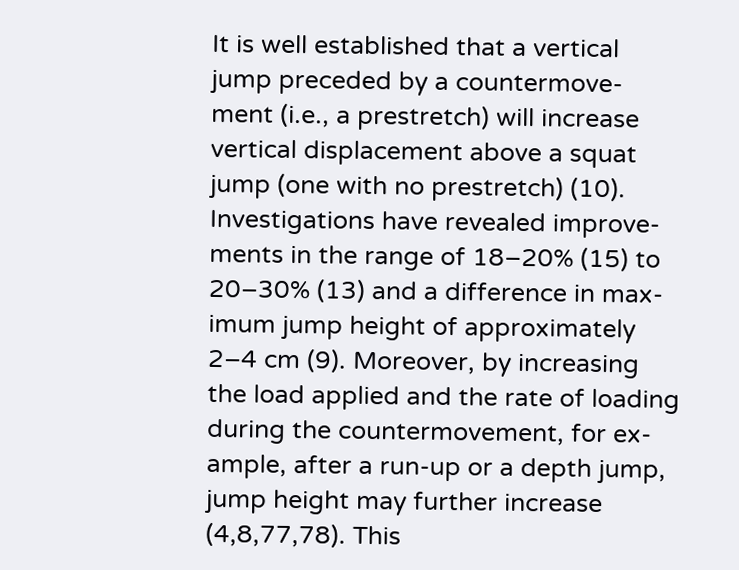It is well established that a vertical
jump preceded by a countermove-
ment (i.e., a prestretch) will increase
vertical displacement above a squat
jump (one with no prestretch) (10).
Investigations have revealed improve-
ments in the range of 18–20% (15) to
20–30% (13) and a difference in max-
imum jump height of approximately
2–4 cm (9). Moreover, by increasing
the load applied and the rate of loading
during the countermovement, for ex-
ample, after a run-up or a depth jump,
jump height may further increase
(4,8,77,78). This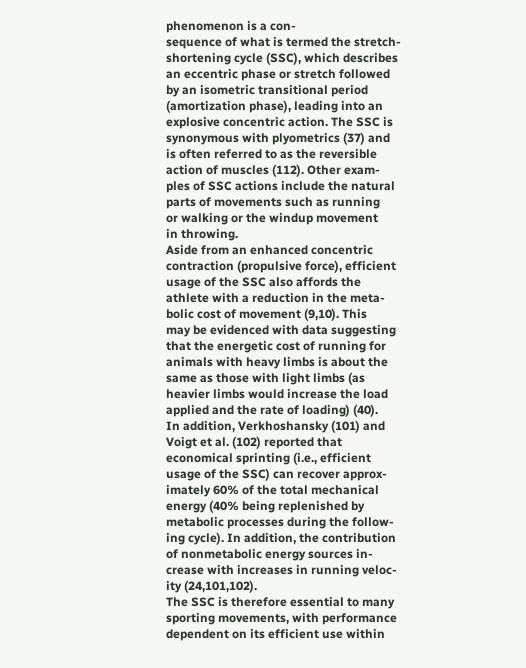phenomenon is a con-
sequence of what is termed the stretch-
shortening cycle (SSC), which describes
an eccentric phase or stretch followed
by an isometric transitional period
(amortization phase), leading into an
explosive concentric action. The SSC is
synonymous with plyometrics (37) and
is often referred to as the reversible
action of muscles (112). Other exam-
ples of SSC actions include the natural
parts of movements such as running
or walking or the windup movement
in throwing.
Aside from an enhanced concentric
contraction (propulsive force), efficient
usage of the SSC also affords the
athlete with a reduction in the meta-
bolic cost of movement (9,10). This
may be evidenced with data suggesting
that the energetic cost of running for
animals with heavy limbs is about the
same as those with light limbs (as
heavier limbs would increase the load
applied and the rate of loading) (40).
In addition, Verkhoshansky (101) and
Voigt et al. (102) reported that
economical sprinting (i.e., efficient
usage of the SSC) can recover approx-
imately 60% of the total mechanical
energy (40% being replenished by
metabolic processes during the follow-
ing cycle). In addition, the contribution
of nonmetabolic energy sources in-
crease with increases in running veloc-
ity (24,101,102).
The SSC is therefore essential to many
sporting movements, with performance
dependent on its efficient use within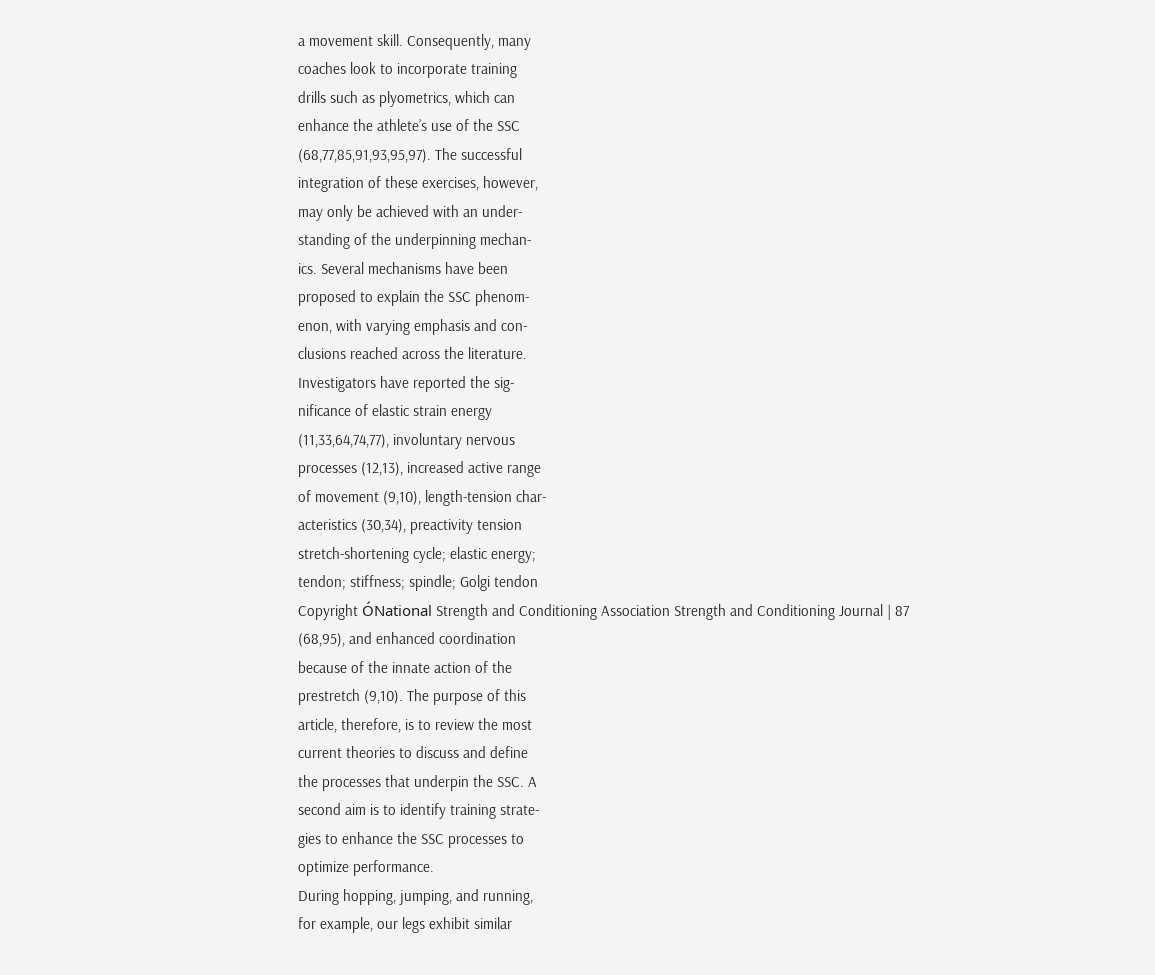a movement skill. Consequently, many
coaches look to incorporate training
drills such as plyometrics, which can
enhance the athlete’s use of the SSC
(68,77,85,91,93,95,97). The successful
integration of these exercises, however,
may only be achieved with an under-
standing of the underpinning mechan-
ics. Several mechanisms have been
proposed to explain the SSC phenom-
enon, with varying emphasis and con-
clusions reached across the literature.
Investigators have reported the sig-
nificance of elastic strain energy
(11,33,64,74,77), involuntary nervous
processes (12,13), increased active range
of movement (9,10), length-tension char-
acteristics (30,34), preactivity tension
stretch-shortening cycle; elastic energy;
tendon; stiffness; spindle; Golgi tendon
Copyright ÓNational Strength and Conditioning Association Strength and Conditioning Journal | 87
(68,95), and enhanced coordination
because of the innate action of the
prestretch (9,10). The purpose of this
article, therefore, is to review the most
current theories to discuss and define
the processes that underpin the SSC. A
second aim is to identify training strate-
gies to enhance the SSC processes to
optimize performance.
During hopping, jumping, and running,
for example, our legs exhibit similar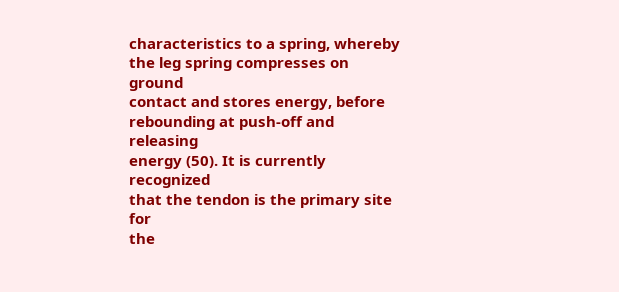characteristics to a spring, whereby
the leg spring compresses on ground
contact and stores energy, before
rebounding at push-off and releasing
energy (50). It is currently recognized
that the tendon is the primary site for
the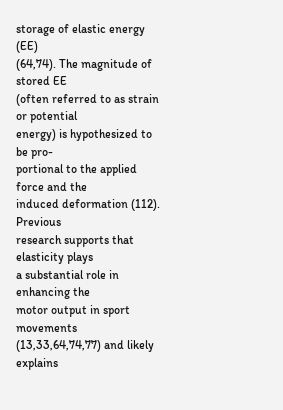storage of elastic energy (EE)
(64,74). The magnitude of stored EE
(often referred to as strain or potential
energy) is hypothesized to be pro-
portional to the applied force and the
induced deformation (112). Previous
research supports that elasticity plays
a substantial role in enhancing the
motor output in sport movements
(13,33,64,74,77) and likely explains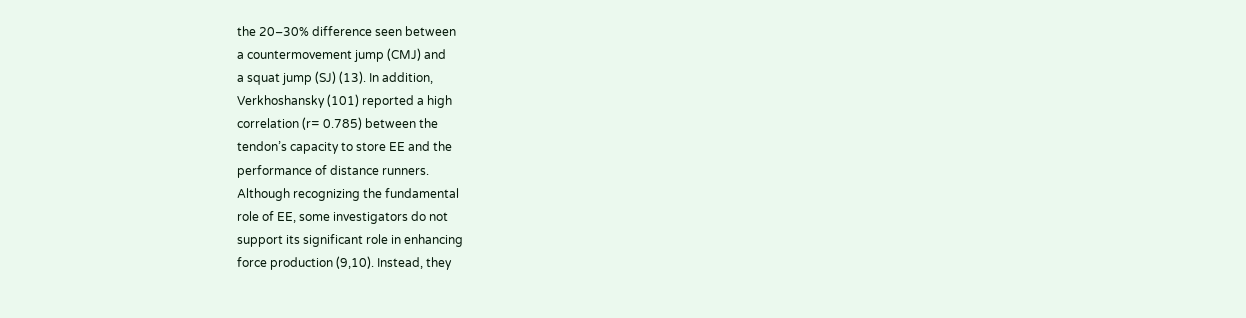the 20–30% difference seen between
a countermovement jump (CMJ) and
a squat jump (SJ) (13). In addition,
Verkhoshansky (101) reported a high
correlation (r= 0.785) between the
tendon’s capacity to store EE and the
performance of distance runners.
Although recognizing the fundamental
role of EE, some investigators do not
support its significant role in enhancing
force production (9,10). Instead, they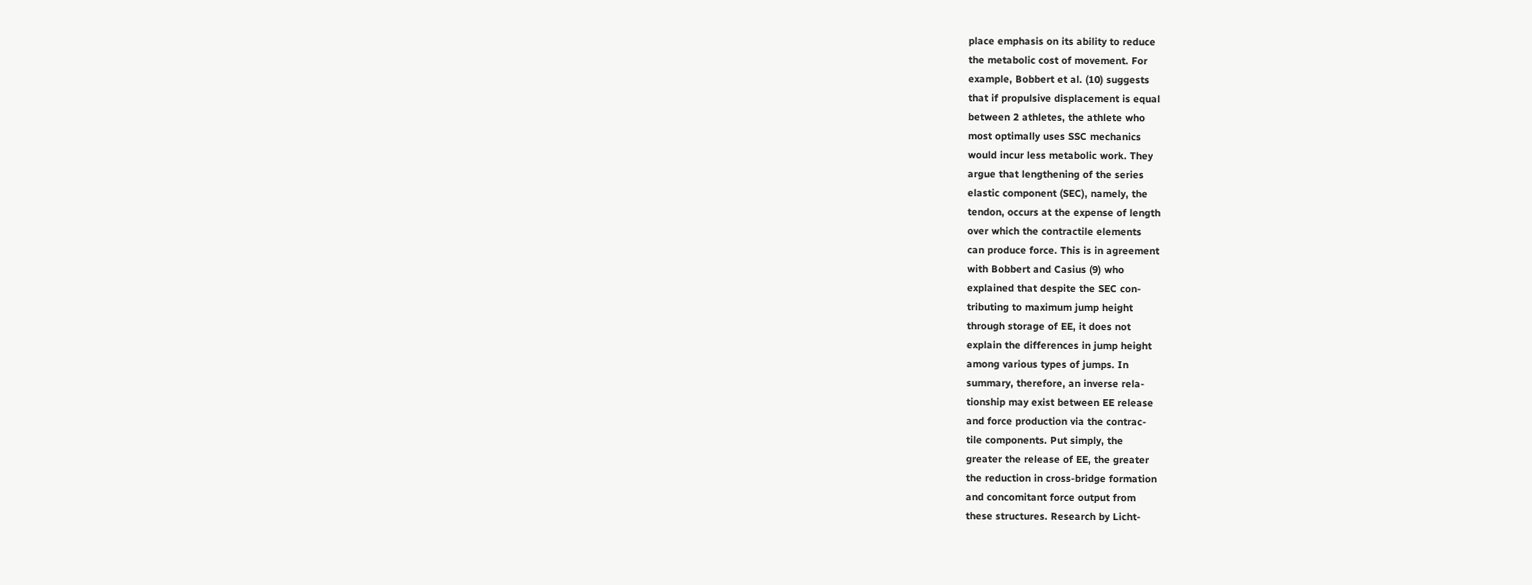place emphasis on its ability to reduce
the metabolic cost of movement. For
example, Bobbert et al. (10) suggests
that if propulsive displacement is equal
between 2 athletes, the athlete who
most optimally uses SSC mechanics
would incur less metabolic work. They
argue that lengthening of the series
elastic component (SEC), namely, the
tendon, occurs at the expense of length
over which the contractile elements
can produce force. This is in agreement
with Bobbert and Casius (9) who
explained that despite the SEC con-
tributing to maximum jump height
through storage of EE, it does not
explain the differences in jump height
among various types of jumps. In
summary, therefore, an inverse rela-
tionship may exist between EE release
and force production via the contrac-
tile components. Put simply, the
greater the release of EE, the greater
the reduction in cross-bridge formation
and concomitant force output from
these structures. Research by Licht-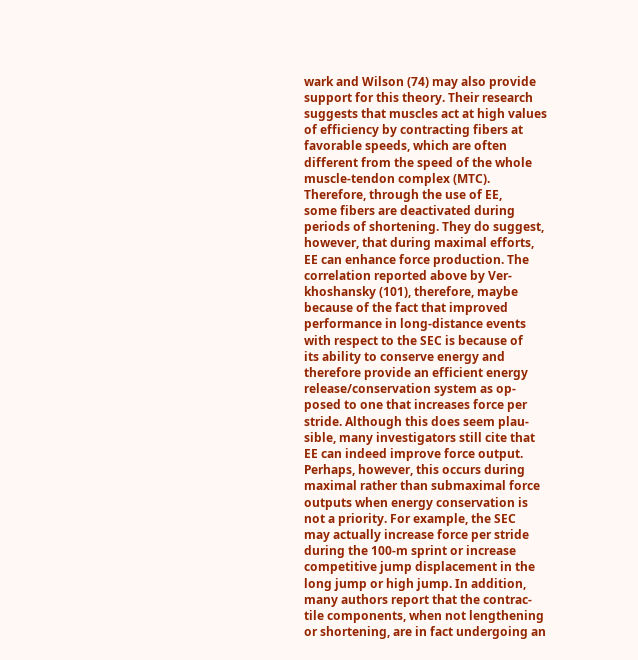wark and Wilson (74) may also provide
support for this theory. Their research
suggests that muscles act at high values
of efficiency by contracting fibers at
favorable speeds, which are often
different from the speed of the whole
muscle-tendon complex (MTC).
Therefore, through the use of EE,
some fibers are deactivated during
periods of shortening. They do suggest,
however, that during maximal efforts,
EE can enhance force production. The
correlation reported above by Ver-
khoshansky (101), therefore, maybe
because of the fact that improved
performance in long-distance events
with respect to the SEC is because of
its ability to conserve energy and
therefore provide an efficient energy
release/conservation system as op-
posed to one that increases force per
stride. Although this does seem plau-
sible, many investigators still cite that
EE can indeed improve force output.
Perhaps, however, this occurs during
maximal rather than submaximal force
outputs when energy conservation is
not a priority. For example, the SEC
may actually increase force per stride
during the 100-m sprint or increase
competitive jump displacement in the
long jump or high jump. In addition,
many authors report that the contrac-
tile components, when not lengthening
or shortening, are in fact undergoing an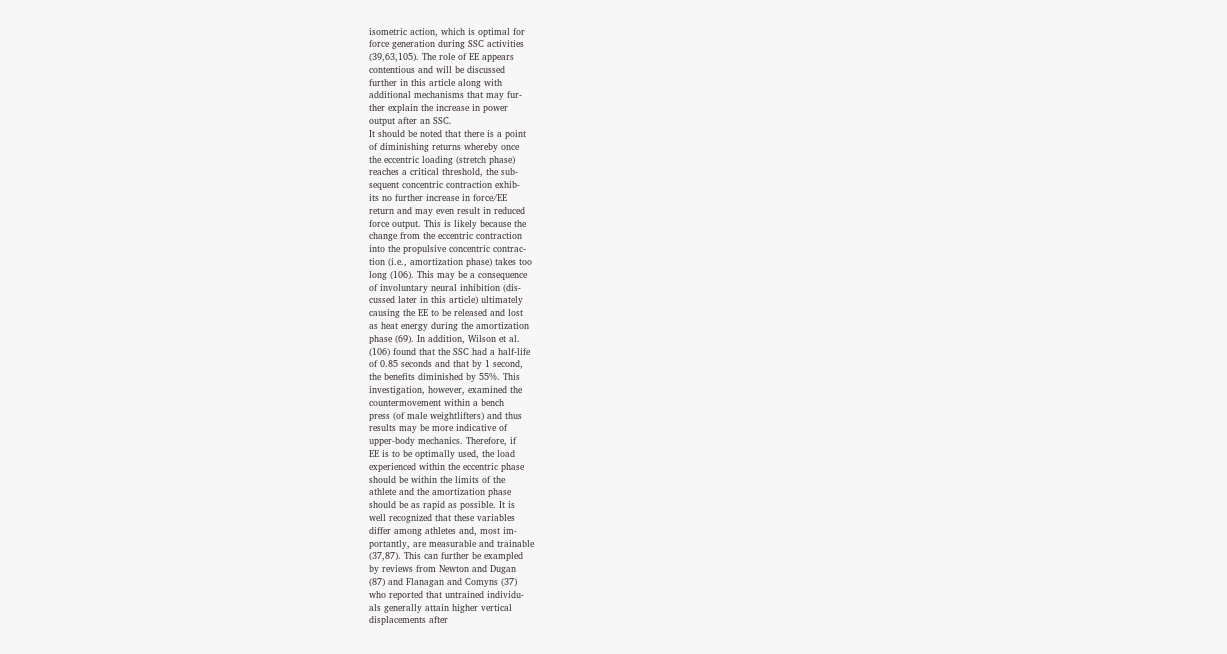isometric action, which is optimal for
force generation during SSC activities
(39,63,105). The role of EE appears
contentious and will be discussed
further in this article along with
additional mechanisms that may fur-
ther explain the increase in power
output after an SSC.
It should be noted that there is a point
of diminishing returns whereby once
the eccentric loading (stretch phase)
reaches a critical threshold, the sub-
sequent concentric contraction exhib-
its no further increase in force/EE
return and may even result in reduced
force output. This is likely because the
change from the eccentric contraction
into the propulsive concentric contrac-
tion (i.e., amortization phase) takes too
long (106). This may be a consequence
of involuntary neural inhibition (dis-
cussed later in this article) ultimately
causing the EE to be released and lost
as heat energy during the amortization
phase (69). In addition, Wilson et al.
(106) found that the SSC had a half-life
of 0.85 seconds and that by 1 second,
the benefits diminished by 55%. This
investigation, however, examined the
countermovement within a bench
press (of male weightlifters) and thus
results may be more indicative of
upper-body mechanics. Therefore, if
EE is to be optimally used, the load
experienced within the eccentric phase
should be within the limits of the
athlete and the amortization phase
should be as rapid as possible. It is
well recognized that these variables
differ among athletes and, most im-
portantly, are measurable and trainable
(37,87). This can further be exampled
by reviews from Newton and Dugan
(87) and Flanagan and Comyns (37)
who reported that untrained individu-
als generally attain higher vertical
displacements after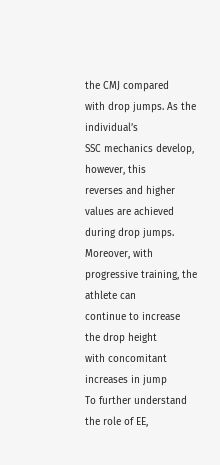the CMJ compared
with drop jumps. As the individual’s
SSC mechanics develop, however, this
reverses and higher values are achieved
during drop jumps. Moreover, with
progressive training, the athlete can
continue to increase the drop height
with concomitant increases in jump
To further understand the role of EE,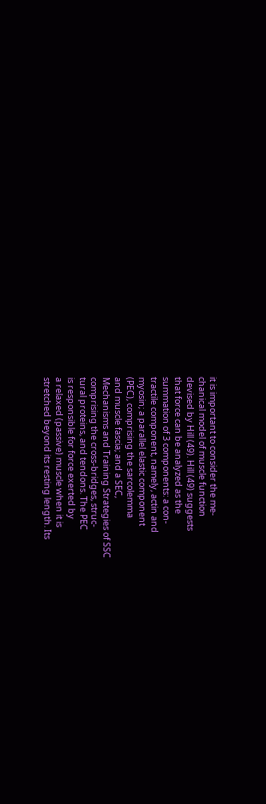it is important to consider the me-
chanical model of muscle function
devised by Hill (49). Hill (49) suggests
that force can be analyzed as the
summation of 3 components: a con-
tractile component, namely, actin and
myosin; a parallel elastic component
(PEC), comprising the sarcolemma
and muscle fascia; and a SEC,
Mechanisms and Training Strategies of SSC
comprising the cross-bridges, struc-
tural proteins, and tendons. The PEC
is responsible for force exerted by
a relaxed (passive) muscle when it is
stretched beyond its resting length. Its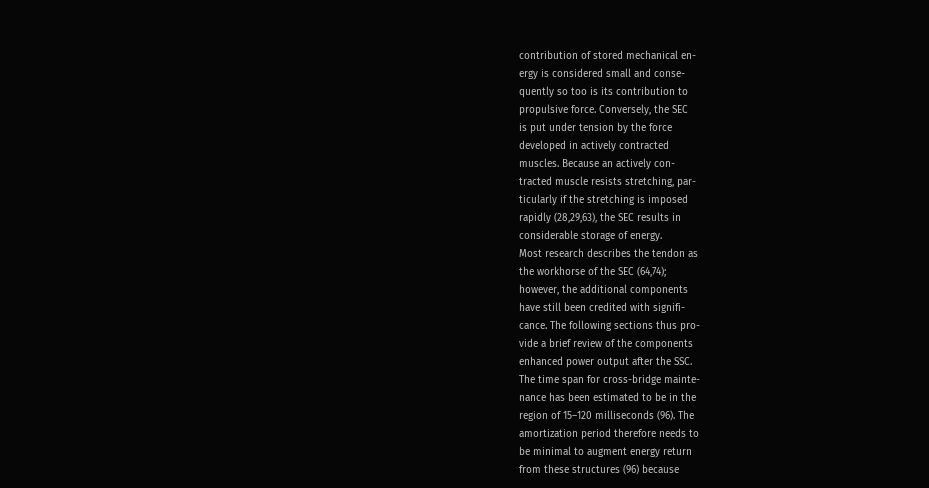contribution of stored mechanical en-
ergy is considered small and conse-
quently so too is its contribution to
propulsive force. Conversely, the SEC
is put under tension by the force
developed in actively contracted
muscles. Because an actively con-
tracted muscle resists stretching, par-
ticularly if the stretching is imposed
rapidly (28,29,63), the SEC results in
considerable storage of energy.
Most research describes the tendon as
the workhorse of the SEC (64,74);
however, the additional components
have still been credited with signifi-
cance. The following sections thus pro-
vide a brief review of the components
enhanced power output after the SSC.
The time span for cross-bridge mainte-
nance has been estimated to be in the
region of 15–120 milliseconds (96). The
amortization period therefore needs to
be minimal to augment energy return
from these structures (96) because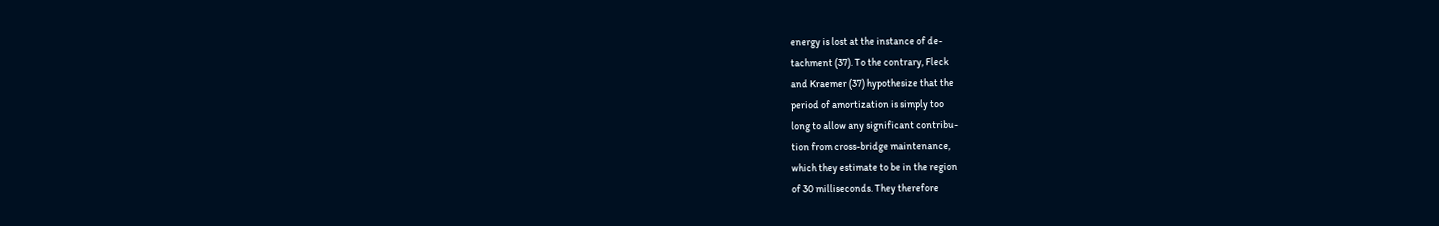energy is lost at the instance of de-
tachment (37). To the contrary, Fleck
and Kraemer (37) hypothesize that the
period of amortization is simply too
long to allow any significant contribu-
tion from cross-bridge maintenance,
which they estimate to be in the region
of 30 milliseconds. They therefore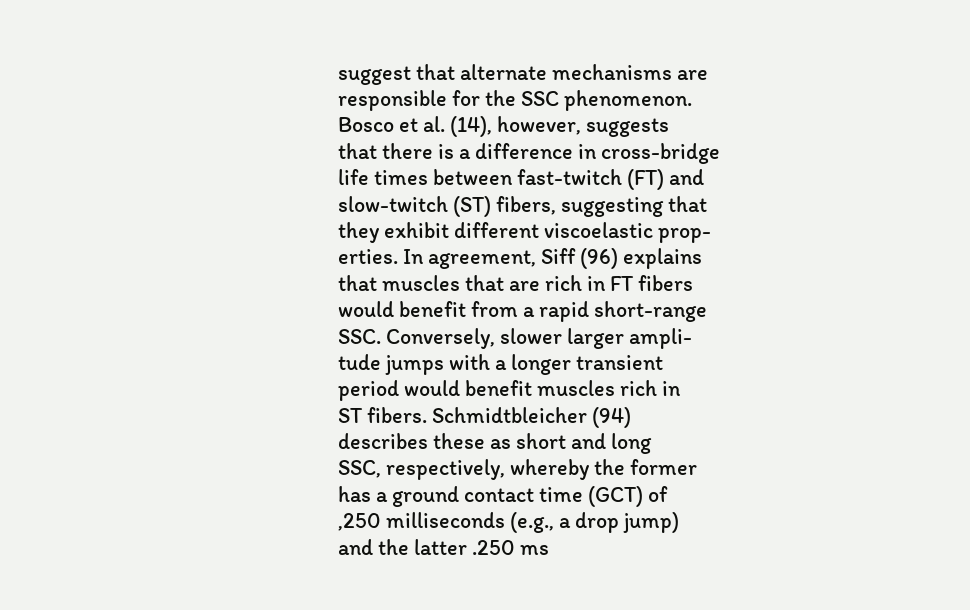suggest that alternate mechanisms are
responsible for the SSC phenomenon.
Bosco et al. (14), however, suggests
that there is a difference in cross-bridge
life times between fast-twitch (FT) and
slow-twitch (ST) fibers, suggesting that
they exhibit different viscoelastic prop-
erties. In agreement, Siff (96) explains
that muscles that are rich in FT fibers
would benefit from a rapid short-range
SSC. Conversely, slower larger ampli-
tude jumps with a longer transient
period would benefit muscles rich in
ST fibers. Schmidtbleicher (94)
describes these as short and long
SSC, respectively, whereby the former
has a ground contact time (GCT) of
,250 milliseconds (e.g., a drop jump)
and the latter .250 ms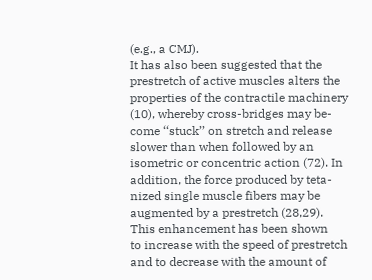(e.g., a CMJ).
It has also been suggested that the
prestretch of active muscles alters the
properties of the contractile machinery
(10), whereby cross-bridges may be-
come ‘‘stuck’’ on stretch and release
slower than when followed by an
isometric or concentric action (72). In
addition, the force produced by teta-
nized single muscle fibers may be
augmented by a prestretch (28,29).
This enhancement has been shown
to increase with the speed of prestretch
and to decrease with the amount of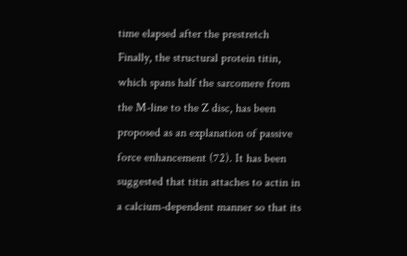time elapsed after the prestretch
Finally, the structural protein titin,
which spans half the sarcomere from
the M-line to the Z disc, has been
proposed as an explanation of passive
force enhancement (72). It has been
suggested that titin attaches to actin in
a calcium-dependent manner so that its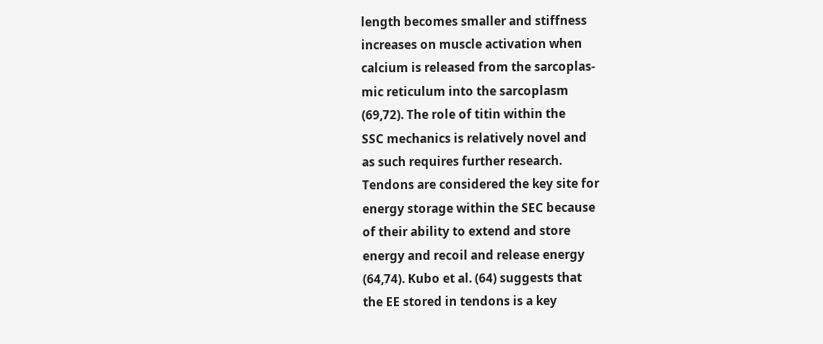length becomes smaller and stiffness
increases on muscle activation when
calcium is released from the sarcoplas-
mic reticulum into the sarcoplasm
(69,72). The role of titin within the
SSC mechanics is relatively novel and
as such requires further research.
Tendons are considered the key site for
energy storage within the SEC because
of their ability to extend and store
energy and recoil and release energy
(64,74). Kubo et al. (64) suggests that
the EE stored in tendons is a key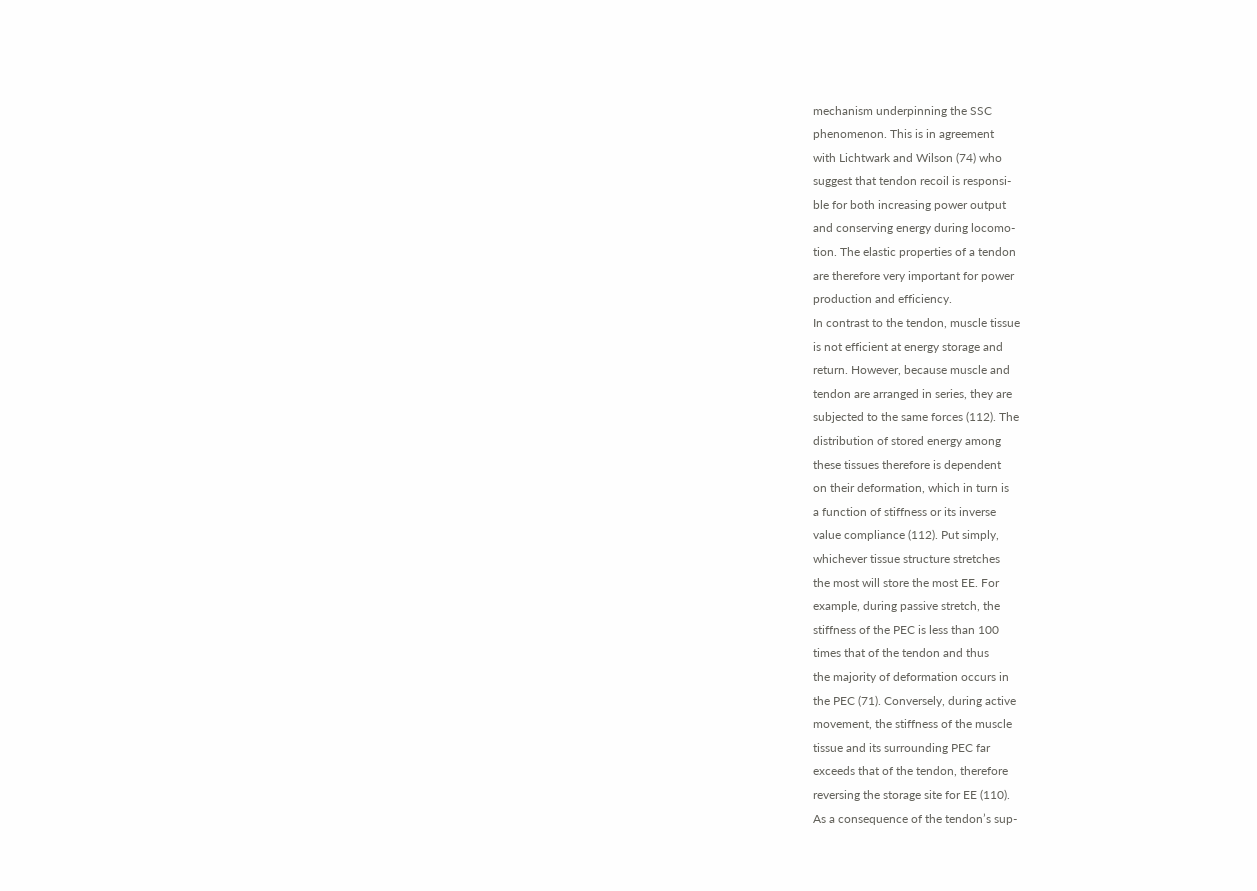mechanism underpinning the SSC
phenomenon. This is in agreement
with Lichtwark and Wilson (74) who
suggest that tendon recoil is responsi-
ble for both increasing power output
and conserving energy during locomo-
tion. The elastic properties of a tendon
are therefore very important for power
production and efficiency.
In contrast to the tendon, muscle tissue
is not efficient at energy storage and
return. However, because muscle and
tendon are arranged in series, they are
subjected to the same forces (112). The
distribution of stored energy among
these tissues therefore is dependent
on their deformation, which in turn is
a function of stiffness or its inverse
value compliance (112). Put simply,
whichever tissue structure stretches
the most will store the most EE. For
example, during passive stretch, the
stiffness of the PEC is less than 100
times that of the tendon and thus
the majority of deformation occurs in
the PEC (71). Conversely, during active
movement, the stiffness of the muscle
tissue and its surrounding PEC far
exceeds that of the tendon, therefore
reversing the storage site for EE (110).
As a consequence of the tendon’s sup-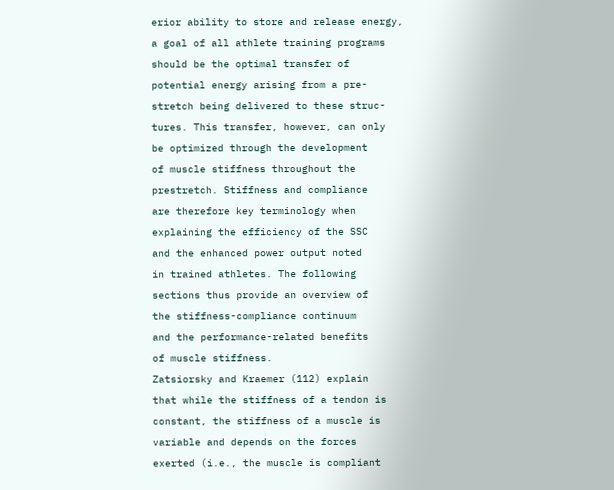erior ability to store and release energy,
a goal of all athlete training programs
should be the optimal transfer of
potential energy arising from a pre-
stretch being delivered to these struc-
tures. This transfer, however, can only
be optimized through the development
of muscle stiffness throughout the
prestretch. Stiffness and compliance
are therefore key terminology when
explaining the efficiency of the SSC
and the enhanced power output noted
in trained athletes. The following
sections thus provide an overview of
the stiffness-compliance continuum
and the performance-related benefits
of muscle stiffness.
Zatsiorsky and Kraemer (112) explain
that while the stiffness of a tendon is
constant, the stiffness of a muscle is
variable and depends on the forces
exerted (i.e., the muscle is compliant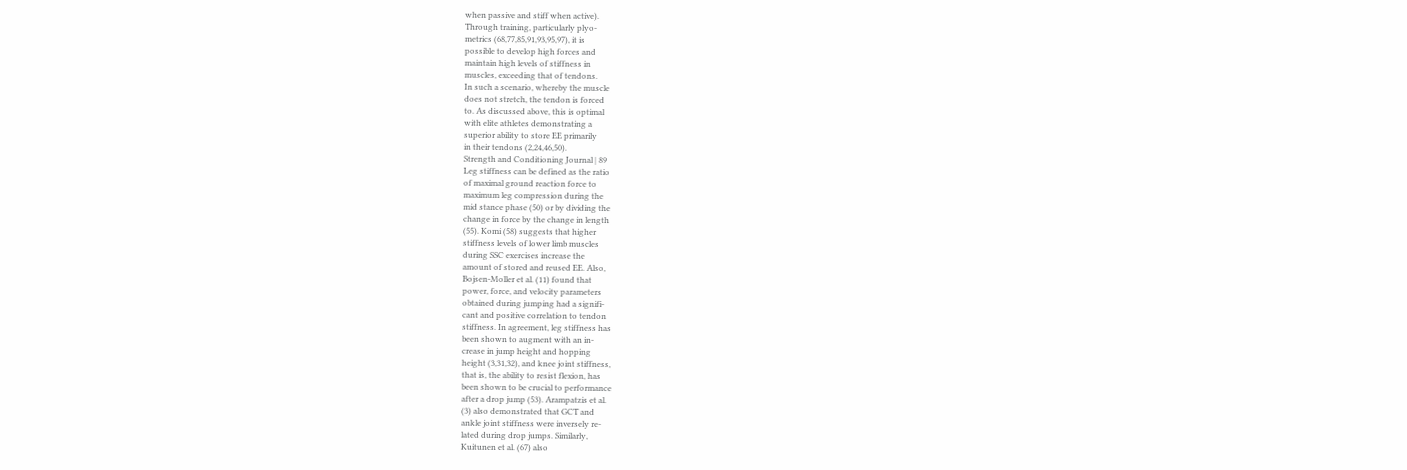when passive and stiff when active).
Through training, particularly plyo-
metrics (68,77,85,91,93,95,97), it is
possible to develop high forces and
maintain high levels of stiffness in
muscles, exceeding that of tendons.
In such a scenario, whereby the muscle
does not stretch, the tendon is forced
to. As discussed above, this is optimal
with elite athletes demonstrating a
superior ability to store EE primarily
in their tendons (2,24,46,50).
Strength and Conditioning Journal | 89
Leg stiffness can be defined as the ratio
of maximal ground reaction force to
maximum leg compression during the
mid stance phase (50) or by dividing the
change in force by the change in length
(55). Komi (58) suggests that higher
stiffness levels of lower limb muscles
during SSC exercises increase the
amount of stored and reused EE. Also,
Bojsen-Moller et al. (11) found that
power, force, and velocity parameters
obtained during jumping had a signifi-
cant and positive correlation to tendon
stiffness. In agreement, leg stiffness has
been shown to augment with an in-
crease in jump height and hopping
height (3,31,32), and knee joint stiffness,
that is, the ability to resist flexion, has
been shown to be crucial to performance
after a drop jump (53). Arampatzis et al.
(3) also demonstrated that GCT and
ankle joint stiffness were inversely re-
lated during drop jumps. Similarly,
Kuitunen et al. (67) also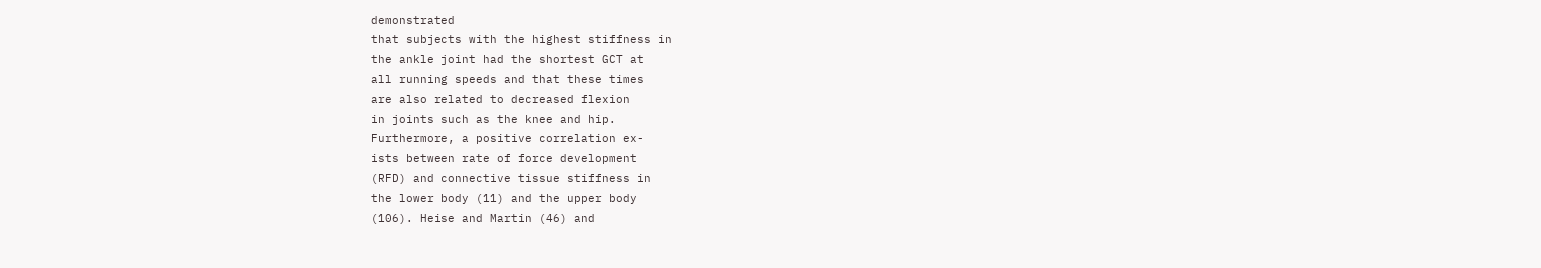demonstrated
that subjects with the highest stiffness in
the ankle joint had the shortest GCT at
all running speeds and that these times
are also related to decreased flexion
in joints such as the knee and hip.
Furthermore, a positive correlation ex-
ists between rate of force development
(RFD) and connective tissue stiffness in
the lower body (11) and the upper body
(106). Heise and Martin (46) and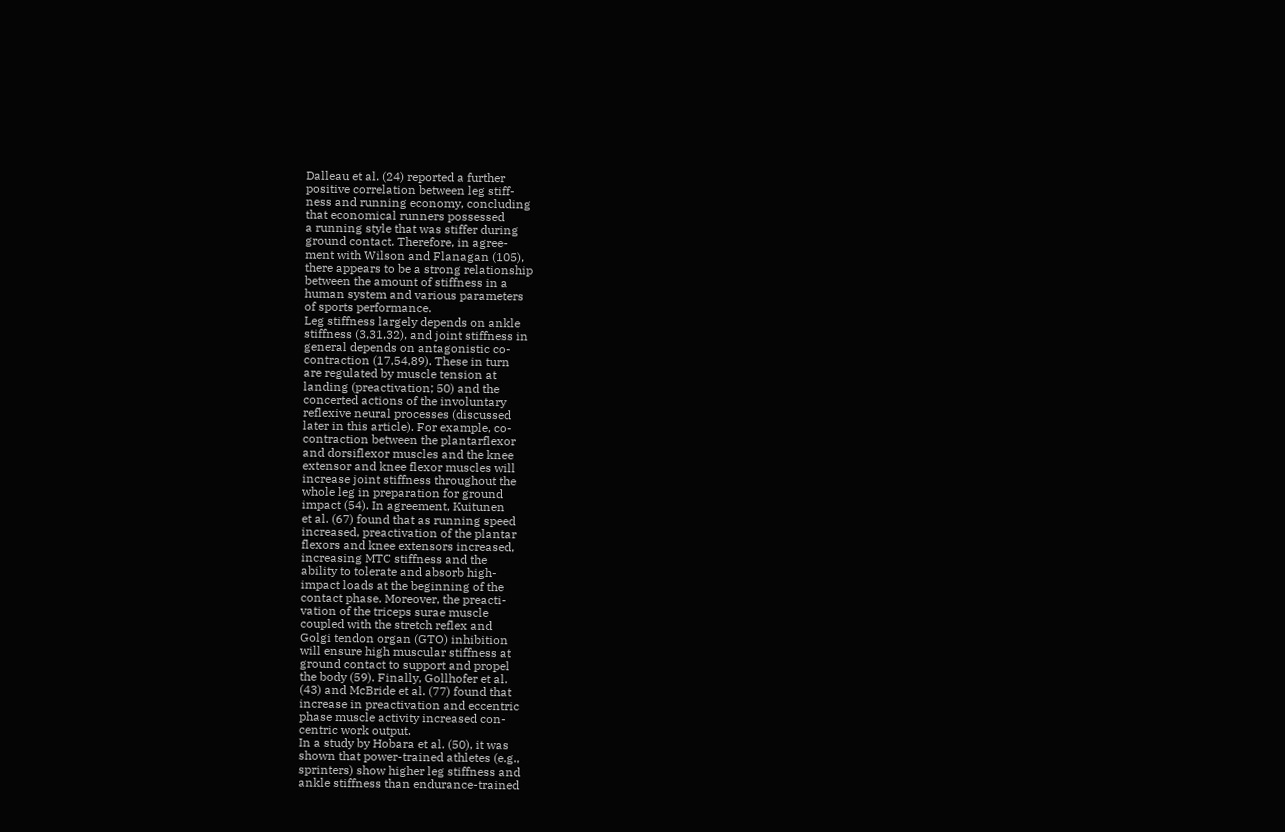Dalleau et al. (24) reported a further
positive correlation between leg stiff-
ness and running economy, concluding
that economical runners possessed
a running style that was stiffer during
ground contact. Therefore, in agree-
ment with Wilson and Flanagan (105),
there appears to be a strong relationship
between the amount of stiffness in a
human system and various parameters
of sports performance.
Leg stiffness largely depends on ankle
stiffness (3,31,32), and joint stiffness in
general depends on antagonistic co-
contraction (17,54,89). These in turn
are regulated by muscle tension at
landing (preactivation; 50) and the
concerted actions of the involuntary
reflexive neural processes (discussed
later in this article). For example, co-
contraction between the plantarflexor
and dorsiflexor muscles and the knee
extensor and knee flexor muscles will
increase joint stiffness throughout the
whole leg in preparation for ground
impact (54). In agreement, Kuitunen
et al. (67) found that as running speed
increased, preactivation of the plantar
flexors and knee extensors increased,
increasing MTC stiffness and the
ability to tolerate and absorb high-
impact loads at the beginning of the
contact phase. Moreover, the preacti-
vation of the triceps surae muscle
coupled with the stretch reflex and
Golgi tendon organ (GTO) inhibition
will ensure high muscular stiffness at
ground contact to support and propel
the body (59). Finally, Gollhofer et al.
(43) and McBride et al. (77) found that
increase in preactivation and eccentric
phase muscle activity increased con-
centric work output.
In a study by Hobara et al. (50), it was
shown that power-trained athletes (e.g.,
sprinters) show higher leg stiffness and
ankle stiffness than endurance-trained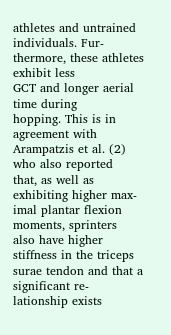athletes and untrained individuals. Fur-
thermore, these athletes exhibit less
GCT and longer aerial time during
hopping. This is in agreement with
Arampatzis et al. (2) who also reported
that, as well as exhibiting higher max-
imal plantar flexion moments, sprinters
also have higher stiffness in the triceps
surae tendon and that a significant re-
lationship exists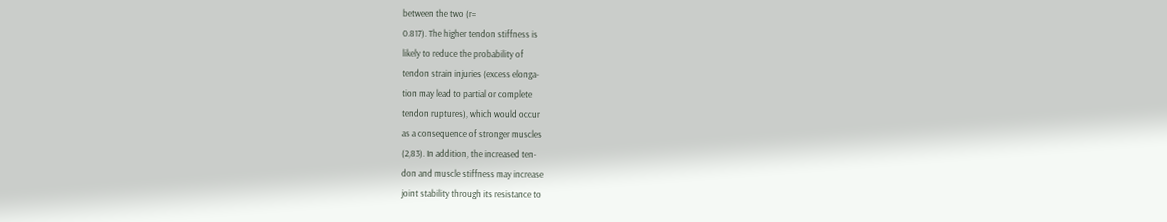between the two (r=
0.817). The higher tendon stiffness is
likely to reduce the probability of
tendon strain injuries (excess elonga-
tion may lead to partial or complete
tendon ruptures), which would occur
as a consequence of stronger muscles
(2,83). In addition, the increased ten-
don and muscle stiffness may increase
joint stability through its resistance to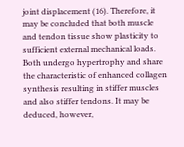joint displacement (16). Therefore, it
may be concluded that both muscle
and tendon tissue show plasticity to
sufficient external mechanical loads.
Both undergo hypertrophy and share
the characteristic of enhanced collagen
synthesis resulting in stiffer muscles
and also stiffer tendons. It may be
deduced, however,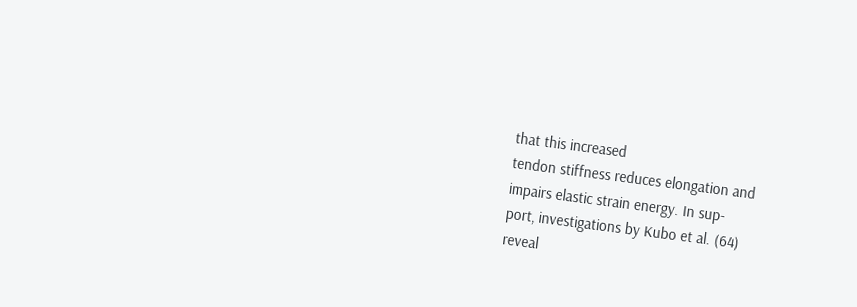that this increased
tendon stiffness reduces elongation and
impairs elastic strain energy. In sup-
port, investigations by Kubo et al. (64)
reveal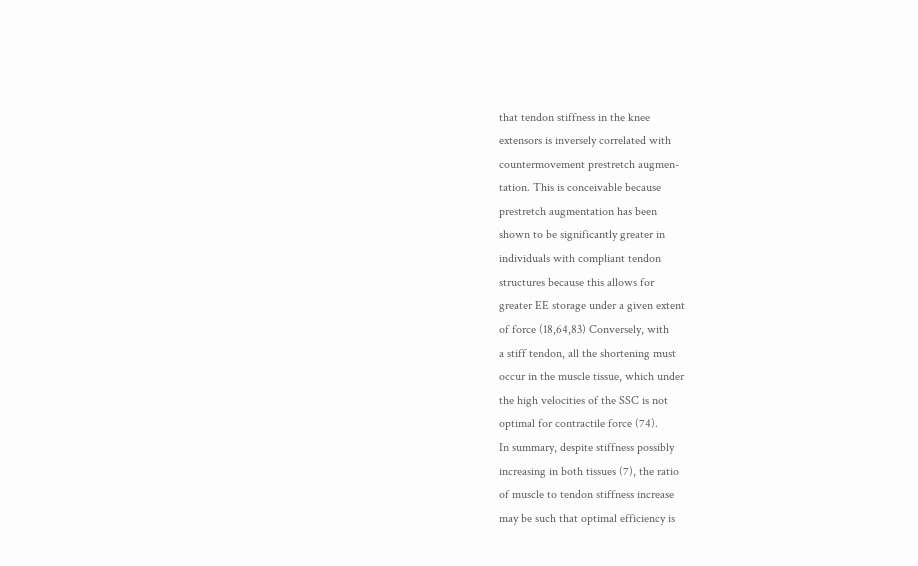that tendon stiffness in the knee
extensors is inversely correlated with
countermovement prestretch augmen-
tation. This is conceivable because
prestretch augmentation has been
shown to be significantly greater in
individuals with compliant tendon
structures because this allows for
greater EE storage under a given extent
of force (18,64,83) Conversely, with
a stiff tendon, all the shortening must
occur in the muscle tissue, which under
the high velocities of the SSC is not
optimal for contractile force (74).
In summary, despite stiffness possibly
increasing in both tissues (7), the ratio
of muscle to tendon stiffness increase
may be such that optimal efficiency is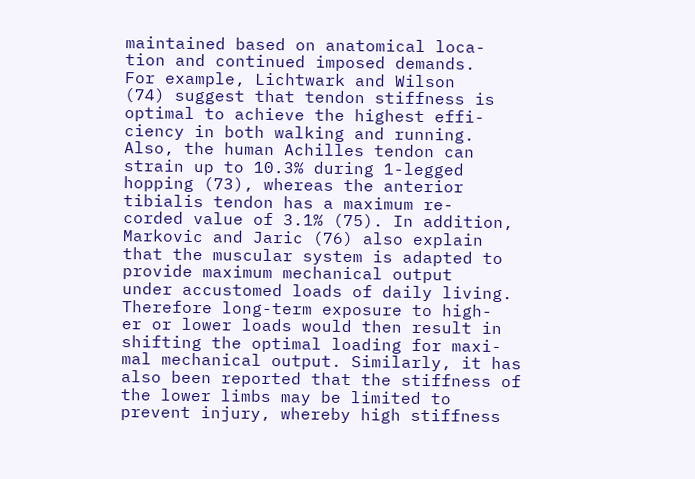maintained based on anatomical loca-
tion and continued imposed demands.
For example, Lichtwark and Wilson
(74) suggest that tendon stiffness is
optimal to achieve the highest effi-
ciency in both walking and running.
Also, the human Achilles tendon can
strain up to 10.3% during 1-legged
hopping (73), whereas the anterior
tibialis tendon has a maximum re-
corded value of 3.1% (75). In addition,
Markovic and Jaric (76) also explain
that the muscular system is adapted to
provide maximum mechanical output
under accustomed loads of daily living.
Therefore long-term exposure to high-
er or lower loads would then result in
shifting the optimal loading for maxi-
mal mechanical output. Similarly, it has
also been reported that the stiffness of
the lower limbs may be limited to
prevent injury, whereby high stiffness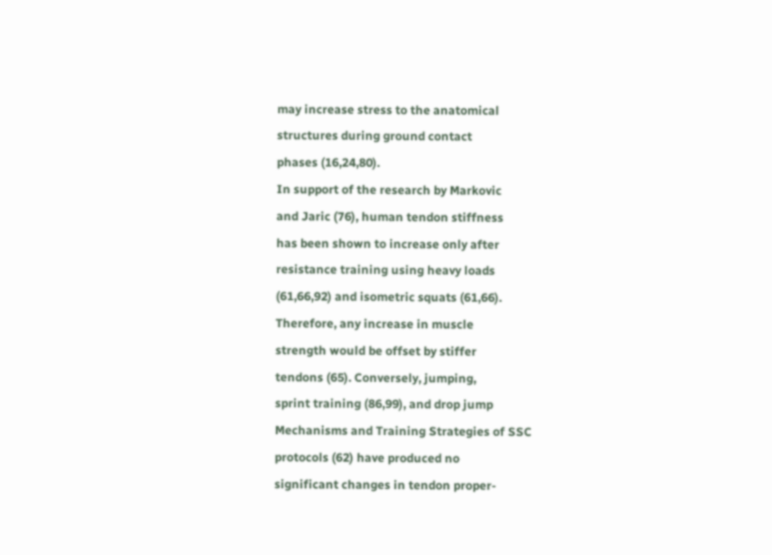may increase stress to the anatomical
structures during ground contact
phases (16,24,80).
In support of the research by Markovic
and Jaric (76), human tendon stiffness
has been shown to increase only after
resistance training using heavy loads
(61,66,92) and isometric squats (61,66).
Therefore, any increase in muscle
strength would be offset by stiffer
tendons (65). Conversely, jumping,
sprint training (86,99), and drop jump
Mechanisms and Training Strategies of SSC
protocols (62) have produced no
significant changes in tendon proper-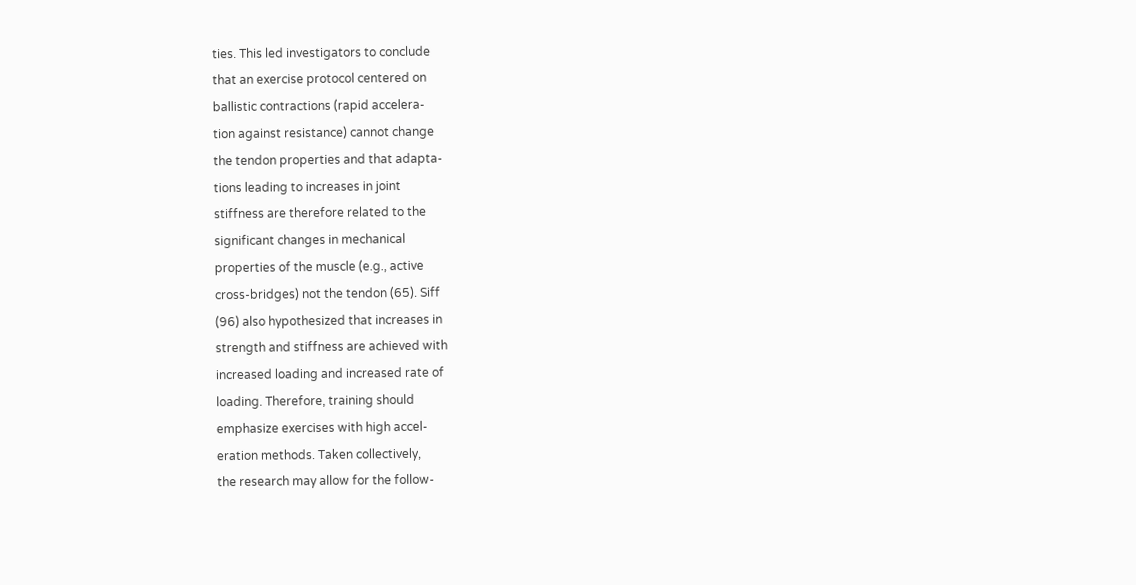ties. This led investigators to conclude
that an exercise protocol centered on
ballistic contractions (rapid accelera-
tion against resistance) cannot change
the tendon properties and that adapta-
tions leading to increases in joint
stiffness are therefore related to the
significant changes in mechanical
properties of the muscle (e.g., active
cross-bridges) not the tendon (65). Siff
(96) also hypothesized that increases in
strength and stiffness are achieved with
increased loading and increased rate of
loading. Therefore, training should
emphasize exercises with high accel-
eration methods. Taken collectively,
the research may allow for the follow-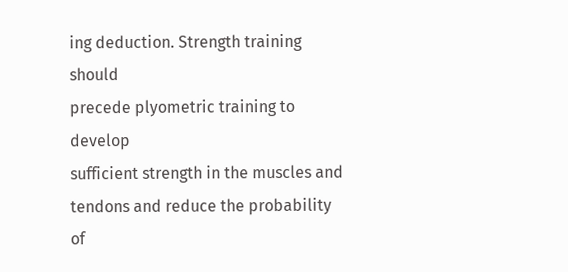ing deduction. Strength training should
precede plyometric training to develop
sufficient strength in the muscles and
tendons and reduce the probability of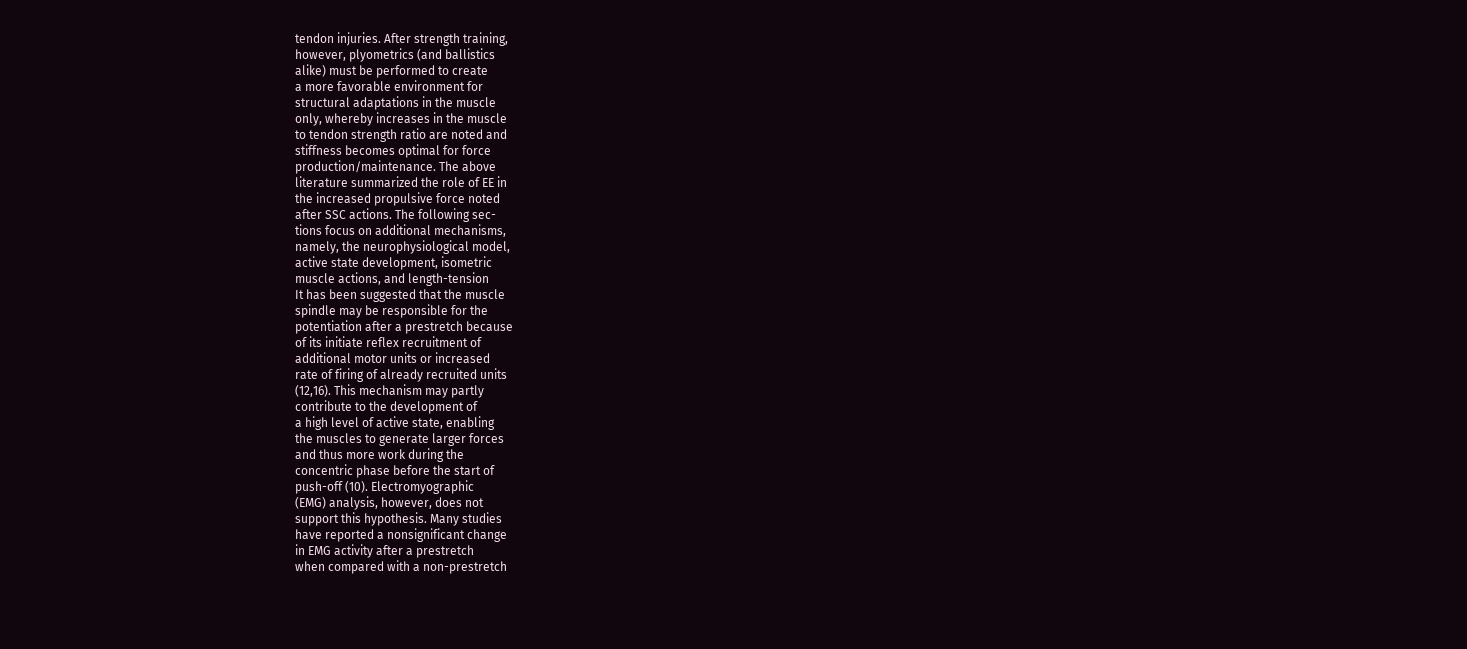tendon injuries. After strength training,
however, plyometrics (and ballistics
alike) must be performed to create
a more favorable environment for
structural adaptations in the muscle
only, whereby increases in the muscle
to tendon strength ratio are noted and
stiffness becomes optimal for force
production/maintenance. The above
literature summarized the role of EE in
the increased propulsive force noted
after SSC actions. The following sec-
tions focus on additional mechanisms,
namely, the neurophysiological model,
active state development, isometric
muscle actions, and length-tension
It has been suggested that the muscle
spindle may be responsible for the
potentiation after a prestretch because
of its initiate reflex recruitment of
additional motor units or increased
rate of firing of already recruited units
(12,16). This mechanism may partly
contribute to the development of
a high level of active state, enabling
the muscles to generate larger forces
and thus more work during the
concentric phase before the start of
push-off (10). Electromyographic
(EMG) analysis, however, does not
support this hypothesis. Many studies
have reported a nonsignificant change
in EMG activity after a prestretch
when compared with a non-prestretch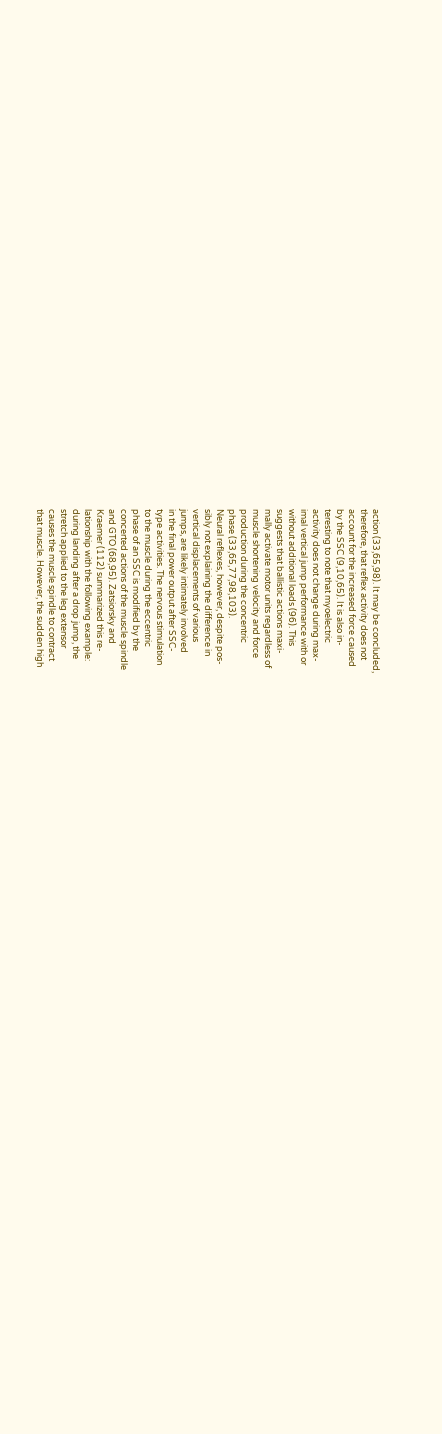action (33,65,98). It may be concluded,
therefore, that reflex activity does not
account for the increased force caused
by the SSC (9,10,65). It is also in-
teresting to note that myoelectric
activity does not change during max-
imal vertical jump performance with or
without additional loads (96). This
suggests that ballistic actions maxi-
mally activate motor units regardless of
muscle shortening velocity and force
production during the concentric
phase (33,65,77,98,103).
Neural reflexes, however, despite pos-
sibly not explaining the difference in
vertical displacements of various
jumps, are likely intimately involved
in the final power output after SSC-
type activities. The nervous stimulation
to the muscle during the eccentric
phase of an SSC is modified by the
concerted actions of the muscle spindle
and GTO (68,95). Zatsiorsky and
Kraemer (112) summarized this re-
lationship with the following example:
during landing after a drop jump, the
stretch applied to the leg extensor
causes the muscle spindle to contract
that muscle. However, the sudden high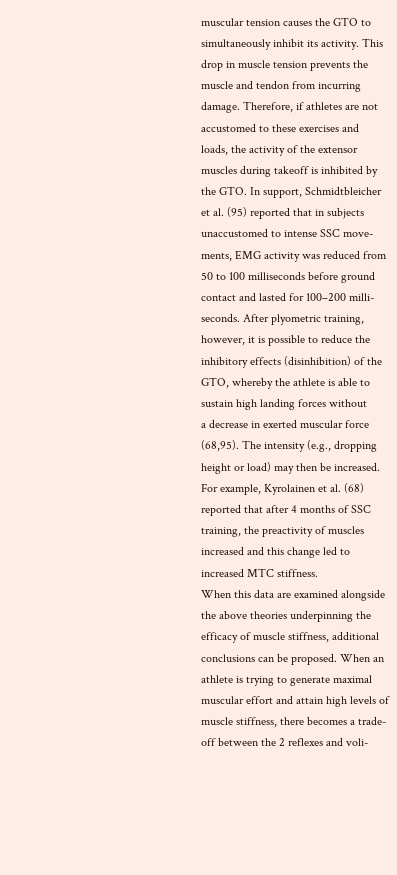muscular tension causes the GTO to
simultaneously inhibit its activity. This
drop in muscle tension prevents the
muscle and tendon from incurring
damage. Therefore, if athletes are not
accustomed to these exercises and
loads, the activity of the extensor
muscles during takeoff is inhibited by
the GTO. In support, Schmidtbleicher
et al. (95) reported that in subjects
unaccustomed to intense SSC move-
ments, EMG activity was reduced from
50 to 100 milliseconds before ground
contact and lasted for 100–200 milli-
seconds. After plyometric training,
however, it is possible to reduce the
inhibitory effects (disinhibition) of the
GTO, whereby the athlete is able to
sustain high landing forces without
a decrease in exerted muscular force
(68,95). The intensity (e.g., dropping
height or load) may then be increased.
For example, Kyrolainen et al. (68)
reported that after 4 months of SSC
training, the preactivity of muscles
increased and this change led to
increased MTC stiffness.
When this data are examined alongside
the above theories underpinning the
efficacy of muscle stiffness, additional
conclusions can be proposed. When an
athlete is trying to generate maximal
muscular effort and attain high levels of
muscle stiffness, there becomes a trade-
off between the 2 reflexes and voli-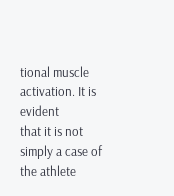tional muscle activation. It is evident
that it is not simply a case of the athlete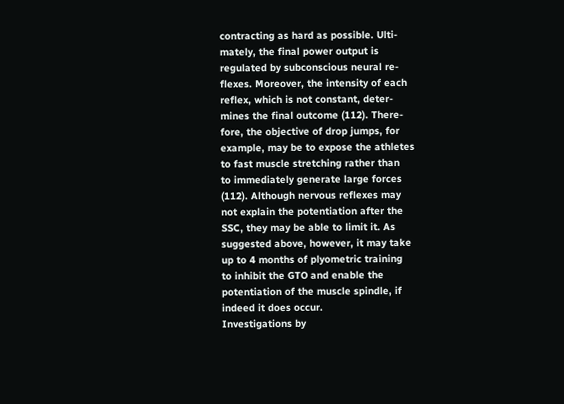contracting as hard as possible. Ulti-
mately, the final power output is
regulated by subconscious neural re-
flexes. Moreover, the intensity of each
reflex, which is not constant, deter-
mines the final outcome (112). There-
fore, the objective of drop jumps, for
example, may be to expose the athletes
to fast muscle stretching rather than
to immediately generate large forces
(112). Although nervous reflexes may
not explain the potentiation after the
SSC, they may be able to limit it. As
suggested above, however, it may take
up to 4 months of plyometric training
to inhibit the GTO and enable the
potentiation of the muscle spindle, if
indeed it does occur.
Investigations by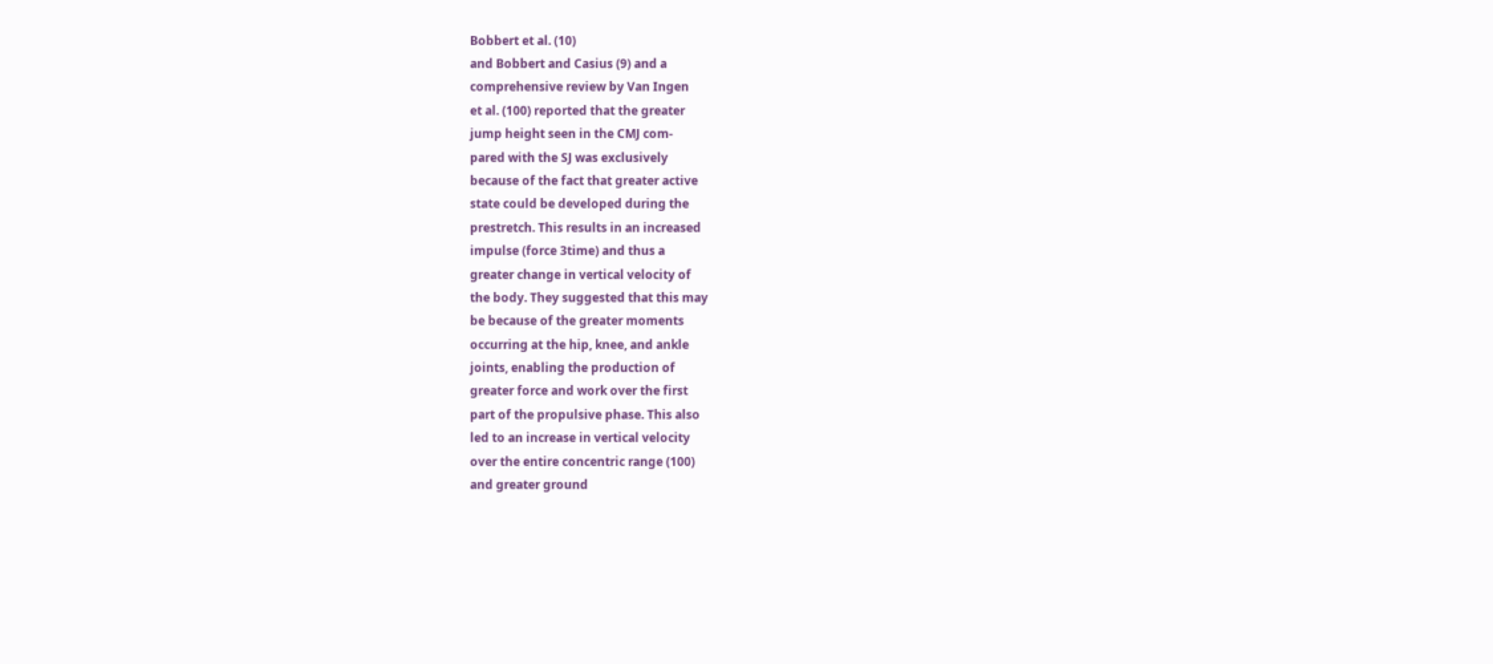Bobbert et al. (10)
and Bobbert and Casius (9) and a
comprehensive review by Van Ingen
et al. (100) reported that the greater
jump height seen in the CMJ com-
pared with the SJ was exclusively
because of the fact that greater active
state could be developed during the
prestretch. This results in an increased
impulse (force 3time) and thus a
greater change in vertical velocity of
the body. They suggested that this may
be because of the greater moments
occurring at the hip, knee, and ankle
joints, enabling the production of
greater force and work over the first
part of the propulsive phase. This also
led to an increase in vertical velocity
over the entire concentric range (100)
and greater ground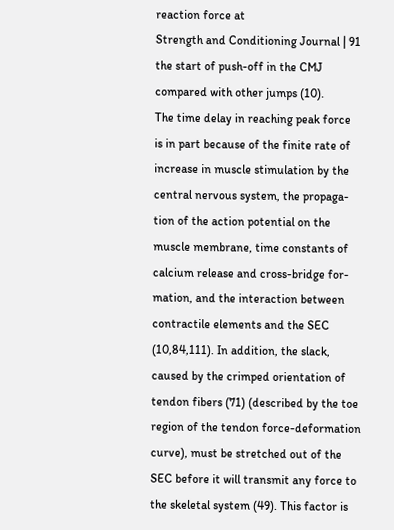reaction force at
Strength and Conditioning Journal | 91
the start of push-off in the CMJ
compared with other jumps (10).
The time delay in reaching peak force
is in part because of the finite rate of
increase in muscle stimulation by the
central nervous system, the propaga-
tion of the action potential on the
muscle membrane, time constants of
calcium release and cross-bridge for-
mation, and the interaction between
contractile elements and the SEC
(10,84,111). In addition, the slack,
caused by the crimped orientation of
tendon fibers (71) (described by the toe
region of the tendon force-deformation
curve), must be stretched out of the
SEC before it will transmit any force to
the skeletal system (49). This factor is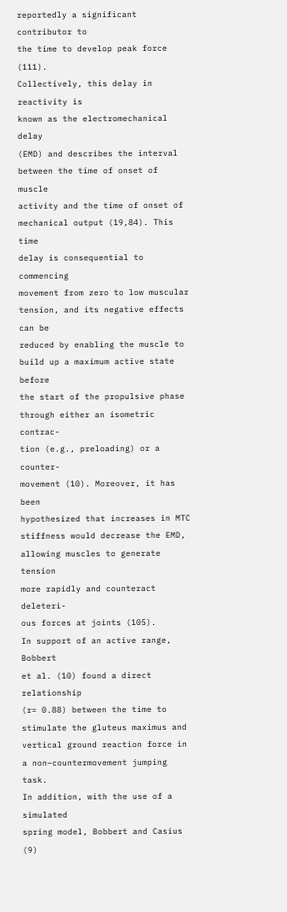reportedly a significant contributor to
the time to develop peak force (111).
Collectively, this delay in reactivity is
known as the electromechanical delay
(EMD) and describes the interval
between the time of onset of muscle
activity and the time of onset of
mechanical output (19,84). This time
delay is consequential to commencing
movement from zero to low muscular
tension, and its negative effects can be
reduced by enabling the muscle to
build up a maximum active state before
the start of the propulsive phase
through either an isometric contrac-
tion (e.g., preloading) or a counter-
movement (10). Moreover, it has been
hypothesized that increases in MTC
stiffness would decrease the EMD,
allowing muscles to generate tension
more rapidly and counteract deleteri-
ous forces at joints (105).
In support of an active range, Bobbert
et al. (10) found a direct relationship
(r= 0.88) between the time to
stimulate the gluteus maximus and
vertical ground reaction force in
a non–countermovement jumping task.
In addition, with the use of a simulated
spring model, Bobbert and Casius (9)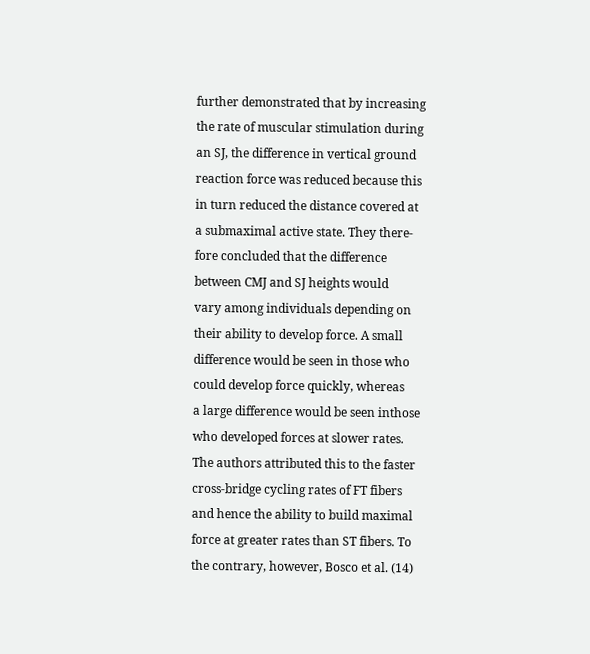further demonstrated that by increasing
the rate of muscular stimulation during
an SJ, the difference in vertical ground
reaction force was reduced because this
in turn reduced the distance covered at
a submaximal active state. They there-
fore concluded that the difference
between CMJ and SJ heights would
vary among individuals depending on
their ability to develop force. A small
difference would be seen in those who
could develop force quickly, whereas
a large difference would be seen inthose
who developed forces at slower rates.
The authors attributed this to the faster
cross-bridge cycling rates of FT fibers
and hence the ability to build maximal
force at greater rates than ST fibers. To
the contrary, however, Bosco et al. (14)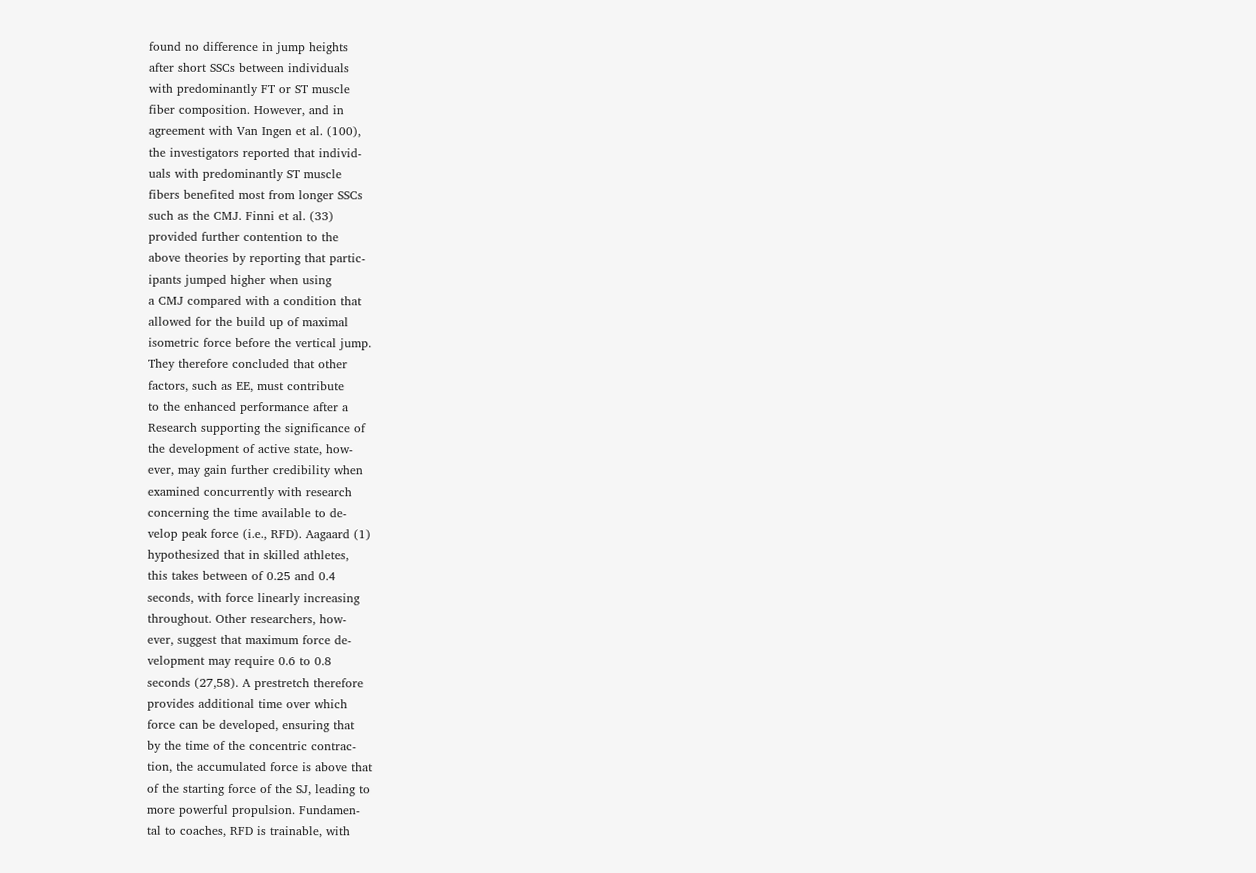found no difference in jump heights
after short SSCs between individuals
with predominantly FT or ST muscle
fiber composition. However, and in
agreement with Van Ingen et al. (100),
the investigators reported that individ-
uals with predominantly ST muscle
fibers benefited most from longer SSCs
such as the CMJ. Finni et al. (33)
provided further contention to the
above theories by reporting that partic-
ipants jumped higher when using
a CMJ compared with a condition that
allowed for the build up of maximal
isometric force before the vertical jump.
They therefore concluded that other
factors, such as EE, must contribute
to the enhanced performance after a
Research supporting the significance of
the development of active state, how-
ever, may gain further credibility when
examined concurrently with research
concerning the time available to de-
velop peak force (i.e., RFD). Aagaard (1)
hypothesized that in skilled athletes,
this takes between of 0.25 and 0.4
seconds, with force linearly increasing
throughout. Other researchers, how-
ever, suggest that maximum force de-
velopment may require 0.6 to 0.8
seconds (27,58). A prestretch therefore
provides additional time over which
force can be developed, ensuring that
by the time of the concentric contrac-
tion, the accumulated force is above that
of the starting force of the SJ, leading to
more powerful propulsion. Fundamen-
tal to coaches, RFD is trainable, with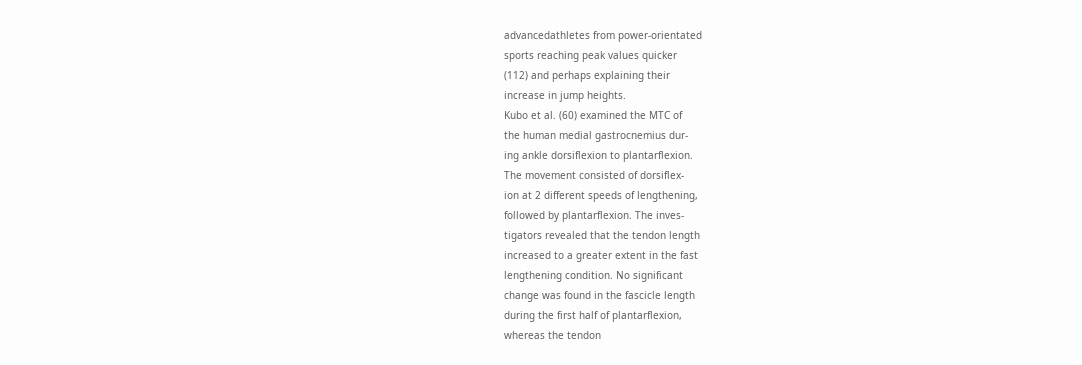advancedathletes from power-orientated
sports reaching peak values quicker
(112) and perhaps explaining their
increase in jump heights.
Kubo et al. (60) examined the MTC of
the human medial gastrocnemius dur-
ing ankle dorsiflexion to plantarflexion.
The movement consisted of dorsiflex-
ion at 2 different speeds of lengthening,
followed by plantarflexion. The inves-
tigators revealed that the tendon length
increased to a greater extent in the fast
lengthening condition. No significant
change was found in the fascicle length
during the first half of plantarflexion,
whereas the tendon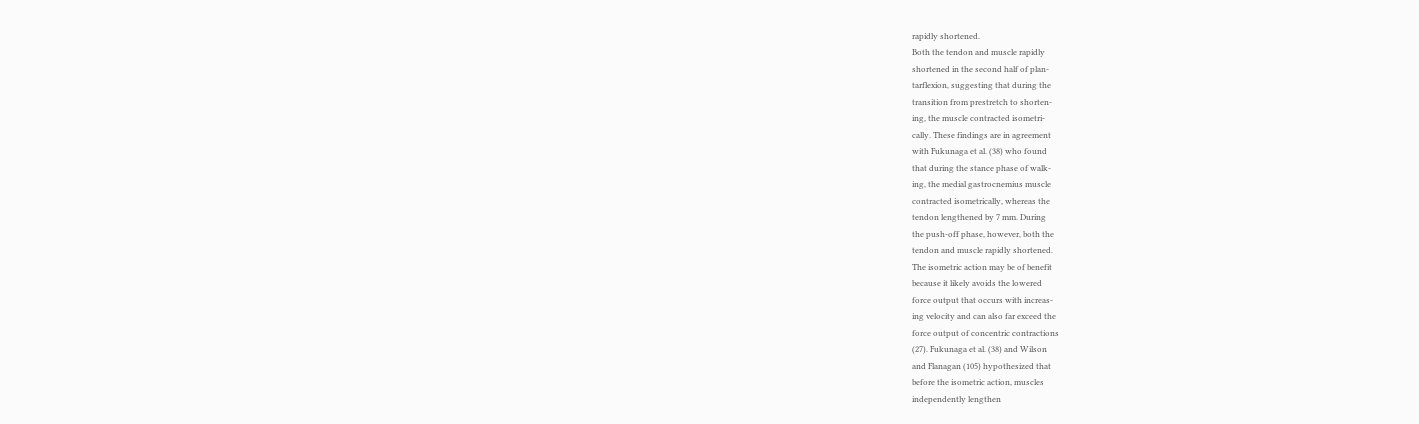rapidly shortened.
Both the tendon and muscle rapidly
shortened in the second half of plan-
tarflexion, suggesting that during the
transition from prestretch to shorten-
ing, the muscle contracted isometri-
cally. These findings are in agreement
with Fukunaga et al. (38) who found
that during the stance phase of walk-
ing, the medial gastrocnemius muscle
contracted isometrically, whereas the
tendon lengthened by 7 mm. During
the push-off phase, however, both the
tendon and muscle rapidly shortened.
The isometric action may be of benefit
because it likely avoids the lowered
force output that occurs with increas-
ing velocity and can also far exceed the
force output of concentric contractions
(27). Fukunaga et al. (38) and Wilson
and Flanagan (105) hypothesized that
before the isometric action, muscles
independently lengthen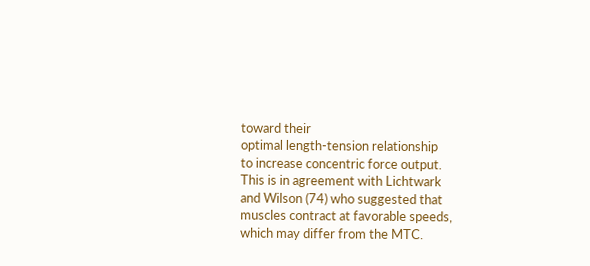toward their
optimal length-tension relationship
to increase concentric force output.
This is in agreement with Lichtwark
and Wilson (74) who suggested that
muscles contract at favorable speeds,
which may differ from the MTC.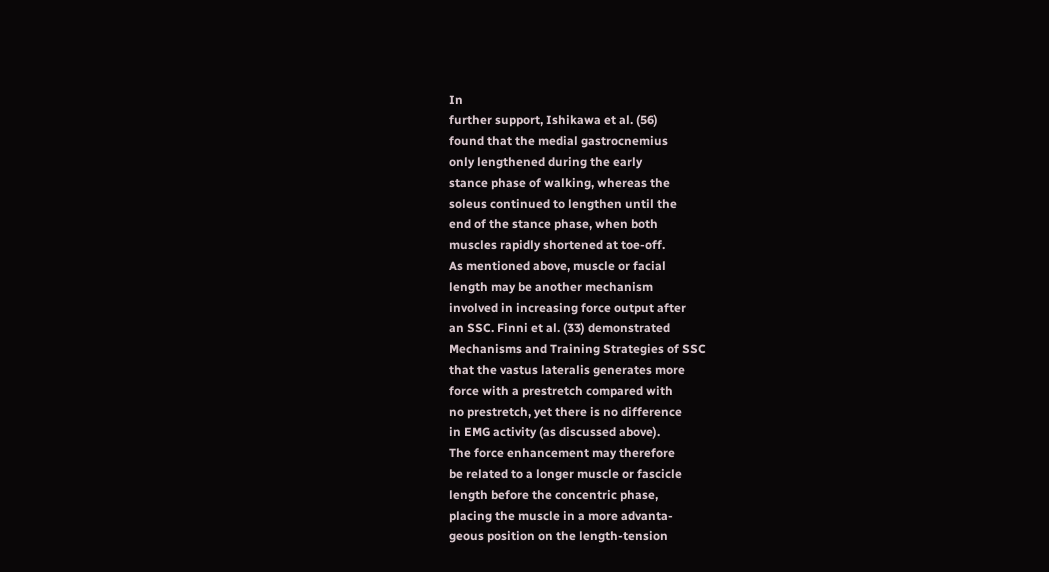In
further support, Ishikawa et al. (56)
found that the medial gastrocnemius
only lengthened during the early
stance phase of walking, whereas the
soleus continued to lengthen until the
end of the stance phase, when both
muscles rapidly shortened at toe-off.
As mentioned above, muscle or facial
length may be another mechanism
involved in increasing force output after
an SSC. Finni et al. (33) demonstrated
Mechanisms and Training Strategies of SSC
that the vastus lateralis generates more
force with a prestretch compared with
no prestretch, yet there is no difference
in EMG activity (as discussed above).
The force enhancement may therefore
be related to a longer muscle or fascicle
length before the concentric phase,
placing the muscle in a more advanta-
geous position on the length-tension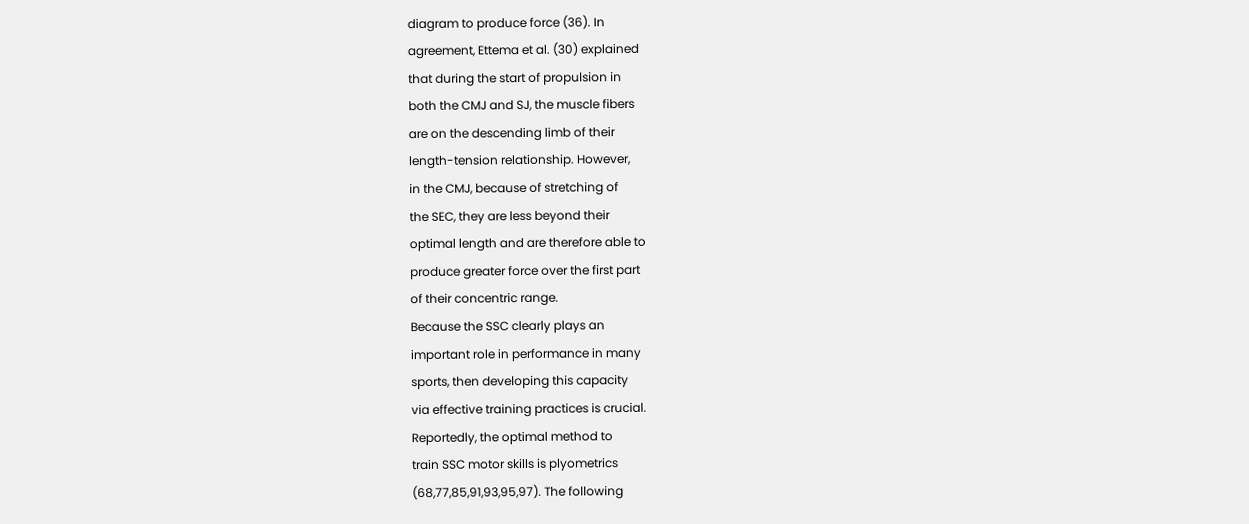diagram to produce force (36). In
agreement, Ettema et al. (30) explained
that during the start of propulsion in
both the CMJ and SJ, the muscle fibers
are on the descending limb of their
length-tension relationship. However,
in the CMJ, because of stretching of
the SEC, they are less beyond their
optimal length and are therefore able to
produce greater force over the first part
of their concentric range.
Because the SSC clearly plays an
important role in performance in many
sports, then developing this capacity
via effective training practices is crucial.
Reportedly, the optimal method to
train SSC motor skills is plyometrics
(68,77,85,91,93,95,97). The following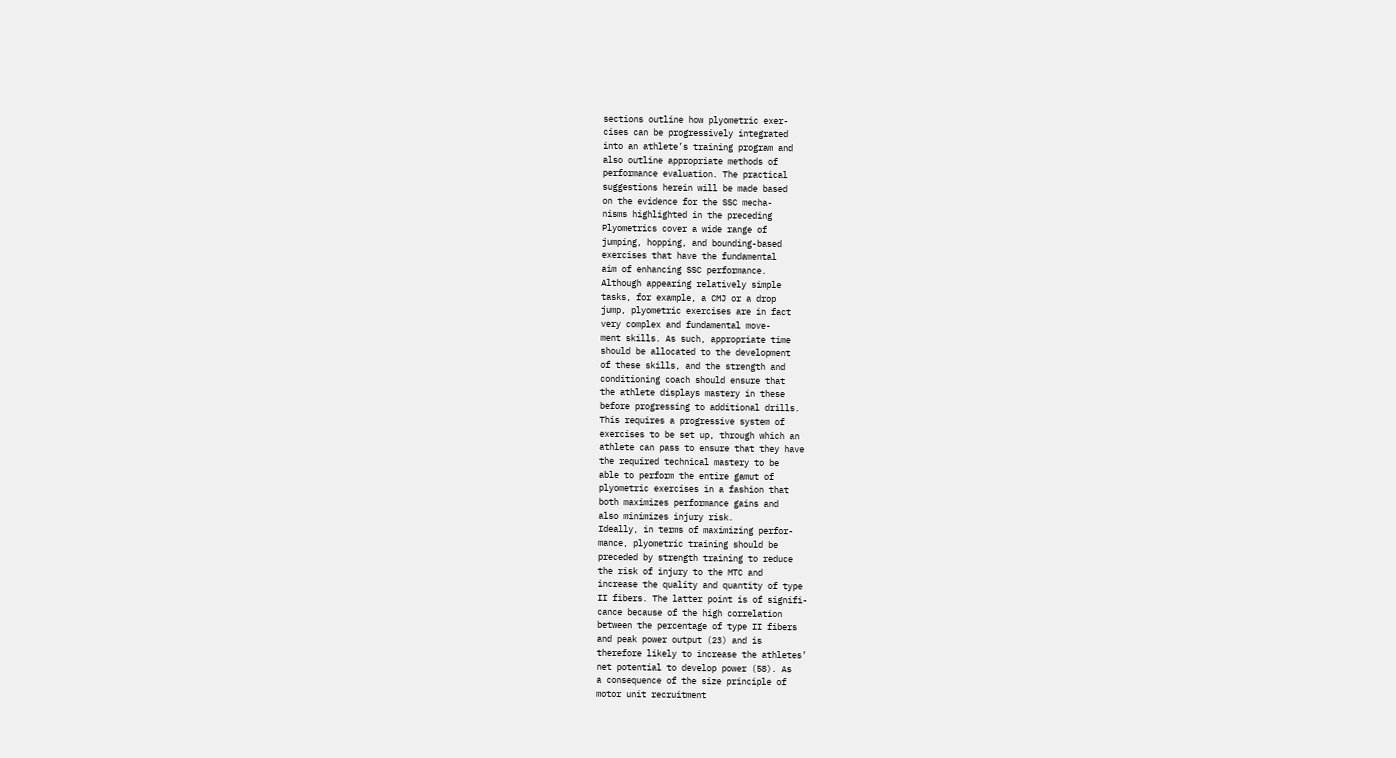sections outline how plyometric exer-
cises can be progressively integrated
into an athlete’s training program and
also outline appropriate methods of
performance evaluation. The practical
suggestions herein will be made based
on the evidence for the SSC mecha-
nisms highlighted in the preceding
Plyometrics cover a wide range of
jumping, hopping, and bounding-based
exercises that have the fundamental
aim of enhancing SSC performance.
Although appearing relatively simple
tasks, for example, a CMJ or a drop
jump, plyometric exercises are in fact
very complex and fundamental move-
ment skills. As such, appropriate time
should be allocated to the development
of these skills, and the strength and
conditioning coach should ensure that
the athlete displays mastery in these
before progressing to additional drills.
This requires a progressive system of
exercises to be set up, through which an
athlete can pass to ensure that they have
the required technical mastery to be
able to perform the entire gamut of
plyometric exercises in a fashion that
both maximizes performance gains and
also minimizes injury risk.
Ideally, in terms of maximizing perfor-
mance, plyometric training should be
preceded by strength training to reduce
the risk of injury to the MTC and
increase the quality and quantity of type
II fibers. The latter point is of signifi-
cance because of the high correlation
between the percentage of type II fibers
and peak power output (23) and is
therefore likely to increase the athletes’
net potential to develop power (58). As
a consequence of the size principle of
motor unit recruitment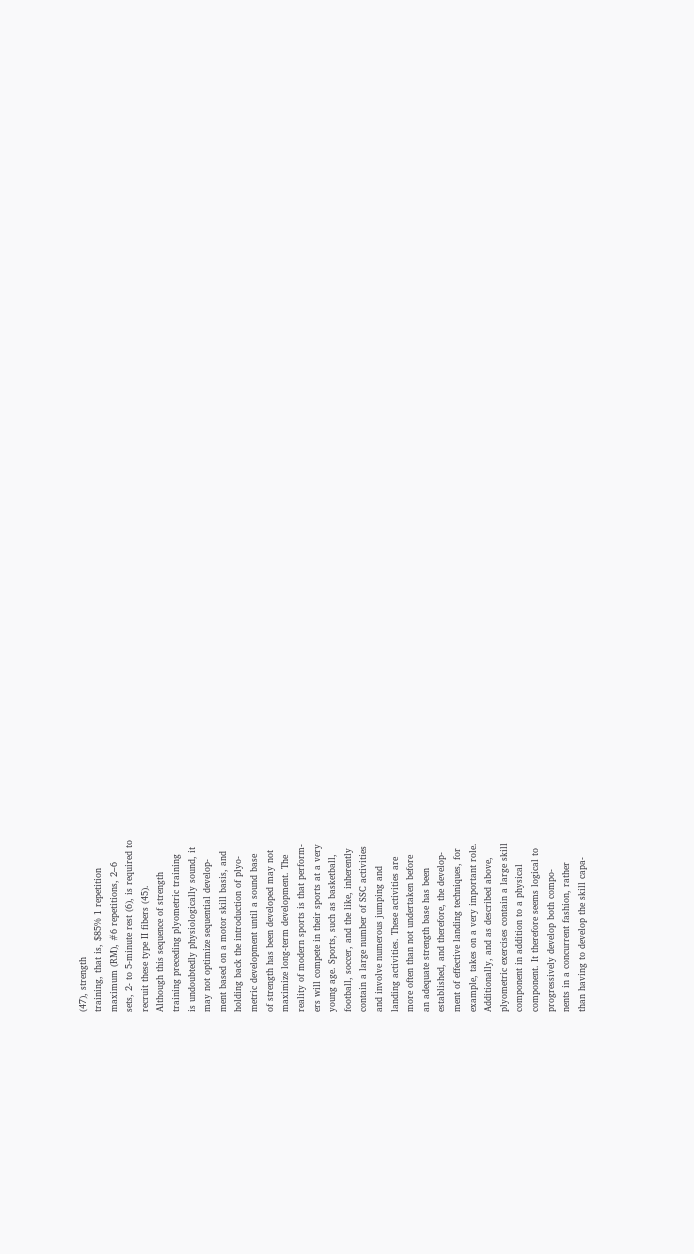(47), strength
training, that is, $85% 1 repetition
maximum (RM), #6 repetitions, 2–6
sets, 2- to 5-minute rest (6), is required to
recruit these type II fibers (45).
Although this sequence of strength
training preceding plyometric training
is undoubtedly physiologically sound, it
may not optimize sequential develop-
ment based on a motor skill basis, and
holding back the introduction of plyo-
metric development until a sound base
of strength has been developed may not
maximize long-term development. The
reality of modern sports is that perform-
ers will compete in their sports at a very
young age. Sports, such as basketball,
football, soccer, and the like, inherently
contain a large number of SSC activities
and involve numerous jumping and
landing activities. These activities are
more often than not undertaken before
an adequate strength base has been
established, and therefore, the develop-
ment of effective landing techniques, for
example, takes on a very important role.
Additionally, and as described above,
plyometric exercises contain a large skill
component in addition to a physical
component. It therefore seems logical to
progressively develop both compo-
nents in a concurrent fashion, rather
than having to develop the skill capa-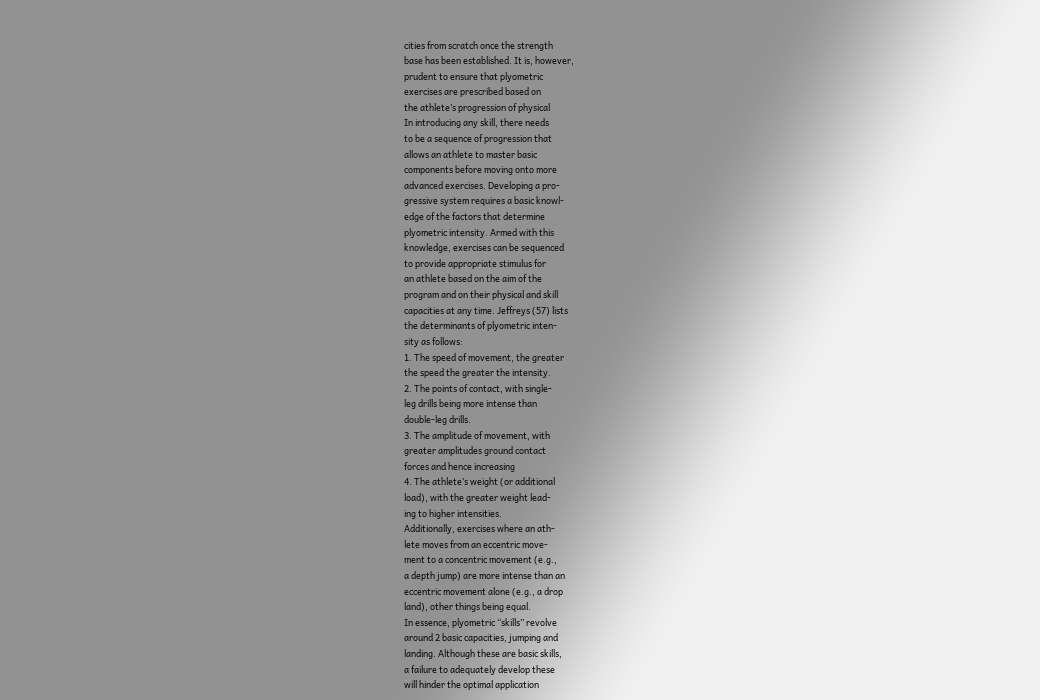cities from scratch once the strength
base has been established. It is, however,
prudent to ensure that plyometric
exercises are prescribed based on
the athlete’s progression of physical
In introducing any skill, there needs
to be a sequence of progression that
allows an athlete to master basic
components before moving onto more
advanced exercises. Developing a pro-
gressive system requires a basic knowl-
edge of the factors that determine
plyometric intensity. Armed with this
knowledge, exercises can be sequenced
to provide appropriate stimulus for
an athlete based on the aim of the
program and on their physical and skill
capacities at any time. Jeffreys (57) lists
the determinants of plyometric inten-
sity as follows:
1. The speed of movement, the greater
the speed the greater the intensity.
2. The points of contact, with single-
leg drills being more intense than
double-leg drills.
3. The amplitude of movement, with
greater amplitudes ground contact
forces and hence increasing
4. The athlete’s weight (or additional
load), with the greater weight lead-
ing to higher intensities.
Additionally, exercises where an ath-
lete moves from an eccentric move-
ment to a concentric movement (e.g.,
a depth jump) are more intense than an
eccentric movement alone (e.g., a drop
land), other things being equal.
In essence, plyometric ‘‘skills’’ revolve
around 2 basic capacities, jumping and
landing. Although these are basic skills,
a failure to adequately develop these
will hinder the optimal application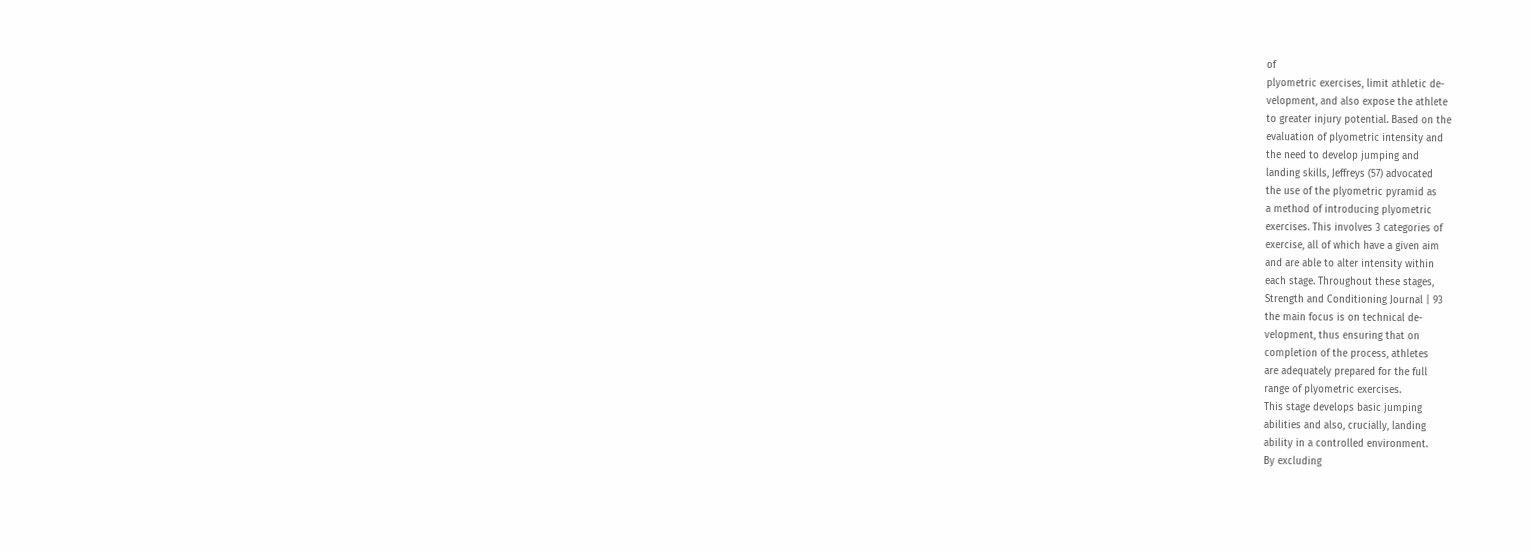of
plyometric exercises, limit athletic de-
velopment, and also expose the athlete
to greater injury potential. Based on the
evaluation of plyometric intensity and
the need to develop jumping and
landing skills, Jeffreys (57) advocated
the use of the plyometric pyramid as
a method of introducing plyometric
exercises. This involves 3 categories of
exercise, all of which have a given aim
and are able to alter intensity within
each stage. Throughout these stages,
Strength and Conditioning Journal | 93
the main focus is on technical de-
velopment, thus ensuring that on
completion of the process, athletes
are adequately prepared for the full
range of plyometric exercises.
This stage develops basic jumping
abilities and also, crucially, landing
ability in a controlled environment.
By excluding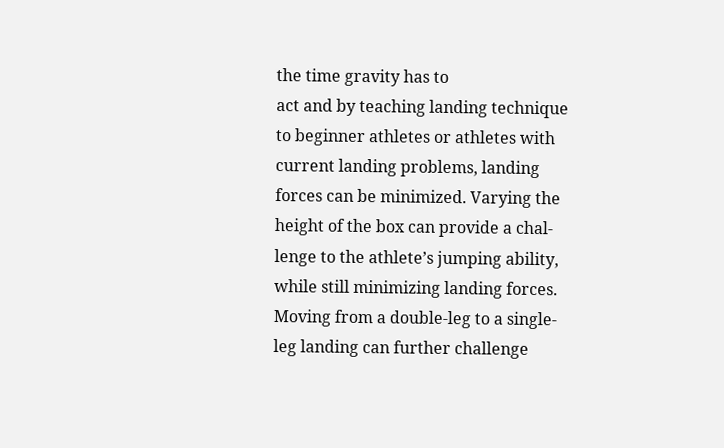the time gravity has to
act and by teaching landing technique
to beginner athletes or athletes with
current landing problems, landing
forces can be minimized. Varying the
height of the box can provide a chal-
lenge to the athlete’s jumping ability,
while still minimizing landing forces.
Moving from a double-leg to a single-
leg landing can further challenge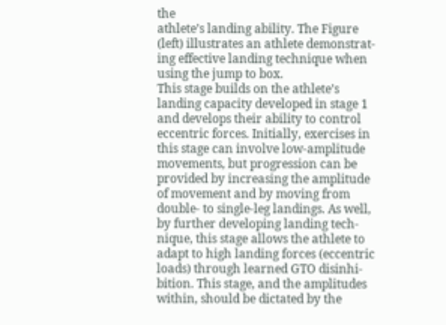the
athlete’s landing ability. The Figure
(left) illustrates an athlete demonstrat-
ing effective landing technique when
using the jump to box.
This stage builds on the athlete’s
landing capacity developed in stage 1
and develops their ability to control
eccentric forces. Initially, exercises in
this stage can involve low-amplitude
movements, but progression can be
provided by increasing the amplitude
of movement and by moving from
double- to single-leg landings. As well,
by further developing landing tech-
nique, this stage allows the athlete to
adapt to high landing forces (eccentric
loads) through learned GTO disinhi-
bition. This stage, and the amplitudes
within, should be dictated by the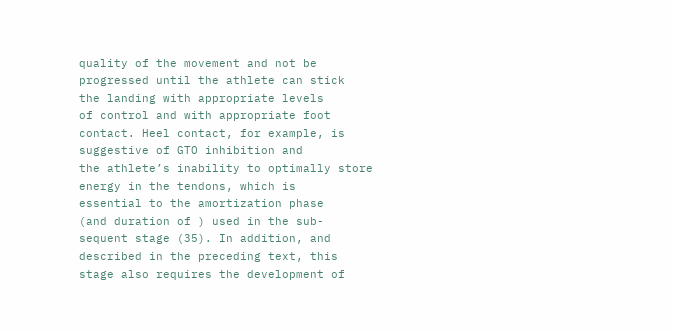quality of the movement and not be
progressed until the athlete can stick
the landing with appropriate levels
of control and with appropriate foot
contact. Heel contact, for example, is
suggestive of GTO inhibition and
the athlete’s inability to optimally store
energy in the tendons, which is
essential to the amortization phase
(and duration of ) used in the sub-
sequent stage (35). In addition, and
described in the preceding text, this
stage also requires the development of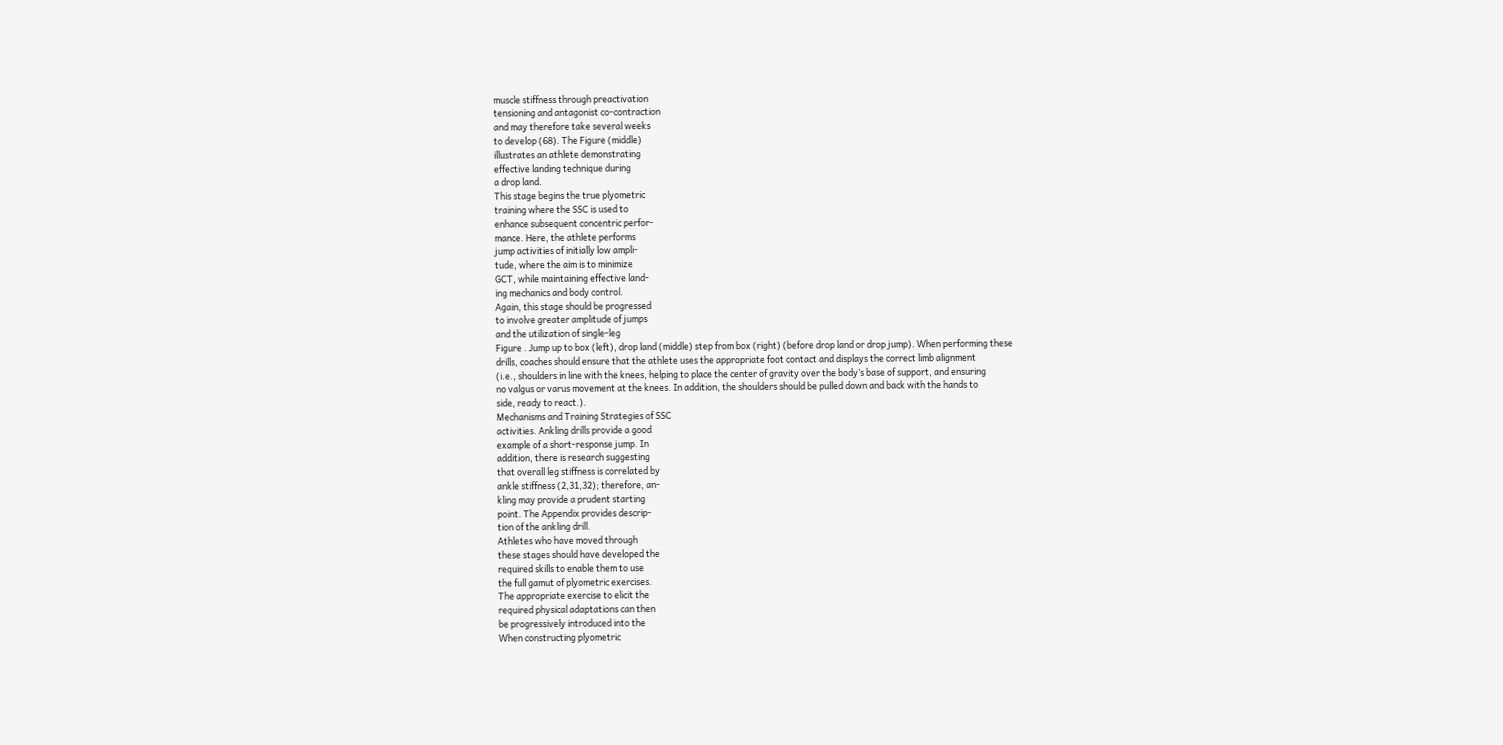muscle stiffness through preactivation
tensioning and antagonist co-contraction
and may therefore take several weeks
to develop (68). The Figure (middle)
illustrates an athlete demonstrating
effective landing technique during
a drop land.
This stage begins the true plyometric
training where the SSC is used to
enhance subsequent concentric perfor-
mance. Here, the athlete performs
jump activities of initially low ampli-
tude, where the aim is to minimize
GCT, while maintaining effective land-
ing mechanics and body control.
Again, this stage should be progressed
to involve greater amplitude of jumps
and the utilization of single-leg
Figure . Jump up to box (left), drop land (middle) step from box (right) (before drop land or drop jump). When performing these
drills, coaches should ensure that the athlete uses the appropriate foot contact and displays the correct limb alignment
(i.e., shoulders in line with the knees, helping to place the center of gravity over the body’s base of support, and ensuring
no valgus or varus movement at the knees. In addition, the shoulders should be pulled down and back with the hands to
side, ready to react.).
Mechanisms and Training Strategies of SSC
activities. Ankling drills provide a good
example of a short-response jump. In
addition, there is research suggesting
that overall leg stiffness is correlated by
ankle stiffness (2,31,32); therefore, an-
kling may provide a prudent starting
point. The Appendix provides descrip-
tion of the ankling drill.
Athletes who have moved through
these stages should have developed the
required skills to enable them to use
the full gamut of plyometric exercises.
The appropriate exercise to elicit the
required physical adaptations can then
be progressively introduced into the
When constructing plyometric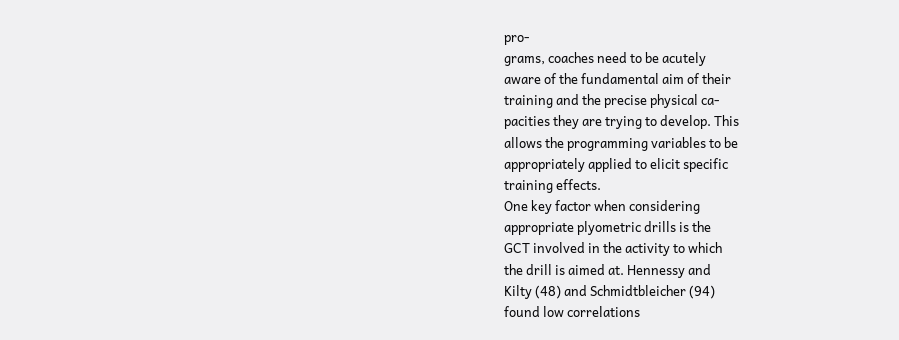pro-
grams, coaches need to be acutely
aware of the fundamental aim of their
training and the precise physical ca-
pacities they are trying to develop. This
allows the programming variables to be
appropriately applied to elicit specific
training effects.
One key factor when considering
appropriate plyometric drills is the
GCT involved in the activity to which
the drill is aimed at. Hennessy and
Kilty (48) and Schmidtbleicher (94)
found low correlations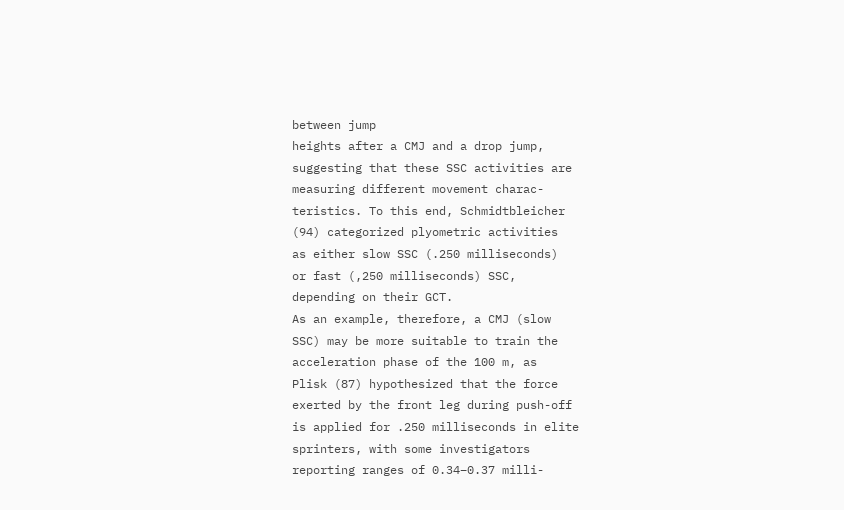between jump
heights after a CMJ and a drop jump,
suggesting that these SSC activities are
measuring different movement charac-
teristics. To this end, Schmidtbleicher
(94) categorized plyometric activities
as either slow SSC (.250 milliseconds)
or fast (,250 milliseconds) SSC,
depending on their GCT.
As an example, therefore, a CMJ (slow
SSC) may be more suitable to train the
acceleration phase of the 100 m, as
Plisk (87) hypothesized that the force
exerted by the front leg during push-off
is applied for .250 milliseconds in elite
sprinters, with some investigators
reporting ranges of 0.34–0.37 milli-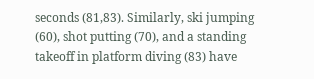seconds (81,83). Similarly, ski jumping
(60), shot putting (70), and a standing
takeoff in platform diving (83) have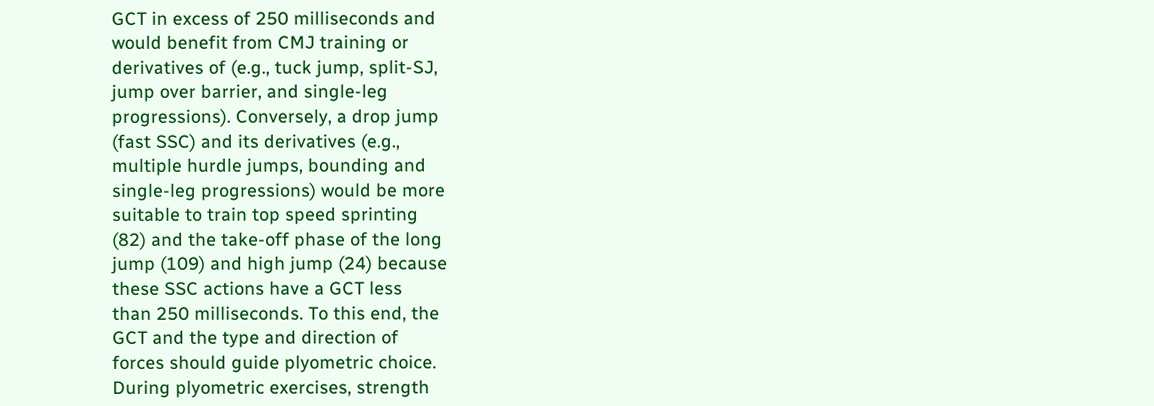GCT in excess of 250 milliseconds and
would benefit from CMJ training or
derivatives of (e.g., tuck jump, split-SJ,
jump over barrier, and single-leg
progressions). Conversely, a drop jump
(fast SSC) and its derivatives (e.g.,
multiple hurdle jumps, bounding and
single-leg progressions) would be more
suitable to train top speed sprinting
(82) and the take-off phase of the long
jump (109) and high jump (24) because
these SSC actions have a GCT less
than 250 milliseconds. To this end, the
GCT and the type and direction of
forces should guide plyometric choice.
During plyometric exercises, strength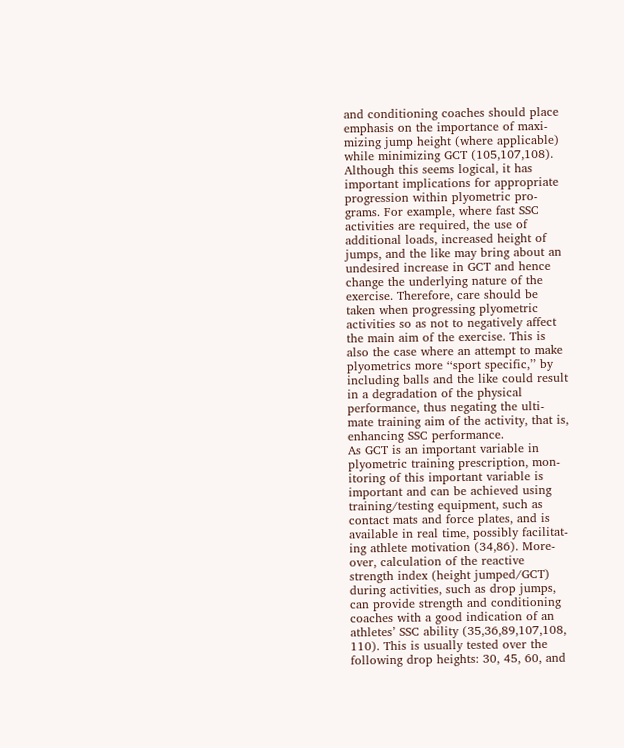and conditioning coaches should place
emphasis on the importance of maxi-
mizing jump height (where applicable)
while minimizing GCT (105,107,108).
Although this seems logical, it has
important implications for appropriate
progression within plyometric pro-
grams. For example, where fast SSC
activities are required, the use of
additional loads, increased height of
jumps, and the like may bring about an
undesired increase in GCT and hence
change the underlying nature of the
exercise. Therefore, care should be
taken when progressing plyometric
activities so as not to negatively affect
the main aim of the exercise. This is
also the case where an attempt to make
plyometrics more ‘‘sport specific,’’ by
including balls and the like could result
in a degradation of the physical
performance, thus negating the ulti-
mate training aim of the activity, that is,
enhancing SSC performance.
As GCT is an important variable in
plyometric training prescription, mon-
itoring of this important variable is
important and can be achieved using
training/testing equipment, such as
contact mats and force plates, and is
available in real time, possibly facilitat-
ing athlete motivation (34,86). More-
over, calculation of the reactive
strength index (height jumped/GCT)
during activities, such as drop jumps,
can provide strength and conditioning
coaches with a good indication of an
athletes’ SSC ability (35,36,89,107,108,
110). This is usually tested over the
following drop heights: 30, 45, 60, and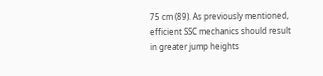75 cm (89). As previously mentioned,
efficient SSC mechanics should result
in greater jump heights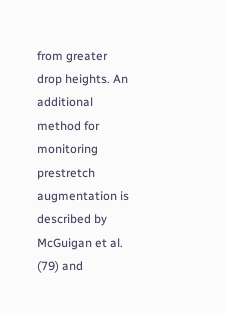from greater
drop heights. An additional method for
monitoring prestretch augmentation is
described by McGuigan et al. (79) and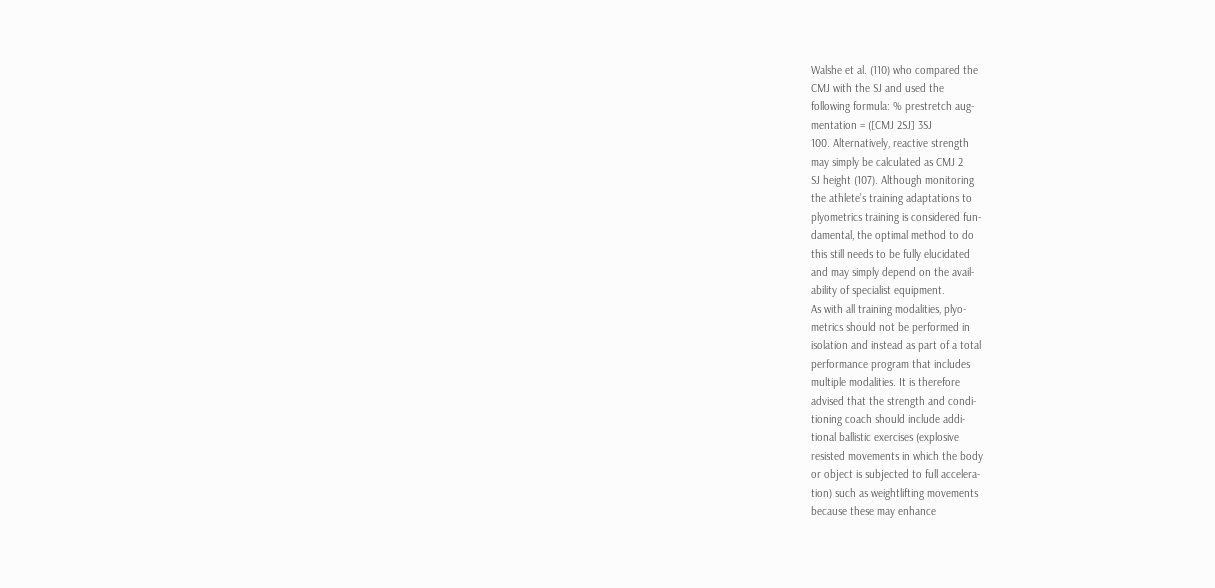Walshe et al. (110) who compared the
CMJ with the SJ and used the
following formula: % prestretch aug-
mentation = ([CMJ 2SJ] 3SJ
100. Alternatively, reactive strength
may simply be calculated as CMJ 2
SJ height (107). Although monitoring
the athlete’s training adaptations to
plyometrics training is considered fun-
damental, the optimal method to do
this still needs to be fully elucidated
and may simply depend on the avail-
ability of specialist equipment.
As with all training modalities, plyo-
metrics should not be performed in
isolation and instead as part of a total
performance program that includes
multiple modalities. It is therefore
advised that the strength and condi-
tioning coach should include addi-
tional ballistic exercises (explosive
resisted movements in which the body
or object is subjected to full accelera-
tion) such as weightlifting movements
because these may enhance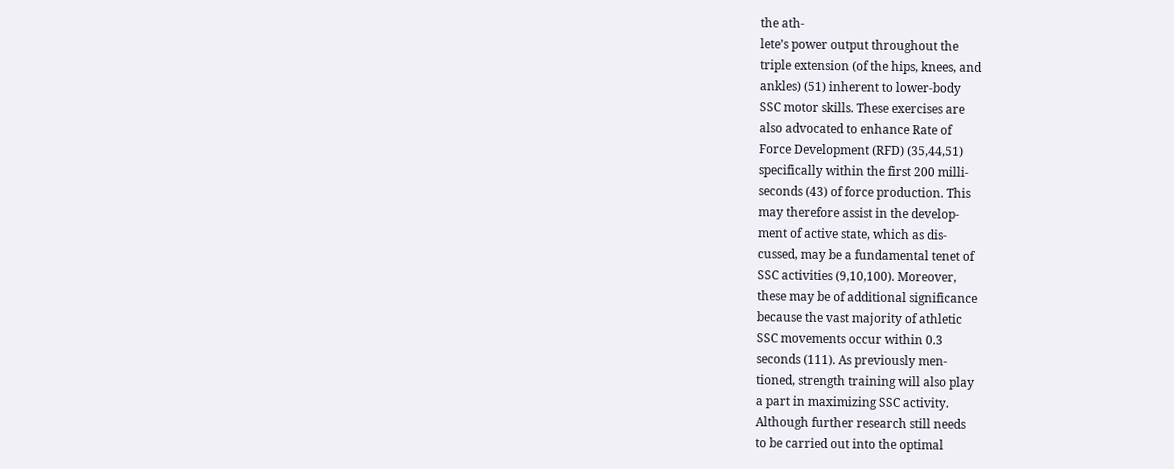the ath-
lete’s power output throughout the
triple extension (of the hips, knees, and
ankles) (51) inherent to lower-body
SSC motor skills. These exercises are
also advocated to enhance Rate of
Force Development (RFD) (35,44,51)
specifically within the first 200 milli-
seconds (43) of force production. This
may therefore assist in the develop-
ment of active state, which as dis-
cussed, may be a fundamental tenet of
SSC activities (9,10,100). Moreover,
these may be of additional significance
because the vast majority of athletic
SSC movements occur within 0.3
seconds (111). As previously men-
tioned, strength training will also play
a part in maximizing SSC activity.
Although further research still needs
to be carried out into the optimal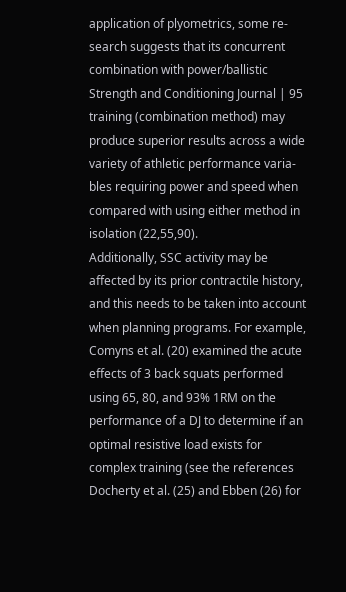application of plyometrics, some re-
search suggests that its concurrent
combination with power/ballistic
Strength and Conditioning Journal | 95
training (combination method) may
produce superior results across a wide
variety of athletic performance varia-
bles requiring power and speed when
compared with using either method in
isolation (22,55,90).
Additionally, SSC activity may be
affected by its prior contractile history,
and this needs to be taken into account
when planning programs. For example,
Comyns et al. (20) examined the acute
effects of 3 back squats performed
using 65, 80, and 93% 1RM on the
performance of a DJ to determine if an
optimal resistive load exists for
complex training (see the references
Docherty et al. (25) and Ebben (26) for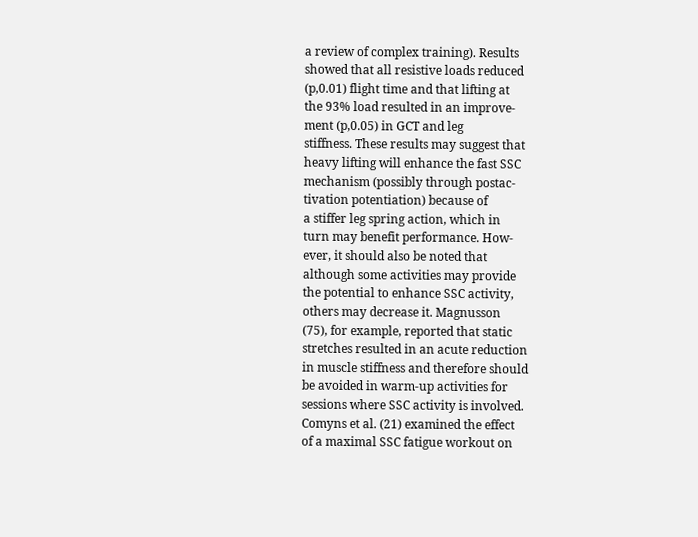a review of complex training). Results
showed that all resistive loads reduced
(p,0.01) flight time and that lifting at
the 93% load resulted in an improve-
ment (p,0.05) in GCT and leg
stiffness. These results may suggest that
heavy lifting will enhance the fast SSC
mechanism (possibly through postac-
tivation potentiation) because of
a stiffer leg spring action, which in
turn may benefit performance. How-
ever, it should also be noted that
although some activities may provide
the potential to enhance SSC activity,
others may decrease it. Magnusson
(75), for example, reported that static
stretches resulted in an acute reduction
in muscle stiffness and therefore should
be avoided in warm-up activities for
sessions where SSC activity is involved.
Comyns et al. (21) examined the effect
of a maximal SSC fatigue workout on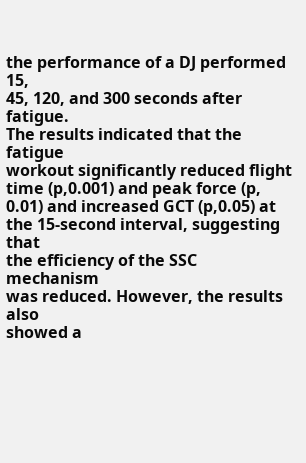the performance of a DJ performed 15,
45, 120, and 300 seconds after fatigue.
The results indicated that the fatigue
workout significantly reduced flight
time (p,0.001) and peak force (p,
0.01) and increased GCT (p,0.05) at
the 15-second interval, suggesting that
the efficiency of the SSC mechanism
was reduced. However, the results also
showed a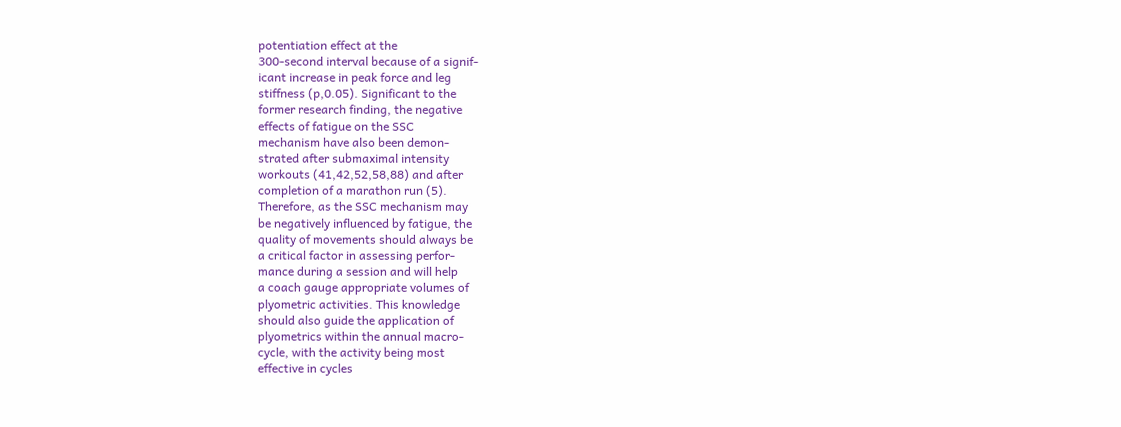potentiation effect at the
300-second interval because of a signif-
icant increase in peak force and leg
stiffness (p,0.05). Significant to the
former research finding, the negative
effects of fatigue on the SSC
mechanism have also been demon-
strated after submaximal intensity
workouts (41,42,52,58,88) and after
completion of a marathon run (5).
Therefore, as the SSC mechanism may
be negatively influenced by fatigue, the
quality of movements should always be
a critical factor in assessing perfor-
mance during a session and will help
a coach gauge appropriate volumes of
plyometric activities. This knowledge
should also guide the application of
plyometrics within the annual macro-
cycle, with the activity being most
effective in cycles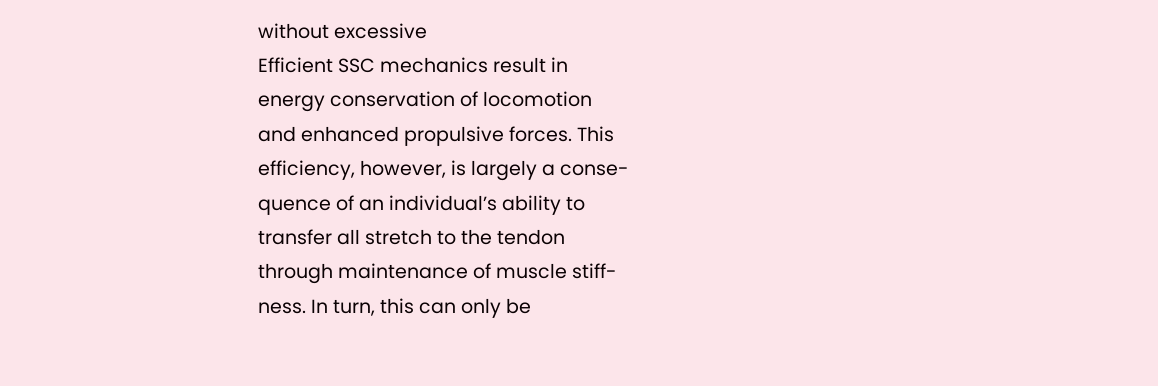without excessive
Efficient SSC mechanics result in
energy conservation of locomotion
and enhanced propulsive forces. This
efficiency, however, is largely a conse-
quence of an individual’s ability to
transfer all stretch to the tendon
through maintenance of muscle stiff-
ness. In turn, this can only be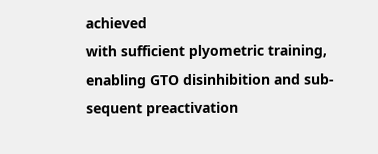achieved
with sufficient plyometric training,
enabling GTO disinhibition and sub-
sequent preactivation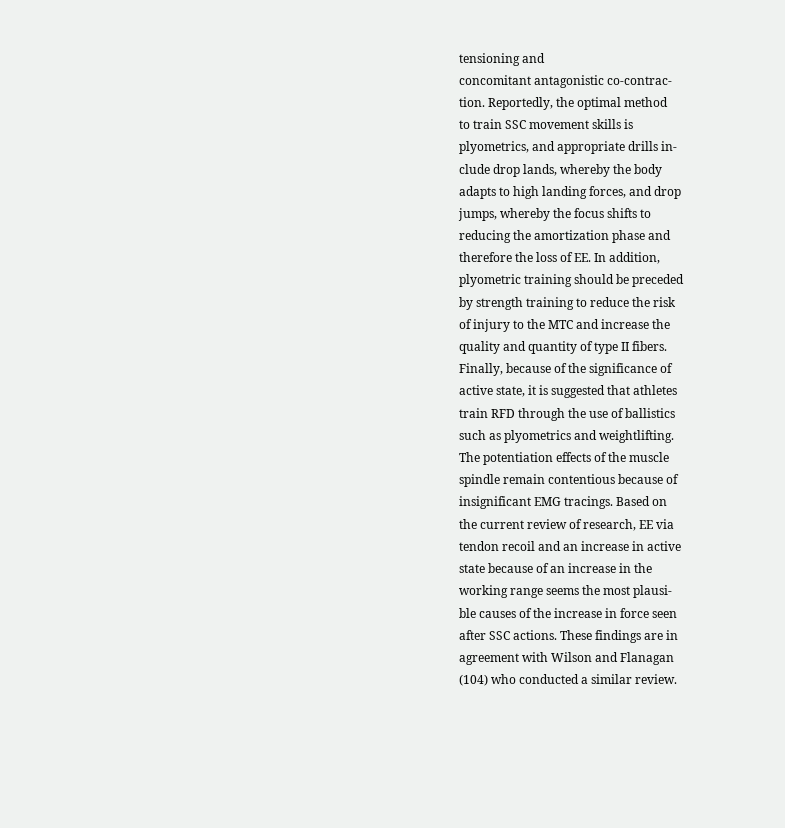tensioning and
concomitant antagonistic co-contrac-
tion. Reportedly, the optimal method
to train SSC movement skills is
plyometrics, and appropriate drills in-
clude drop lands, whereby the body
adapts to high landing forces, and drop
jumps, whereby the focus shifts to
reducing the amortization phase and
therefore the loss of EE. In addition,
plyometric training should be preceded
by strength training to reduce the risk
of injury to the MTC and increase the
quality and quantity of type II fibers.
Finally, because of the significance of
active state, it is suggested that athletes
train RFD through the use of ballistics
such as plyometrics and weightlifting.
The potentiation effects of the muscle
spindle remain contentious because of
insignificant EMG tracings. Based on
the current review of research, EE via
tendon recoil and an increase in active
state because of an increase in the
working range seems the most plausi-
ble causes of the increase in force seen
after SSC actions. These findings are in
agreement with Wilson and Flanagan
(104) who conducted a similar review.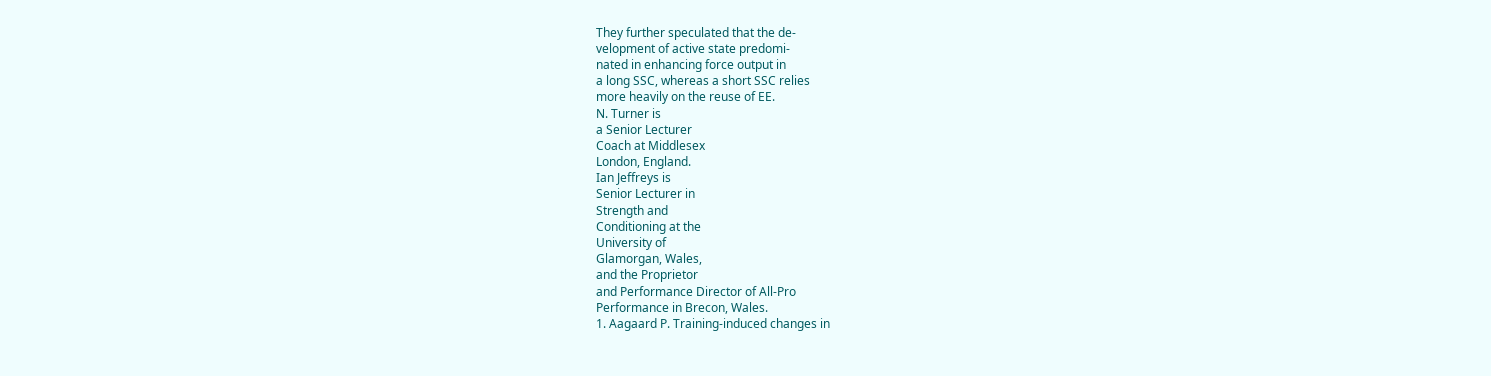They further speculated that the de-
velopment of active state predomi-
nated in enhancing force output in
a long SSC, whereas a short SSC relies
more heavily on the reuse of EE.
N. Turner is
a Senior Lecturer
Coach at Middlesex
London, England.
Ian Jeffreys is
Senior Lecturer in
Strength and
Conditioning at the
University of
Glamorgan, Wales,
and the Proprietor
and Performance Director of All-Pro
Performance in Brecon, Wales.
1. Aagaard P. Training-induced changes in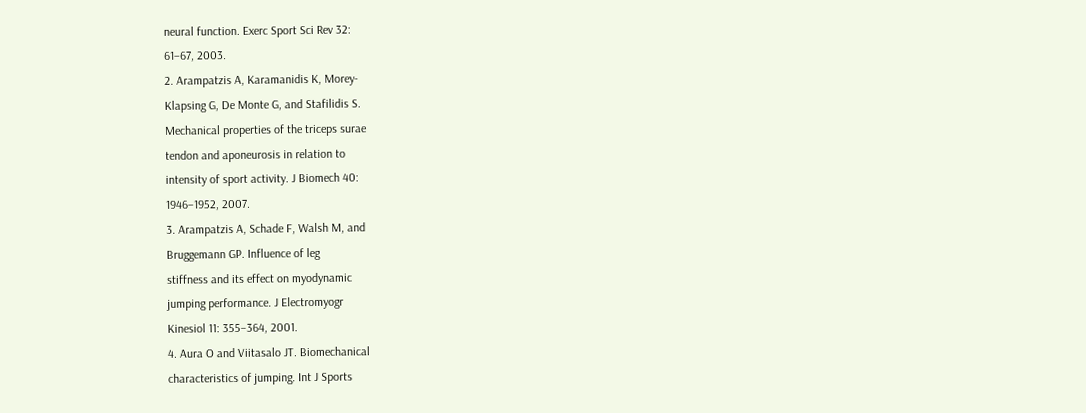neural function. Exerc Sport Sci Rev 32:
61–67, 2003.
2. Arampatzis A, Karamanidis K, Morey-
Klapsing G, De Monte G, and Stafilidis S.
Mechanical properties of the triceps surae
tendon and aponeurosis in relation to
intensity of sport activity. J Biomech 40:
1946–1952, 2007.
3. Arampatzis A, Schade F, Walsh M, and
Bruggemann GP. Influence of leg
stiffness and its effect on myodynamic
jumping performance. J Electromyogr
Kinesiol 11: 355–364, 2001.
4. Aura O and Viitasalo JT. Biomechanical
characteristics of jumping. Int J Sports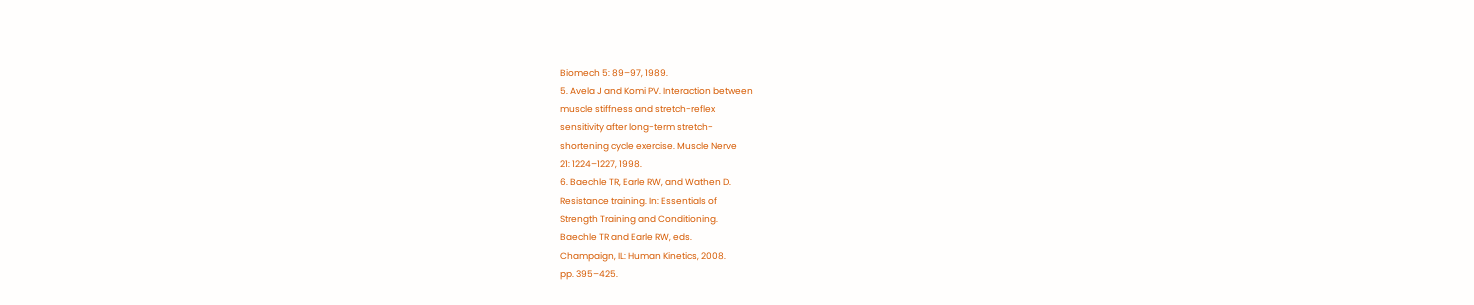Biomech 5: 89–97, 1989.
5. Avela J and Komi PV. Interaction between
muscle stiffness and stretch-reflex
sensitivity after long-term stretch-
shortening cycle exercise. Muscle Nerve
21: 1224–1227, 1998.
6. Baechle TR, Earle RW, and Wathen D.
Resistance training. In: Essentials of
Strength Training and Conditioning.
Baechle TR and Earle RW, eds.
Champaign, IL: Human Kinetics, 2008.
pp. 395–425.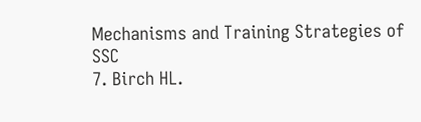Mechanisms and Training Strategies of SSC
7. Birch HL.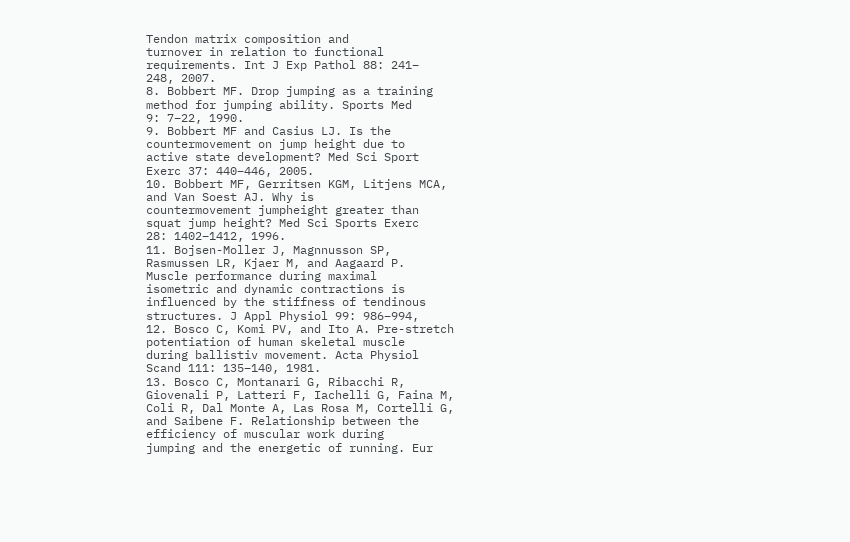Tendon matrix composition and
turnover in relation to functional
requirements. Int J Exp Pathol 88: 241–
248, 2007.
8. Bobbert MF. Drop jumping as a training
method for jumping ability. Sports Med
9: 7–22, 1990.
9. Bobbert MF and Casius LJ. Is the
countermovement on jump height due to
active state development? Med Sci Sport
Exerc 37: 440–446, 2005.
10. Bobbert MF, Gerritsen KGM, Litjens MCA,
and Van Soest AJ. Why is
countermovement jumpheight greater than
squat jump height? Med Sci Sports Exerc
28: 1402–1412, 1996.
11. Bojsen-Moller J, Magnnusson SP,
Rasmussen LR, Kjaer M, and Aagaard P.
Muscle performance during maximal
isometric and dynamic contractions is
influenced by the stiffness of tendinous
structures. J Appl Physiol 99: 986–994,
12. Bosco C, Komi PV, and Ito A. Pre-stretch
potentiation of human skeletal muscle
during ballistiv movement. Acta Physiol
Scand 111: 135–140, 1981.
13. Bosco C, Montanari G, Ribacchi R,
Giovenali P, Latteri F, Iachelli G, Faina M,
Coli R, Dal Monte A, Las Rosa M, Cortelli G,
and Saibene F. Relationship between the
efficiency of muscular work during
jumping and the energetic of running. Eur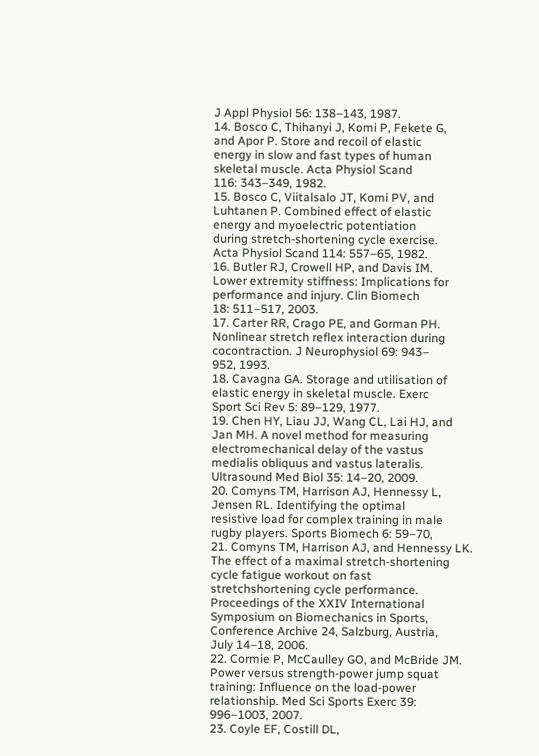J Appl Physiol 56: 138–143, 1987.
14. Bosco C, Thihanyi J, Komi P, Fekete G,
and Apor P. Store and recoil of elastic
energy in slow and fast types of human
skeletal muscle. Acta Physiol Scand
116: 343–349, 1982.
15. Bosco C, Viitalsalo JT, Komi PV, and
Luhtanen P. Combined effect of elastic
energy and myoelectric potentiation
during stretch-shortening cycle exercise.
Acta Physiol Scand 114: 557–65, 1982.
16. Butler RJ, Crowell HP, and Davis IM.
Lower extremity stiffness: Implications for
performance and injury. Clin Biomech
18: 511–517, 2003.
17. Carter RR, Crago PE, and Gorman PH.
Nonlinear stretch reflex interaction during
cocontraction. J Neurophysiol 69: 943–
952, 1993.
18. Cavagna GA. Storage and utilisation of
elastic energy in skeletal muscle. Exerc
Sport Sci Rev 5: 89–129, 1977.
19. Chen HY, Liau JJ, Wang CL, Lai HJ, and
Jan MH. A novel method for measuring
electromechanical delay of the vastus
medialis obliquus and vastus lateralis.
Ultrasound Med Biol 35: 14–20, 2009.
20. Comyns TM, Harrison AJ, Hennessy L,
Jensen RL. Identifying the optimal
resistive load for complex training in male
rugby players. Sports Biomech 6: 59–70,
21. Comyns TM, Harrison AJ, and Hennessy LK.
The effect of a maximal stretch-shortening
cycle fatigue workout on fast
stretchshortening cycle performance.
Proceedings of the XXIV International
Symposium on Biomechanics in Sports,
Conference Archive 24, Salzburg, Austria,
July 14–18, 2006.
22. Cormie P, McCaulley GO, and McBride JM.
Power versus strength-power jump squat
training: Influence on the load-power
relationship. Med Sci Sports Exerc 39:
996–1003, 2007.
23. Coyle EF, Costill DL,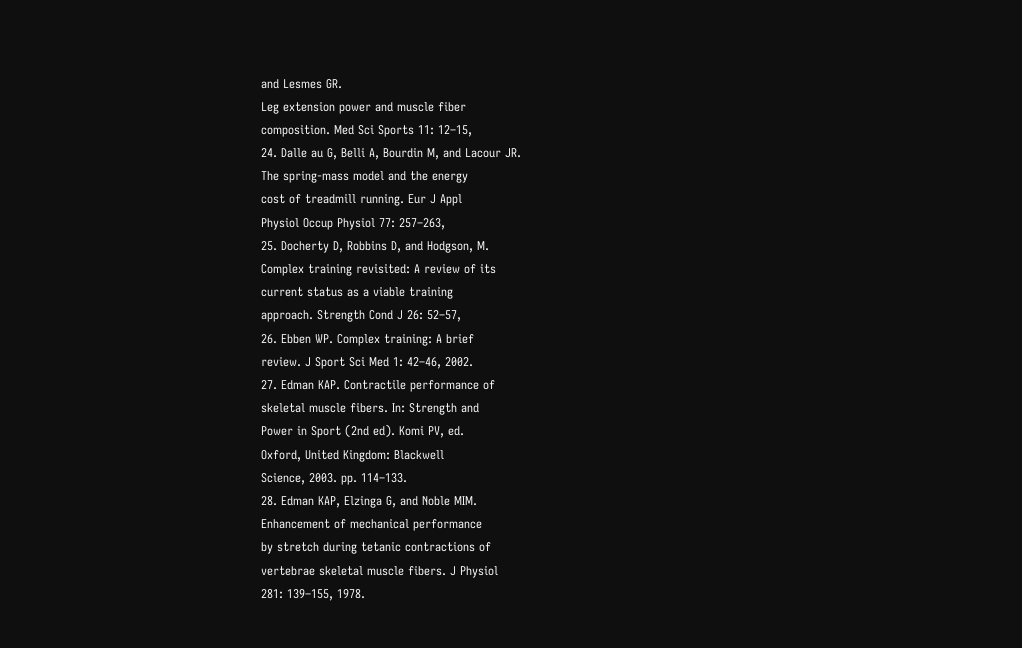and Lesmes GR.
Leg extension power and muscle fiber
composition. Med Sci Sports 11: 12–15,
24. Dalle au G, Belli A, Bourdin M, and Lacour JR.
The spring-mass model and the energy
cost of treadmill running. Eur J Appl
Physiol Occup Physiol 77: 257–263,
25. Docherty D, Robbins D, and Hodgson, M.
Complex training revisited: A review of its
current status as a viable training
approach. Strength Cond J 26: 52–57,
26. Ebben WP. Complex training: A brief
review. J Sport Sci Med 1: 42–46, 2002.
27. Edman KAP. Contractile performance of
skeletal muscle fibers. In: Strength and
Power in Sport (2nd ed). Komi PV, ed.
Oxford, United Kingdom: Blackwell
Science, 2003. pp. 114–133.
28. Edman KAP, Elzinga G, and Noble MIM.
Enhancement of mechanical performance
by stretch during tetanic contractions of
vertebrae skeletal muscle fibers. J Physiol
281: 139–155, 1978.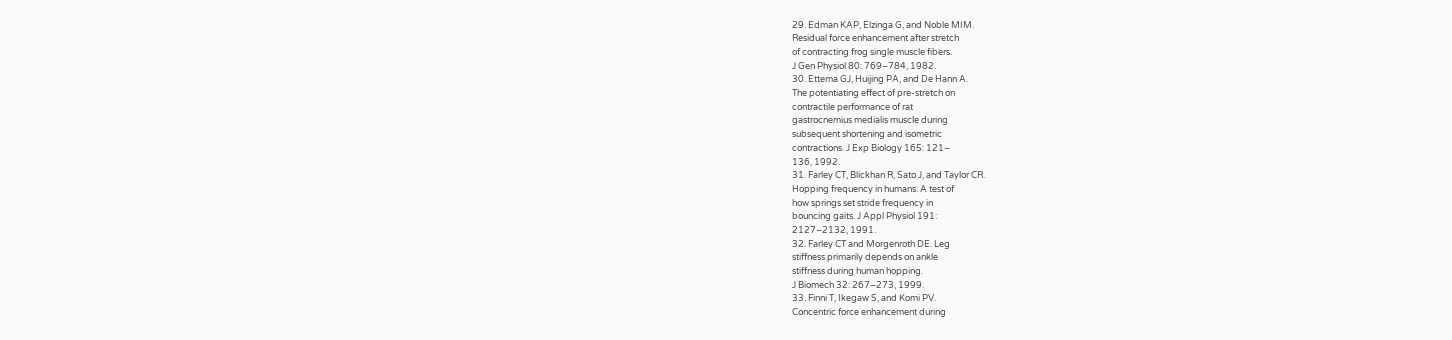29. Edman KAP, Elzinga G, and Noble MIM.
Residual force enhancement after stretch
of contracting frog single muscle fibers.
J Gen Physiol 80: 769–784, 1982.
30. Ettema GJ, Huijing PA, and De Hann A.
The potentiating effect of pre-stretch on
contractile performance of rat
gastrocnemius medialis muscle during
subsequent shortening and isometric
contractions. J Exp Biology 165: 121–
136, 1992.
31. Farley CT, Blickhan R, Sato J, and Taylor CR.
Hopping frequency in humans: A test of
how springs set stride frequency in
bouncing gaits. J Appl Physiol 191:
2127–2132, 1991.
32. Farley CT and Morgenroth DE. Leg
stiffness primarily depends on ankle
stiffness during human hopping.
J Biomech 32: 267–273, 1999.
33. Finni T, Ikegaw S, and Komi PV.
Concentric force enhancement during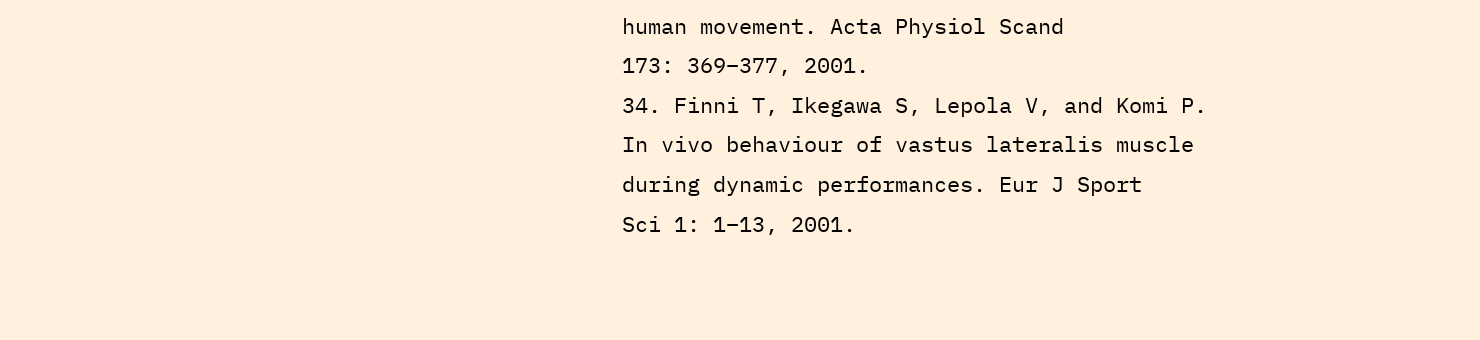human movement. Acta Physiol Scand
173: 369–377, 2001.
34. Finni T, Ikegawa S, Lepola V, and Komi P.
In vivo behaviour of vastus lateralis muscle
during dynamic performances. Eur J Sport
Sci 1: 1–13, 2001.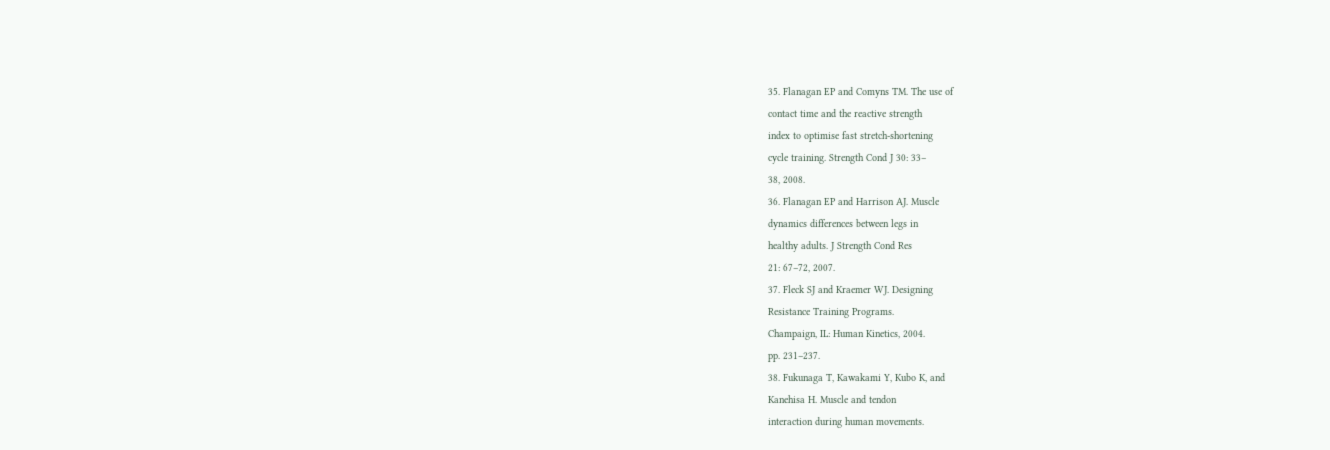35. Flanagan EP and Comyns TM. The use of
contact time and the reactive strength
index to optimise fast stretch-shortening
cycle training. Strength Cond J 30: 33–
38, 2008.
36. Flanagan EP and Harrison AJ. Muscle
dynamics differences between legs in
healthy adults. J Strength Cond Res
21: 67–72, 2007.
37. Fleck SJ and Kraemer WJ. Designing
Resistance Training Programs.
Champaign, IL: Human Kinetics, 2004.
pp. 231–237.
38. Fukunaga T, Kawakami Y, Kubo K, and
Kanehisa H. Muscle and tendon
interaction during human movements.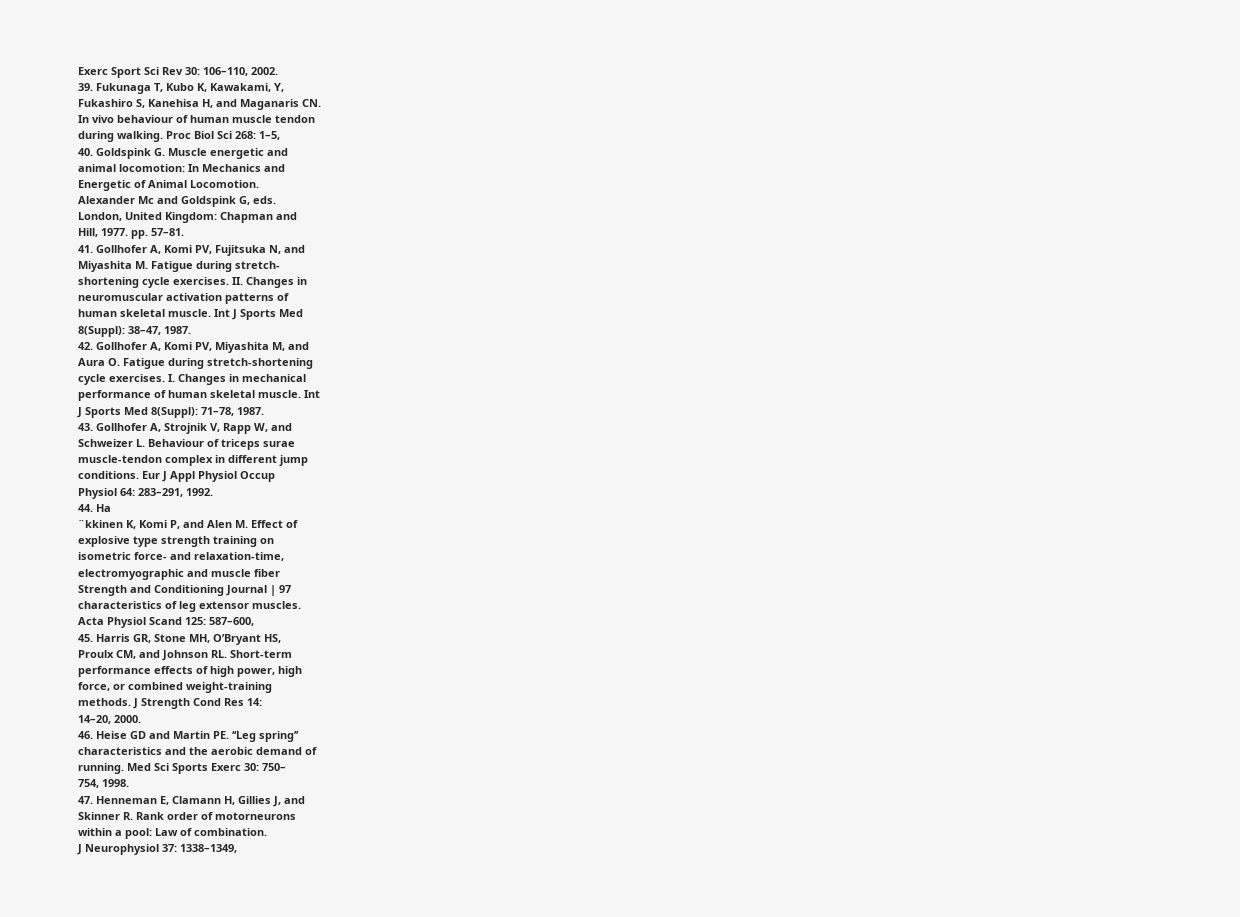Exerc Sport Sci Rev 30: 106–110, 2002.
39. Fukunaga T, Kubo K, Kawakami, Y,
Fukashiro S, Kanehisa H, and Maganaris CN.
In vivo behaviour of human muscle tendon
during walking. Proc Biol Sci 268: 1–5,
40. Goldspink G. Muscle energetic and
animal locomotion: In Mechanics and
Energetic of Animal Locomotion.
Alexander Mc and Goldspink G, eds.
London, United Kingdom: Chapman and
Hill, 1977. pp. 57–81.
41. Gollhofer A, Komi PV, Fujitsuka N, and
Miyashita M. Fatigue during stretch-
shortening cycle exercises. II. Changes in
neuromuscular activation patterns of
human skeletal muscle. Int J Sports Med
8(Suppl): 38–47, 1987.
42. Gollhofer A, Komi PV, Miyashita M, and
Aura O. Fatigue during stretch-shortening
cycle exercises. I. Changes in mechanical
performance of human skeletal muscle. Int
J Sports Med 8(Suppl): 71–78, 1987.
43. Gollhofer A, Strojnik V, Rapp W, and
Schweizer L. Behaviour of triceps surae
muscle-tendon complex in different jump
conditions. Eur J Appl Physiol Occup
Physiol 64: 283–291, 1992.
44. Ha
¨kkinen K, Komi P, and Alen M. Effect of
explosive type strength training on
isometric force- and relaxation-time,
electromyographic and muscle fiber
Strength and Conditioning Journal | 97
characteristics of leg extensor muscles.
Acta Physiol Scand 125: 587–600,
45. Harris GR, Stone MH, O’Bryant HS,
Proulx CM, and Johnson RL. Short-term
performance effects of high power, high
force, or combined weight-training
methods. J Strength Cond Res 14:
14–20, 2000.
46. Heise GD and Martin PE. ‘‘Leg spring’’
characteristics and the aerobic demand of
running. Med Sci Sports Exerc 30: 750–
754, 1998.
47. Henneman E, Clamann H, Gillies J, and
Skinner R. Rank order of motorneurons
within a pool: Law of combination.
J Neurophysiol 37: 1338–1349,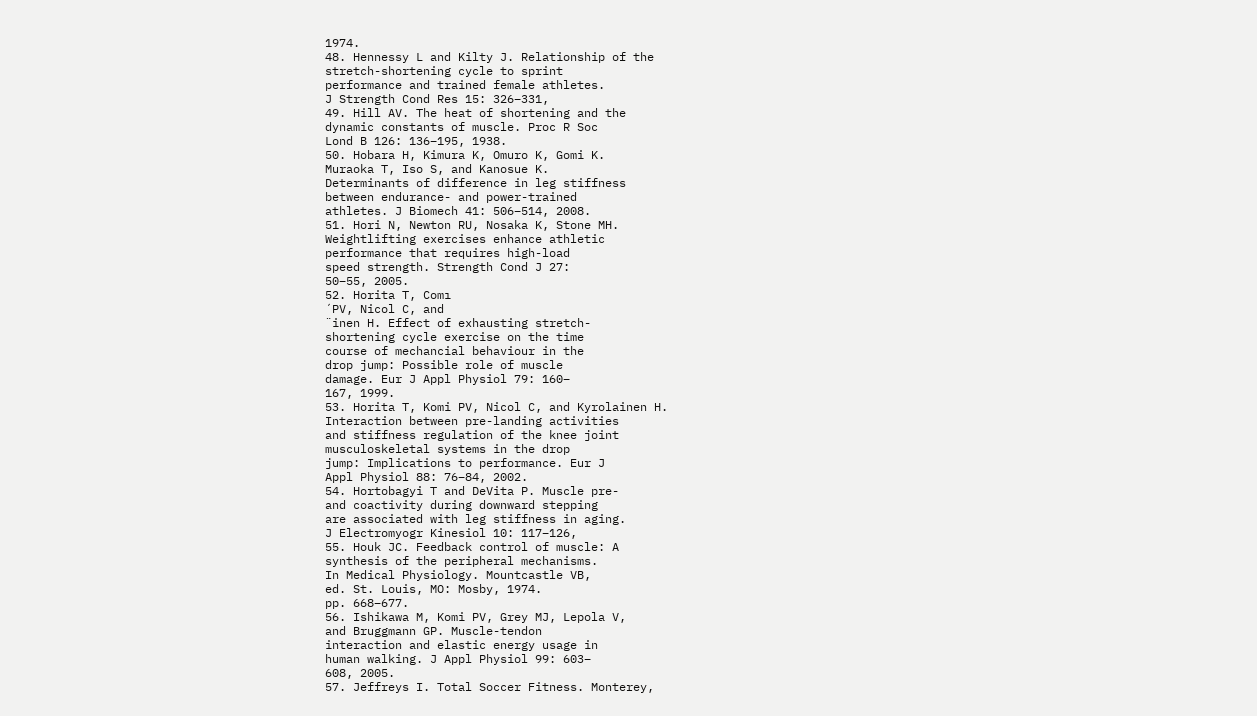1974.
48. Hennessy L and Kilty J. Relationship of the
stretch-shortening cycle to sprint
performance and trained female athletes.
J Strength Cond Res 15: 326–331,
49. Hill AV. The heat of shortening and the
dynamic constants of muscle. Proc R Soc
Lond B 126: 136–195, 1938.
50. Hobara H, Kimura K, Omuro K, Gomi K.
Muraoka T, Iso S, and Kanosue K.
Determinants of difference in leg stiffness
between endurance- and power-trained
athletes. J Biomech 41: 506–514, 2008.
51. Hori N, Newton RU, Nosaka K, Stone MH.
Weightlifting exercises enhance athletic
performance that requires high-load
speed strength. Strength Cond J 27:
50–55, 2005.
52. Horita T, Comı
´PV, Nicol C, and
¨inen H. Effect of exhausting stretch-
shortening cycle exercise on the time
course of mechancial behaviour in the
drop jump: Possible role of muscle
damage. Eur J Appl Physiol 79: 160–
167, 1999.
53. Horita T, Komi PV, Nicol C, and Kyrolainen H.
Interaction between pre-landing activities
and stiffness regulation of the knee joint
musculoskeletal systems in the drop
jump: Implications to performance. Eur J
Appl Physiol 88: 76–84, 2002.
54. Hortobagyi T and DeVita P. Muscle pre-
and coactivity during downward stepping
are associated with leg stiffness in aging.
J Electromyogr Kinesiol 10: 117–126,
55. Houk JC. Feedback control of muscle: A
synthesis of the peripheral mechanisms.
In Medical Physiology. Mountcastle VB,
ed. St. Louis, MO: Mosby, 1974.
pp. 668–677.
56. Ishikawa M, Komi PV, Grey MJ, Lepola V,
and Bruggmann GP. Muscle-tendon
interaction and elastic energy usage in
human walking. J Appl Physiol 99: 603–
608, 2005.
57. Jeffreys I. Total Soccer Fitness. Monterey,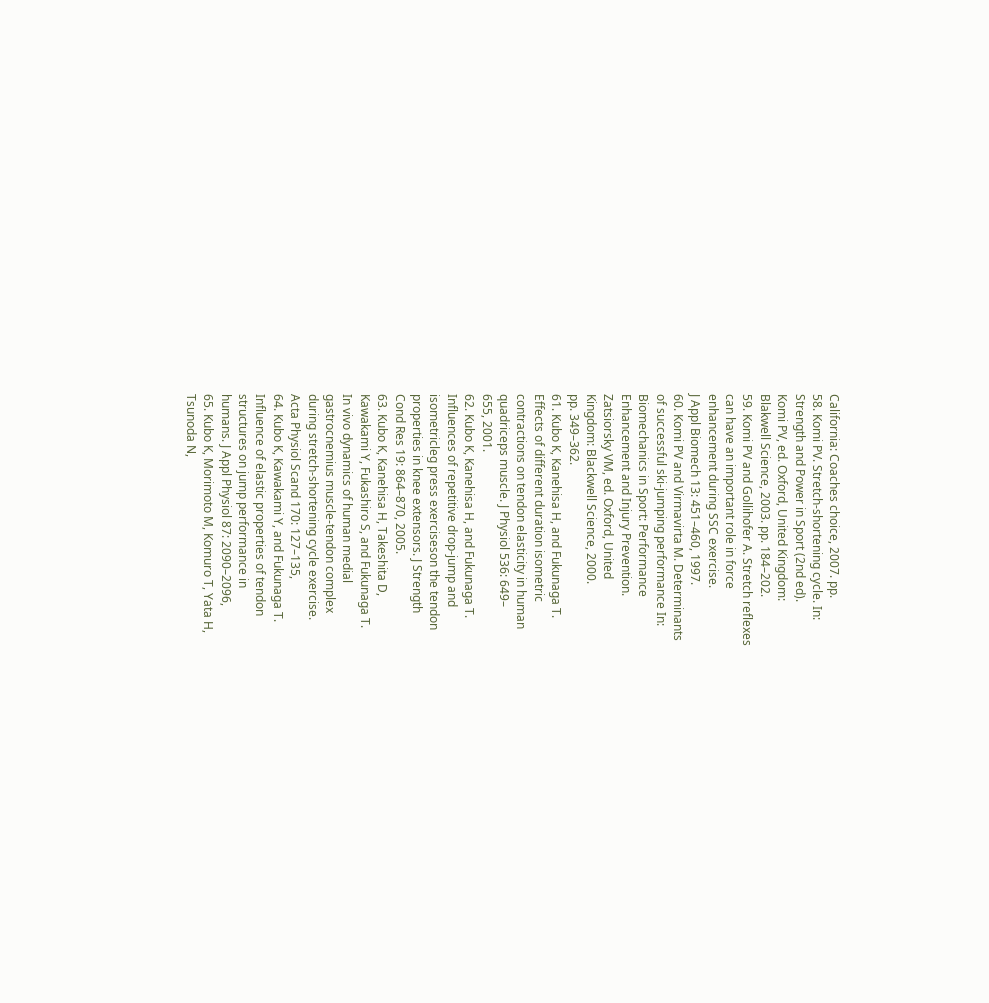California: Coaches choice, 2007. pp.
58. Komi PV. Stretch-shortening cycle. In:
Strength and Power in Sport (2nd ed).
Komi PV, ed. Oxford, United Kingdom:
Blakwell Science, 2003. pp. 184–202.
59. Komi PV and Gollihofer A. Stretch reflexes
can have an important role in force
enhancement during SSC exercise.
J Appl Biomech 13: 451–460, 1997.
60. Komi PV and Virmavirta M. Determinants
of successful ski-jumping performance In:
Biomechanics in Sport: Performance
Enhancement and Injury Prevention.
Zatsiorsky VM, ed. Oxford, United
Kingdom: Blackwell Science, 2000.
pp. 349–362.
61. Kubo K, Kanehisa H, and Fukunaga T.
Effects of different duration isometric
contractions on tendon elasticity in human
quadriceps muscle. J Physiol 536: 649–
655, 2001.
62. Kubo K, Kanehisa H, and Fukunaga T.
Influences of repetitive drop-jump and
isometricleg press exerciseson the tendon
properties in knee extensors. J Strength
Cond Res 19: 864–870, 2005.
63. Kubo K, Kanehisa H, Takeshita D,
Kawakami Y, Fukashiro S, and Fukunaga T.
In vivo dynamics of human medial
gastrocnemius muscle-tendon complex
during stretch-shortening cycle exercise.
Acta Physiol Scand 170: 127–135,
64. Kubo K, Kawakami Y, and Fukunaga T.
Influence of elastic properties of tendon
structures on jump performance in
humans. J Appl Physiol 87: 2090–2096,
65. Kubo K, Morimoto M, Komuro T, Yata H,
Tsunoda N,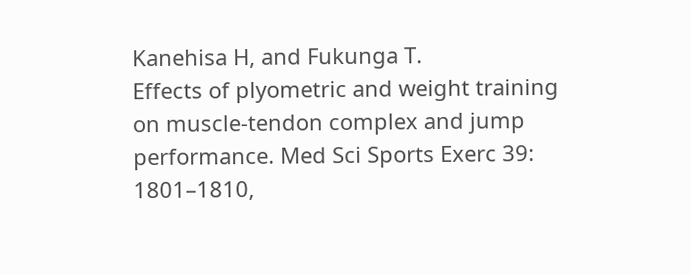Kanehisa H, and Fukunga T.
Effects of plyometric and weight training
on muscle-tendon complex and jump
performance. Med Sci Sports Exerc 39:
1801–1810,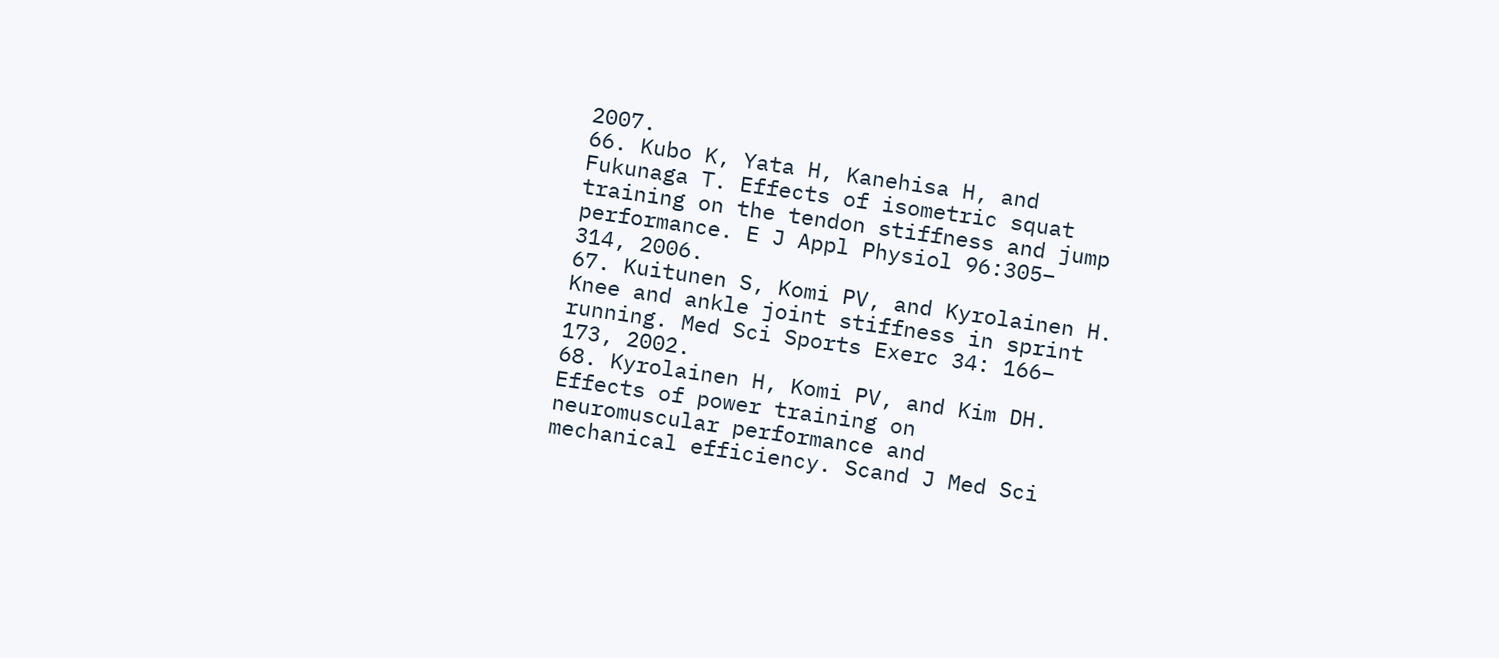2007.
66. Kubo K, Yata H, Kanehisa H, and
Fukunaga T. Effects of isometric squat
training on the tendon stiffness and jump
performance. E J Appl Physiol 96:305–
314, 2006.
67. Kuitunen S, Komi PV, and Kyrolainen H.
Knee and ankle joint stiffness in sprint
running. Med Sci Sports Exerc 34: 166–
173, 2002.
68. Kyrolainen H, Komi PV, and Kim DH.
Effects of power training on
neuromuscular performance and
mechanical efficiency. Scand J Med Sci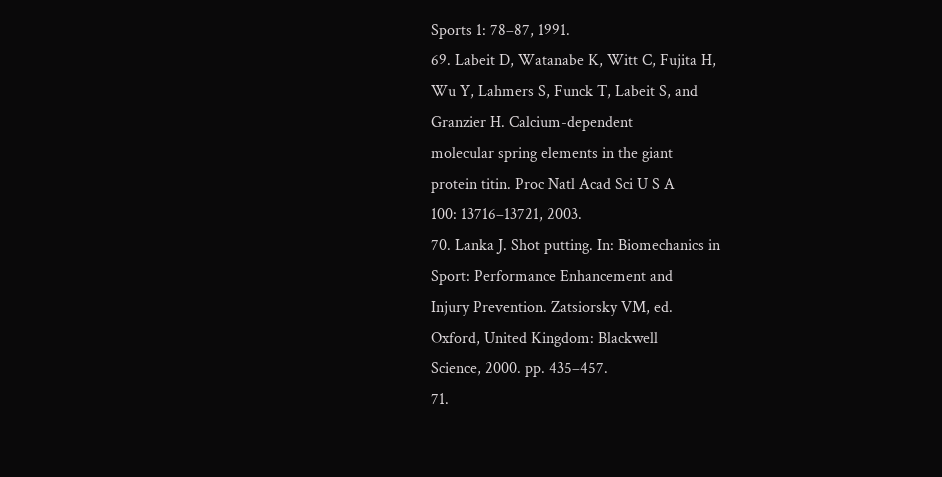Sports 1: 78–87, 1991.
69. Labeit D, Watanabe K, Witt C, Fujita H,
Wu Y, Lahmers S, Funck T, Labeit S, and
Granzier H. Calcium-dependent
molecular spring elements in the giant
protein titin. Proc Natl Acad Sci U S A
100: 13716–13721, 2003.
70. Lanka J. Shot putting. In: Biomechanics in
Sport: Performance Enhancement and
Injury Prevention. Zatsiorsky VM, ed.
Oxford, United Kingdom: Blackwell
Science, 2000. pp. 435–457.
71.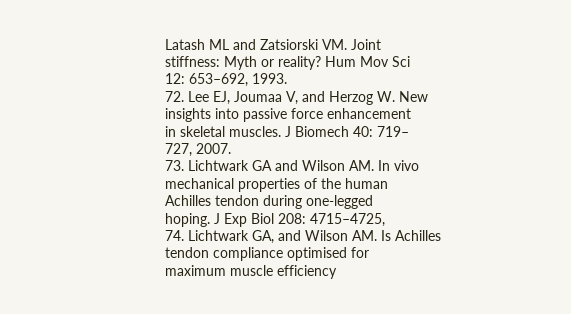Latash ML and Zatsiorski VM. Joint
stiffness: Myth or reality? Hum Mov Sci
12: 653–692, 1993.
72. Lee EJ, Joumaa V, and Herzog W. New
insights into passive force enhancement
in skeletal muscles. J Biomech 40: 719–
727, 2007.
73. Lichtwark GA and Wilson AM. In vivo
mechanical properties of the human
Achilles tendon during one-legged
hoping. J Exp Biol 208: 4715–4725,
74. Lichtwark GA, and Wilson AM. Is Achilles
tendon compliance optimised for
maximum muscle efficiency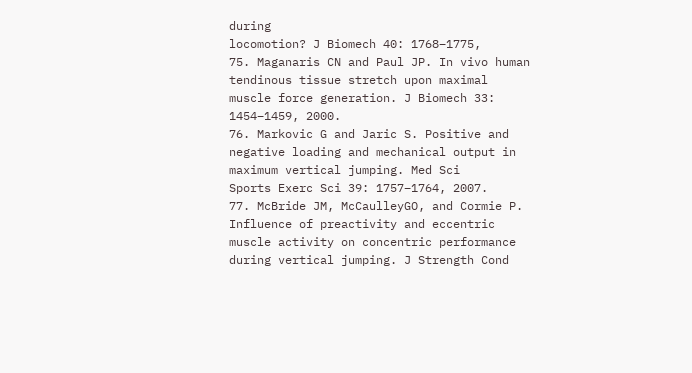during
locomotion? J Biomech 40: 1768–1775,
75. Maganaris CN and Paul JP. In vivo human
tendinous tissue stretch upon maximal
muscle force generation. J Biomech 33:
1454–1459, 2000.
76. Markovic G and Jaric S. Positive and
negative loading and mechanical output in
maximum vertical jumping. Med Sci
Sports Exerc Sci 39: 1757–1764, 2007.
77. McBride JM, McCaulleyGO, and Cormie P.
Influence of preactivity and eccentric
muscle activity on concentric performance
during vertical jumping. J Strength Cond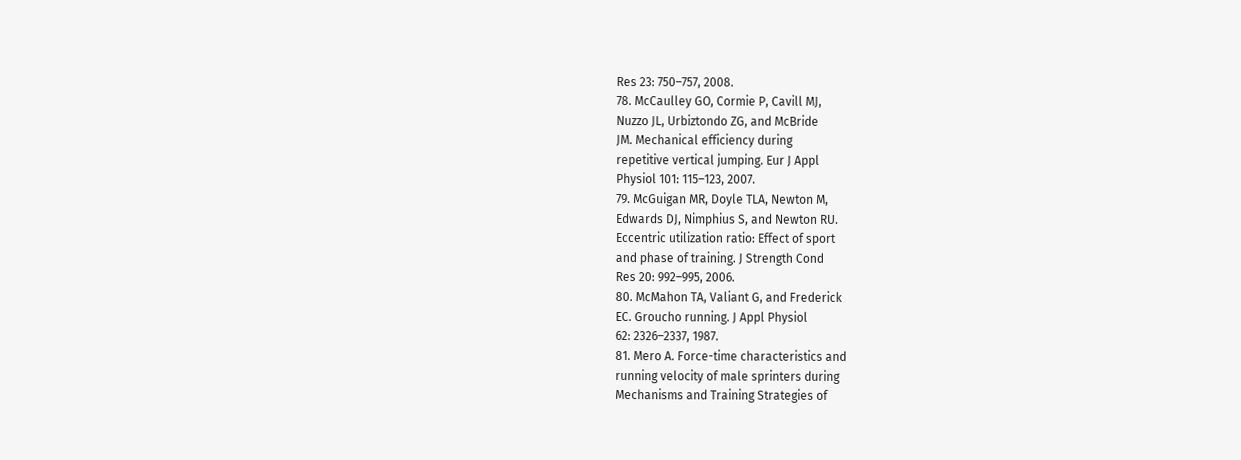Res 23: 750–757, 2008.
78. McCaulley GO, Cormie P, Cavill MJ,
Nuzzo JL, Urbiztondo ZG, and McBride
JM. Mechanical efficiency during
repetitive vertical jumping. Eur J Appl
Physiol 101: 115–123, 2007.
79. McGuigan MR, Doyle TLA, Newton M,
Edwards DJ, Nimphius S, and Newton RU.
Eccentric utilization ratio: Effect of sport
and phase of training. J Strength Cond
Res 20: 992–995, 2006.
80. McMahon TA, Valiant G, and Frederick
EC. Groucho running. J Appl Physiol
62: 2326–2337, 1987.
81. Mero A. Force-time characteristics and
running velocity of male sprinters during
Mechanisms and Training Strategies of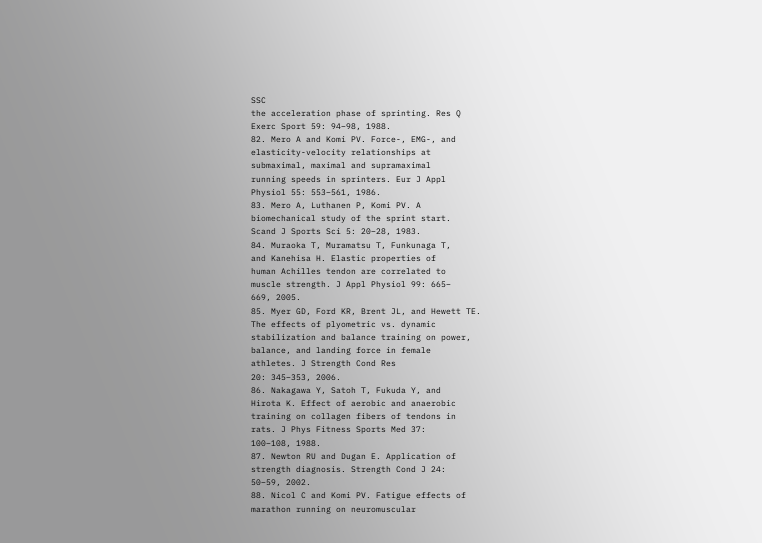SSC
the acceleration phase of sprinting. Res Q
Exerc Sport 59: 94–98, 1988.
82. Mero A and Komi PV. Force-, EMG-, and
elasticity-velocity relationships at
submaximal, maximal and supramaximal
running speeds in sprinters. Eur J Appl
Physiol 55: 553–561, 1986.
83. Mero A, Luthanen P, Komi PV. A
biomechanical study of the sprint start.
Scand J Sports Sci 5: 20–28, 1983.
84. Muraoka T, Muramatsu T, Funkunaga T,
and Kanehisa H. Elastic properties of
human Achilles tendon are correlated to
muscle strength. J Appl Physiol 99: 665–
669, 2005.
85. Myer GD, Ford KR, Brent JL, and Hewett TE.
The effects of plyometric vs. dynamic
stabilization and balance training on power,
balance, and landing force in female
athletes. J Strength Cond Res
20: 345–353, 2006.
86. Nakagawa Y, Satoh T, Fukuda Y, and
Hirota K. Effect of aerobic and anaerobic
training on collagen fibers of tendons in
rats. J Phys Fitness Sports Med 37:
100–108, 1988.
87. Newton RU and Dugan E. Application of
strength diagnosis. Strength Cond J 24:
50–59, 2002.
88. Nicol C and Komi PV. Fatigue effects of
marathon running on neuromuscular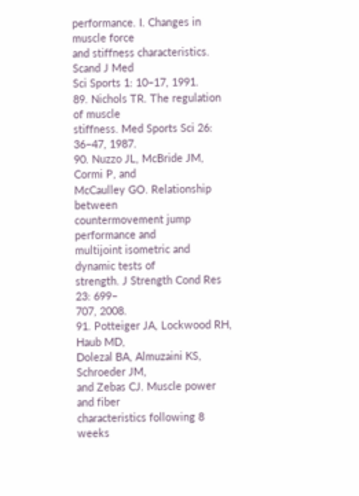performance. I. Changes in muscle force
and stiffness characteristics. Scand J Med
Sci Sports 1: 10–17, 1991.
89. Nichols TR. The regulation of muscle
stiffness. Med Sports Sci 26: 36–47, 1987.
90. Nuzzo JL, McBride JM, Cormi P, and
McCaulley GO. Relationship between
countermovement jump performance and
multijoint isometric and dynamic tests of
strength. J Strength Cond Res 23: 699–
707, 2008.
91. Potteiger JA, Lockwood RH, Haub MD,
Dolezal BA, Almuzaini KS, Schroeder JM,
and Zebas CJ. Muscle power and fiber
characteristics following 8 weeks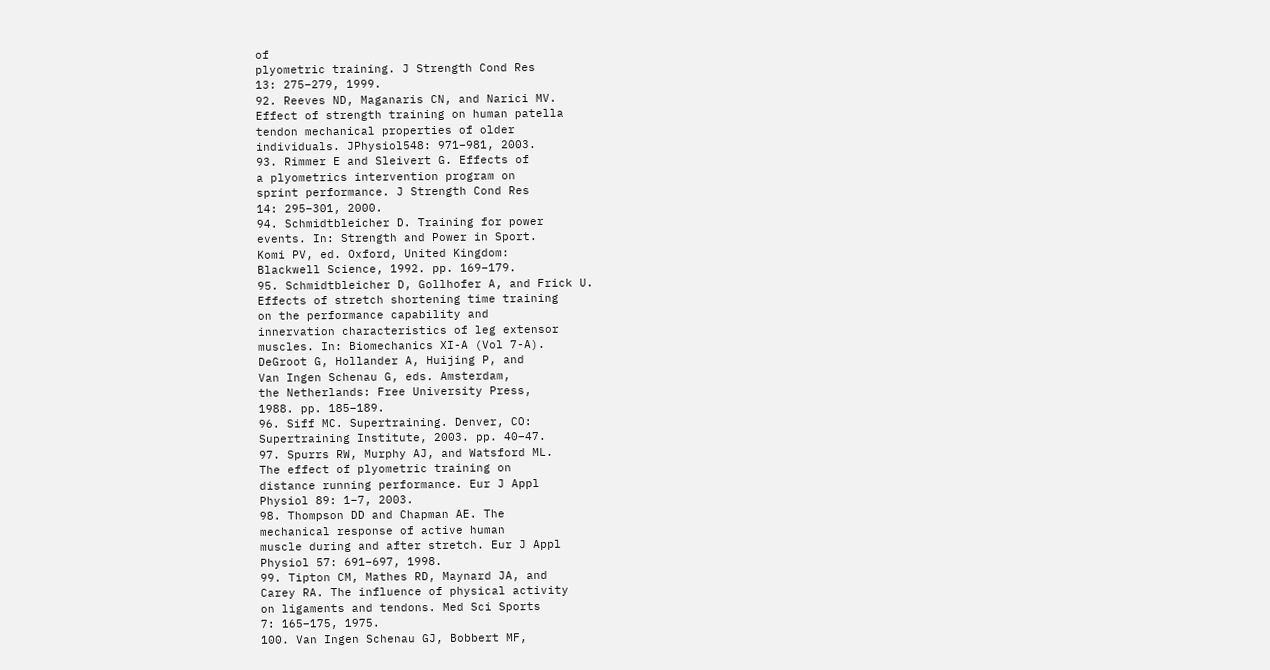of
plyometric training. J Strength Cond Res
13: 275–279, 1999.
92. Reeves ND, Maganaris CN, and Narici MV.
Effect of strength training on human patella
tendon mechanical properties of older
individuals. JPhysiol548: 971–981, 2003.
93. Rimmer E and Sleivert G. Effects of
a plyometrics intervention program on
sprint performance. J Strength Cond Res
14: 295–301, 2000.
94. Schmidtbleicher D. Training for power
events. In: Strength and Power in Sport.
Komi PV, ed. Oxford, United Kingdom:
Blackwell Science, 1992. pp. 169–179.
95. Schmidtbleicher D, Gollhofer A, and Frick U.
Effects of stretch shortening time training
on the performance capability and
innervation characteristics of leg extensor
muscles. In: Biomechanics XI-A (Vol 7-A).
DeGroot G, Hollander A, Huijing P, and
Van Ingen Schenau G, eds. Amsterdam,
the Netherlands: Free University Press,
1988. pp. 185–189.
96. Siff MC. Supertraining. Denver, CO:
Supertraining Institute, 2003. pp. 40–47.
97. Spurrs RW, Murphy AJ, and Watsford ML.
The effect of plyometric training on
distance running performance. Eur J Appl
Physiol 89: 1–7, 2003.
98. Thompson DD and Chapman AE. The
mechanical response of active human
muscle during and after stretch. Eur J Appl
Physiol 57: 691–697, 1998.
99. Tipton CM, Mathes RD, Maynard JA, and
Carey RA. The influence of physical activity
on ligaments and tendons. Med Sci Sports
7: 165–175, 1975.
100. Van Ingen Schenau GJ, Bobbert MF,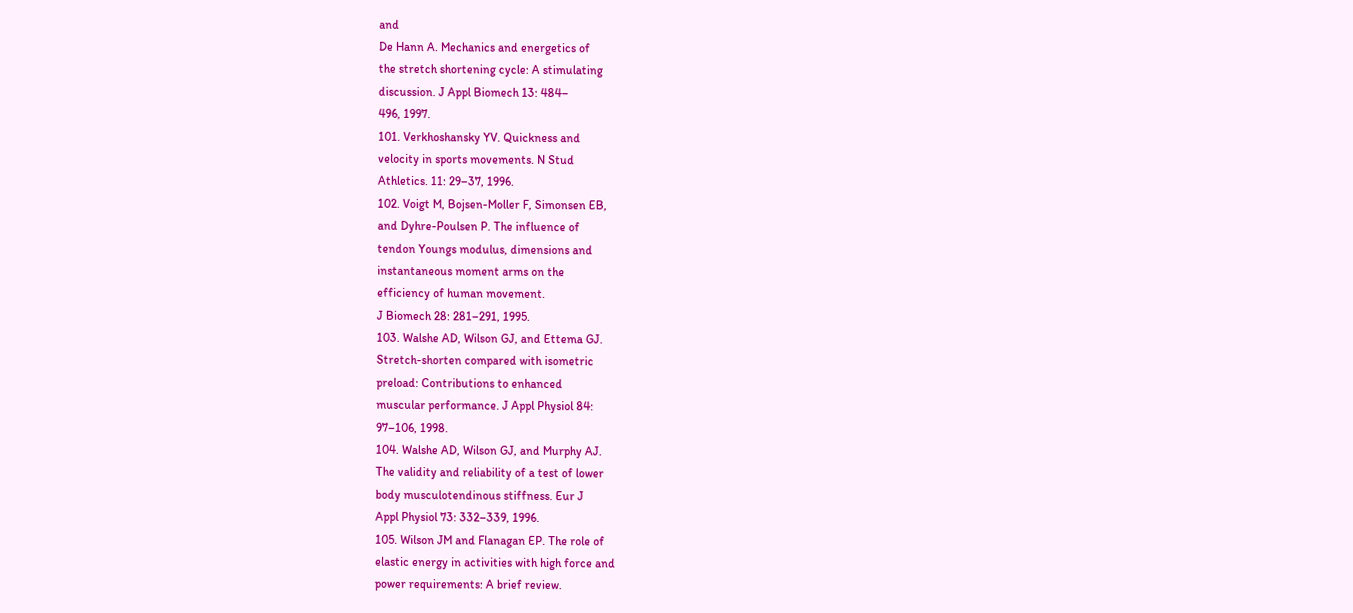and
De Hann A. Mechanics and energetics of
the stretch shortening cycle: A stimulating
discussion. J Appl Biomech 13: 484–
496, 1997.
101. Verkhoshansky YV. Quickness and
velocity in sports movements. N Stud
Athletics. 11: 29–37, 1996.
102. Voigt M, Bojsen-Moller F, Simonsen EB,
and Dyhre-Poulsen P. The influence of
tendon Youngs modulus, dimensions and
instantaneous moment arms on the
efficiency of human movement.
J Biomech 28: 281–291, 1995.
103. Walshe AD, Wilson GJ, and Ettema GJ.
Stretch-shorten compared with isometric
preload: Contributions to enhanced
muscular performance. J Appl Physiol 84:
97–106, 1998.
104. Walshe AD, Wilson GJ, and Murphy AJ.
The validity and reliability of a test of lower
body musculotendinous stiffness. Eur J
Appl Physiol 73: 332–339, 1996.
105. Wilson JM and Flanagan EP. The role of
elastic energy in activities with high force and
power requirements: A brief review.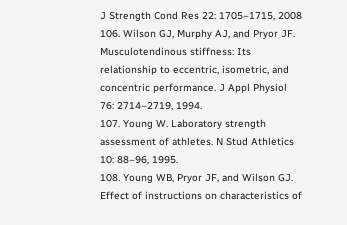J Strength Cond Res 22: 1705–1715, 2008
106. Wilson GJ, Murphy AJ, and Pryor JF.
Musculotendinous stiffness: Its
relationship to eccentric, isometric, and
concentric performance. J Appl Physiol
76: 2714–2719, 1994.
107. Young W. Laboratory strength
assessment of athletes. N Stud Athletics
10: 88–96, 1995.
108. Young WB, Pryor JF, and Wilson GJ.
Effect of instructions on characteristics of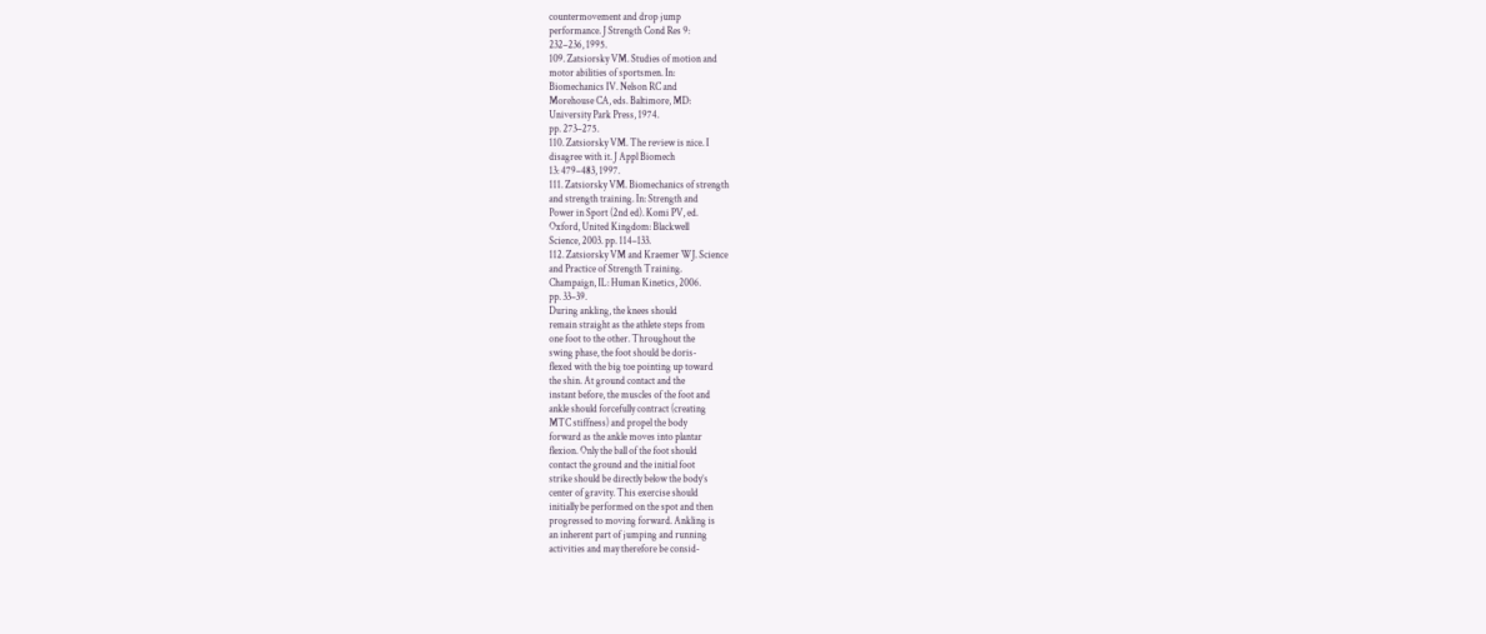countermovement and drop jump
performance. J Strength Cond Res 9:
232–236, 1995.
109. Zatsiorsky VM. Studies of motion and
motor abilities of sportsmen. In:
Biomechanics IV. Nelson RC and
Morehouse CA, eds. Baltimore, MD:
University Park Press, 1974.
pp. 273–275.
110. Zatsiorsky VM. The review is nice. I
disagree with it. J Appl Biomech
13: 479–483, 1997.
111. Zatsiorsky VM. Biomechanics of strength
and strength training. In: Strength and
Power in Sport (2nd ed). Komi PV, ed.
Oxford, United Kingdom: Blackwell
Science, 2003. pp. 114–133.
112. Zatsiorsky VM and Kraemer WJ. Science
and Practice of Strength Training.
Champaign, IL: Human Kinetics, 2006.
pp. 33–39.
During ankling, the knees should
remain straight as the athlete steps from
one foot to the other. Throughout the
swing phase, the foot should be doris-
flexed with the big toe pointing up toward
the shin. At ground contact and the
instant before, the muscles of the foot and
ankle should forcefully contract (creating
MTC stiffness) and propel the body
forward as the ankle moves into plantar
flexion. Only the ball of the foot should
contact the ground and the initial foot
strike should be directly below the body’s
center of gravity. This exercise should
initially be performed on the spot and then
progressed to moving forward. Ankling is
an inherent part of jumping and running
activities and may therefore be consid-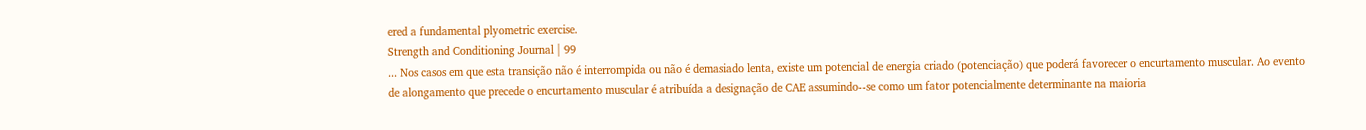ered a fundamental plyometric exercise.
Strength and Conditioning Journal | 99
... Nos casos em que esta transição não é interrompida ou não é demasiado lenta, existe um potencial de energia criado (potenciação) que poderá favorecer o encurtamento muscular. Ao evento de alongamento que precede o encurtamento muscular é atribuída a designação de CAE assumindo--se como um fator potencialmente determinante na maioria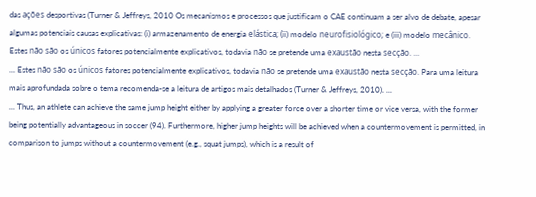das ações desportivas (Turner & Jeffreys, 2010 Os mecanismos e processos que justificam o CAE continuam a ser alvo de debate, apesar algumas potenciais causas explicativas: (i) armazenamento de energia elástica; (ii) modelo neurofisiológico; e (iii) modelo mecânico. Estes não são os únicos fatores potencialmente explicativos, todavia não se pretende uma exaustão nesta secção. ...
... Estes não são os únicos fatores potencialmente explicativos, todavia não se pretende uma exaustão nesta secção. Para uma leitura mais aprofundada sobre o tema recomenda-se a leitura de artigos mais detalhados (Turner & Jeffreys, 2010). ...
... Thus, an athlete can achieve the same jump height either by applying a greater force over a shorter time or vice versa, with the former being potentially advantageous in soccer (94). Furthermore, higher jump heights will be achieved when a countermovement is permitted, in comparison to jumps without a countermovement (e.g., squat jumps), which is a result of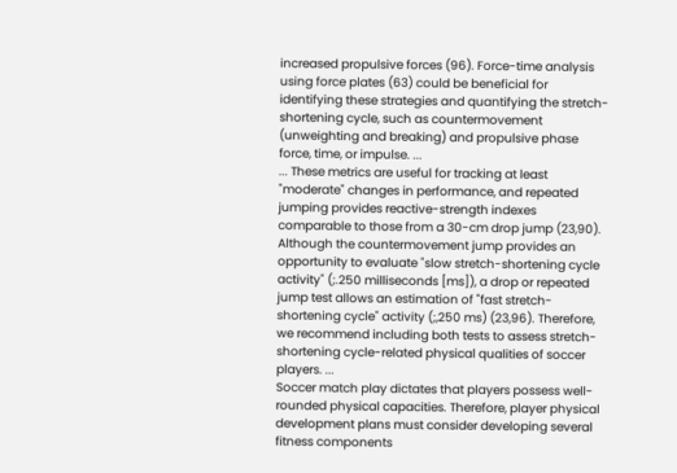increased propulsive forces (96). Force-time analysis using force plates (63) could be beneficial for identifying these strategies and quantifying the stretch-shortening cycle, such as countermovement (unweighting and breaking) and propulsive phase force, time, or impulse. ...
... These metrics are useful for tracking at least "moderate" changes in performance, and repeated jumping provides reactive-strength indexes comparable to those from a 30-cm drop jump (23,90). Although the countermovement jump provides an opportunity to evaluate "slow stretch-shortening cycle activity" (;.250 milliseconds [ms]), a drop or repeated jump test allows an estimation of "fast stretch-shortening cycle" activity (;,250 ms) (23,96). Therefore, we recommend including both tests to assess stretch-shortening cycle-related physical qualities of soccer players. ...
Soccer match play dictates that players possess well-rounded physical capacities. Therefore, player physical development plans must consider developing several fitness components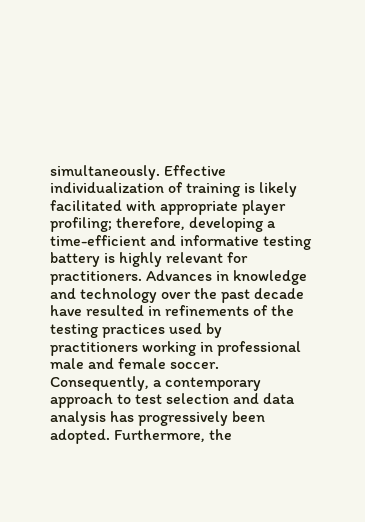simultaneously. Effective individualization of training is likely facilitated with appropriate player profiling; therefore, developing a time-efficient and informative testing battery is highly relevant for practitioners. Advances in knowledge and technology over the past decade have resulted in refinements of the testing practices used by practitioners working in professional male and female soccer. Consequently, a contemporary approach to test selection and data analysis has progressively been adopted. Furthermore, the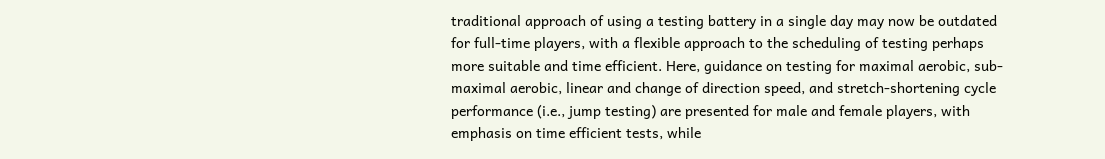traditional approach of using a testing battery in a single day may now be outdated for full-time players, with a flexible approach to the scheduling of testing perhaps more suitable and time efficient. Here, guidance on testing for maximal aerobic, sub-maximal aerobic, linear and change of direction speed, and stretch-shortening cycle performance (i.e., jump testing) are presented for male and female players, with emphasis on time efficient tests, while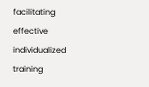facilitating effective individualized training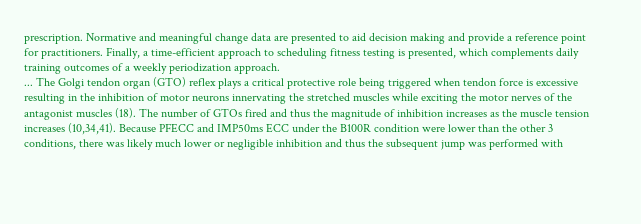prescription. Normative and meaningful change data are presented to aid decision making and provide a reference point for practitioners. Finally, a time-efficient approach to scheduling fitness testing is presented, which complements daily training outcomes of a weekly periodization approach.
... The Golgi tendon organ (GTO) reflex plays a critical protective role being triggered when tendon force is excessive resulting in the inhibition of motor neurons innervating the stretched muscles while exciting the motor nerves of the antagonist muscles (18). The number of GTOs fired and thus the magnitude of inhibition increases as the muscle tension increases (10,34,41). Because PFECC and IMP50ms ECC under the B100R condition were lower than the other 3 conditions, there was likely much lower or negligible inhibition and thus the subsequent jump was performed with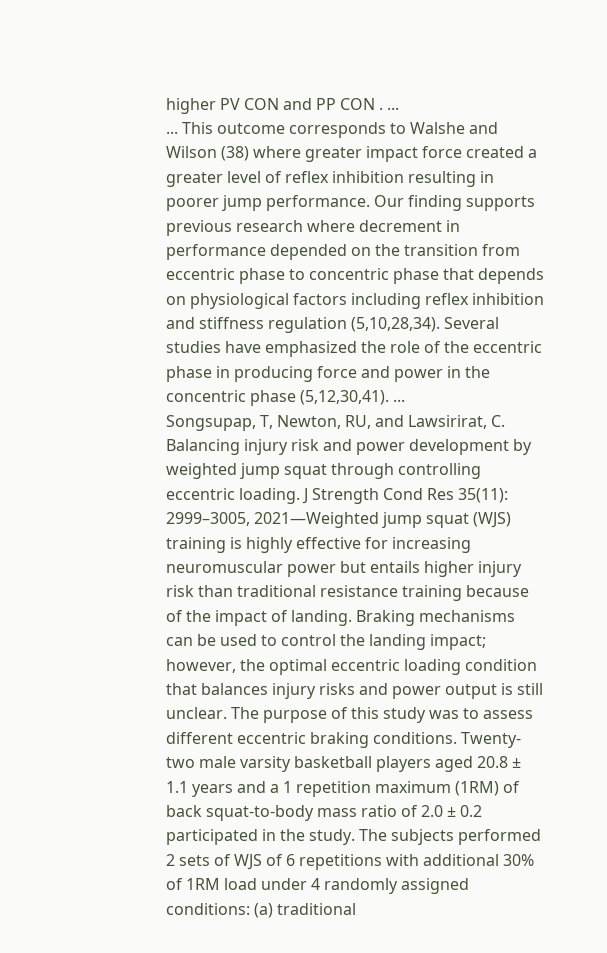higher PV CON and PP CON . ...
... This outcome corresponds to Walshe and Wilson (38) where greater impact force created a greater level of reflex inhibition resulting in poorer jump performance. Our finding supports previous research where decrement in performance depended on the transition from eccentric phase to concentric phase that depends on physiological factors including reflex inhibition and stiffness regulation (5,10,28,34). Several studies have emphasized the role of the eccentric phase in producing force and power in the concentric phase (5,12,30,41). ...
Songsupap, T, Newton, RU, and Lawsirirat, C. Balancing injury risk and power development by weighted jump squat through controlling eccentric loading. J Strength Cond Res 35(11): 2999–3005, 2021—Weighted jump squat (WJS) training is highly effective for increasing neuromuscular power but entails higher injury risk than traditional resistance training because of the impact of landing. Braking mechanisms can be used to control the landing impact; however, the optimal eccentric loading condition that balances injury risks and power output is still unclear. The purpose of this study was to assess different eccentric braking conditions. Twenty-two male varsity basketball players aged 20.8 ± 1.1 years and a 1 repetition maximum (1RM) of back squat-to-body mass ratio of 2.0 ± 0.2 participated in the study. The subjects performed 2 sets of WJS of 6 repetitions with additional 30% of 1RM load under 4 randomly assigned conditions: (a) traditional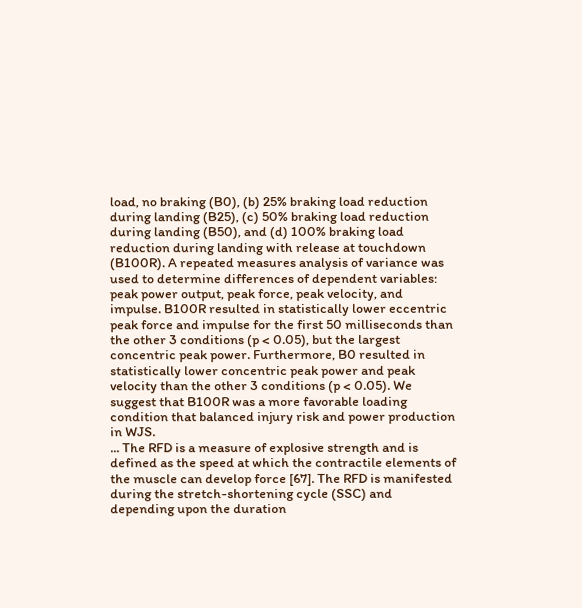load, no braking (B0), (b) 25% braking load reduction during landing (B25), (c) 50% braking load reduction during landing (B50), and (d) 100% braking load reduction during landing with release at touchdown (B100R). A repeated measures analysis of variance was used to determine differences of dependent variables: peak power output, peak force, peak velocity, and impulse. B100R resulted in statistically lower eccentric peak force and impulse for the first 50 milliseconds than the other 3 conditions (p < 0.05), but the largest concentric peak power. Furthermore, B0 resulted in statistically lower concentric peak power and peak velocity than the other 3 conditions (p < 0.05). We suggest that B100R was a more favorable loading condition that balanced injury risk and power production in WJS.
... The RFD is a measure of explosive strength and is defined as the speed at which the contractile elements of the muscle can develop force [67]. The RFD is manifested during the stretch-shortening cycle (SSC) and depending upon the duration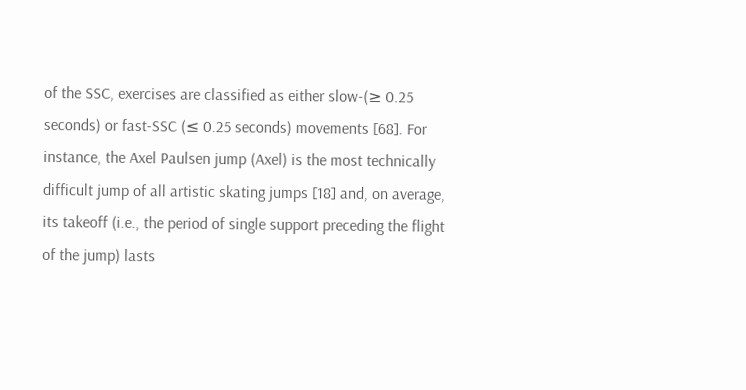of the SSC, exercises are classified as either slow-(≥ 0.25 seconds) or fast-SSC (≤ 0.25 seconds) movements [68]. For instance, the Axel Paulsen jump (Axel) is the most technically difficult jump of all artistic skating jumps [18] and, on average, its takeoff (i.e., the period of single support preceding the flight of the jump) lasts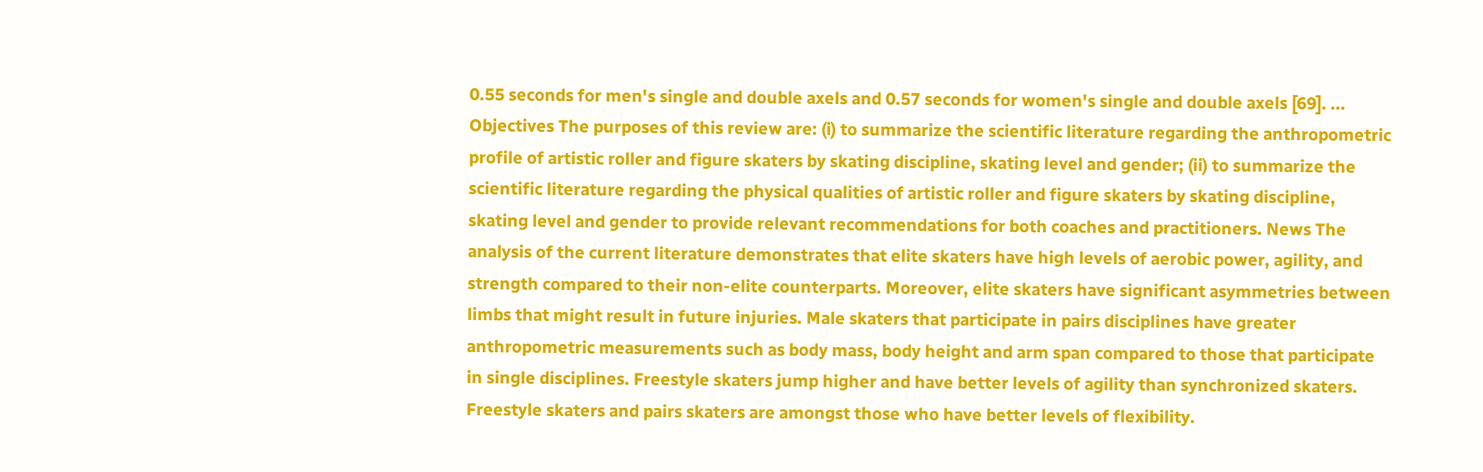0.55 seconds for men's single and double axels and 0.57 seconds for women's single and double axels [69]. ...
Objectives The purposes of this review are: (i) to summarize the scientific literature regarding the anthropometric profile of artistic roller and figure skaters by skating discipline, skating level and gender; (ii) to summarize the scientific literature regarding the physical qualities of artistic roller and figure skaters by skating discipline, skating level and gender to provide relevant recommendations for both coaches and practitioners. News The analysis of the current literature demonstrates that elite skaters have high levels of aerobic power, agility, and strength compared to their non-elite counterparts. Moreover, elite skaters have significant asymmetries between limbs that might result in future injuries. Male skaters that participate in pairs disciplines have greater anthropometric measurements such as body mass, body height and arm span compared to those that participate in single disciplines. Freestyle skaters jump higher and have better levels of agility than synchronized skaters. Freestyle skaters and pairs skaters are amongst those who have better levels of flexibility.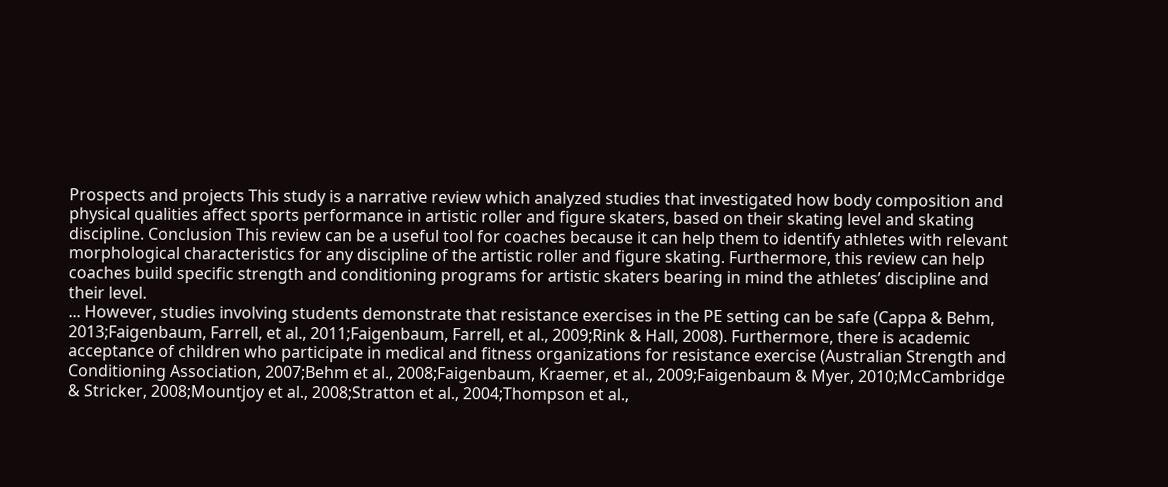Prospects and projects This study is a narrative review which analyzed studies that investigated how body composition and physical qualities affect sports performance in artistic roller and figure skaters, based on their skating level and skating discipline. Conclusion This review can be a useful tool for coaches because it can help them to identify athletes with relevant morphological characteristics for any discipline of the artistic roller and figure skating. Furthermore, this review can help coaches build specific strength and conditioning programs for artistic skaters bearing in mind the athletes’ discipline and their level.
... However, studies involving students demonstrate that resistance exercises in the PE setting can be safe (Cappa & Behm, 2013;Faigenbaum, Farrell, et al., 2011;Faigenbaum, Farrell, et al., 2009;Rink & Hall, 2008). Furthermore, there is academic acceptance of children who participate in medical and fitness organizations for resistance exercise (Australian Strength and Conditioning Association, 2007;Behm et al., 2008;Faigenbaum, Kraemer, et al., 2009;Faigenbaum & Myer, 2010;McCambridge & Stricker, 2008;Mountjoy et al., 2008;Stratton et al., 2004;Thompson et al.,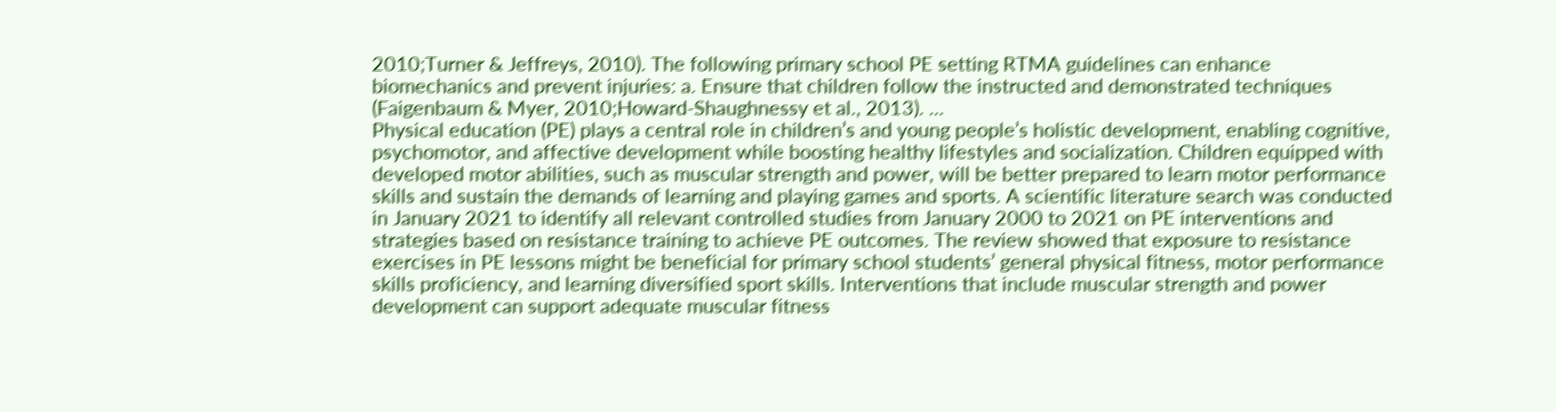2010;Turner & Jeffreys, 2010). The following primary school PE setting RTMA guidelines can enhance biomechanics and prevent injuries: a. Ensure that children follow the instructed and demonstrated techniques (Faigenbaum & Myer, 2010;Howard-Shaughnessy et al., 2013). ...
Physical education (PE) plays a central role in children’s and young people’s holistic development, enabling cognitive, psychomotor, and affective development while boosting healthy lifestyles and socialization. Children equipped with developed motor abilities, such as muscular strength and power, will be better prepared to learn motor performance skills and sustain the demands of learning and playing games and sports. A scientific literature search was conducted in January 2021 to identify all relevant controlled studies from January 2000 to 2021 on PE interventions and strategies based on resistance training to achieve PE outcomes. The review showed that exposure to resistance exercises in PE lessons might be beneficial for primary school students’ general physical fitness, motor performance skills proficiency, and learning diversified sport skills. Interventions that include muscular strength and power development can support adequate muscular fitness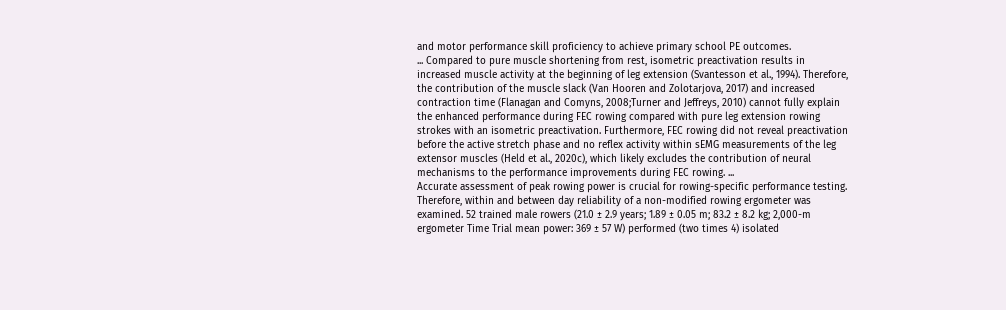and motor performance skill proficiency to achieve primary school PE outcomes.
... Compared to pure muscle shortening from rest, isometric preactivation results in increased muscle activity at the beginning of leg extension (Svantesson et al., 1994). Therefore, the contribution of the muscle slack (Van Hooren and Zolotarjova, 2017) and increased contraction time (Flanagan and Comyns, 2008;Turner and Jeffreys, 2010) cannot fully explain the enhanced performance during FEC rowing compared with pure leg extension rowing strokes with an isometric preactivation. Furthermore, FEC rowing did not reveal preactivation before the active stretch phase and no reflex activity within sEMG measurements of the leg extensor muscles (Held et al., 2020c), which likely excludes the contribution of neural mechanisms to the performance improvements during FEC rowing. ...
Accurate assessment of peak rowing power is crucial for rowing-specific performance testing. Therefore, within and between day reliability of a non-modified rowing ergometer was examined. 52 trained male rowers (21.0 ± 2.9 years; 1.89 ± 0.05 m; 83.2 ± 8.2 kg; 2,000-m ergometer Time Trial mean power: 369 ± 57 W) performed (two times 4) isolated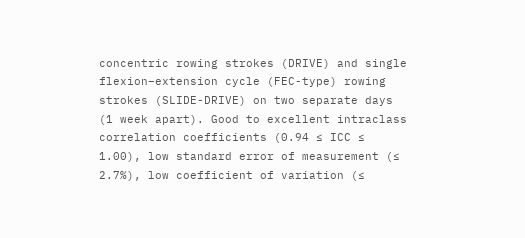concentric rowing strokes (DRIVE) and single flexion–extension cycle (FEC-type) rowing strokes (SLIDE-DRIVE) on two separate days (1 week apart). Good to excellent intraclass correlation coefficients (0.94 ≤ ICC ≤ 1.00), low standard error of measurement (≤ 2.7%), low coefficient of variation (≤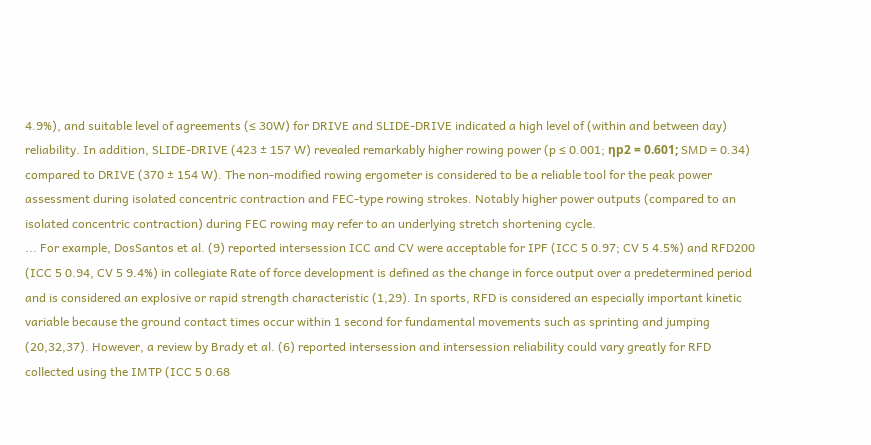4.9%), and suitable level of agreements (≤ 30W) for DRIVE and SLIDE-DRIVE indicated a high level of (within and between day) reliability. In addition, SLIDE-DRIVE (423 ± 157 W) revealed remarkably higher rowing power (p ≤ 0.001; ηp2 = 0.601; SMD = 0.34) compared to DRIVE (370 ± 154 W). The non-modified rowing ergometer is considered to be a reliable tool for the peak power assessment during isolated concentric contraction and FEC-type rowing strokes. Notably higher power outputs (compared to an isolated concentric contraction) during FEC rowing may refer to an underlying stretch shortening cycle.
... For example, DosSantos et al. (9) reported intersession ICC and CV were acceptable for IPF (ICC 5 0.97; CV 5 4.5%) and RFD200 (ICC 5 0.94, CV 5 9.4%) in collegiate Rate of force development is defined as the change in force output over a predetermined period and is considered an explosive or rapid strength characteristic (1,29). In sports, RFD is considered an especially important kinetic variable because the ground contact times occur within 1 second for fundamental movements such as sprinting and jumping (20,32,37). However, a review by Brady et al. (6) reported intersession and intersession reliability could vary greatly for RFD collected using the IMTP (ICC 5 0.68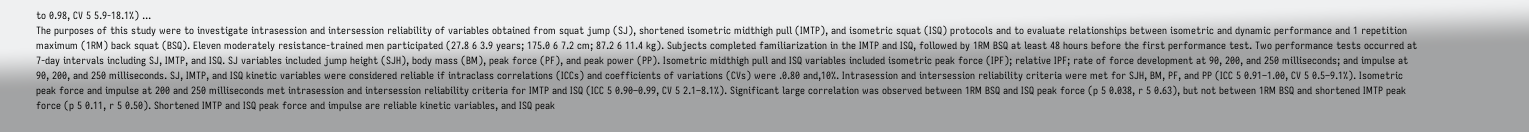to 0.98, CV 5 5.9-18.1%) ...
The purposes of this study were to investigate intrasession and intersession reliability of variables obtained from squat jump (SJ), shortened isometric midthigh pull (IMTP), and isometric squat (ISQ) protocols and to evaluate relationships between isometric and dynamic performance and 1 repetition maximum (1RM) back squat (BSQ). Eleven moderately resistance-trained men participated (27.8 6 3.9 years; 175.0 6 7.2 cm; 87.2 6 11.4 kg). Subjects completed familiarization in the IMTP and ISQ, followed by 1RM BSQ at least 48 hours before the first performance test. Two performance tests occurred at 7-day intervals including SJ, IMTP, and ISQ. SJ variables included jump height (SJH), body mass (BM), peak force (PF), and peak power (PP). Isometric midthigh pull and ISQ variables included isometric peak force (IPF); relative IPF; rate of force development at 90, 200, and 250 milliseconds; and impulse at 90, 200, and 250 milliseconds. SJ, IMTP, and ISQ kinetic variables were considered reliable if intraclass correlations (ICCs) and coefficients of variations (CVs) were .0.80 and,10%. Intrasession and intersession reliability criteria were met for SJH, BM, PF, and PP (ICC 5 0.91–1.00, CV 5 0.5–9.1%). Isometric peak force and impulse at 200 and 250 milliseconds met intrasession and intersession reliability criteria for IMTP and ISQ (ICC 5 0.90–0.99, CV 5 2.1–8.1%). Significant large correlation was observed between 1RM BSQ and ISQ peak force (p 5 0.038, r 5 0.63), but not between 1RM BSQ and shortened IMTP peak force (p 5 0.11, r 5 0.50). Shortened IMTP and ISQ peak force and impulse are reliable kinetic variables, and ISQ peak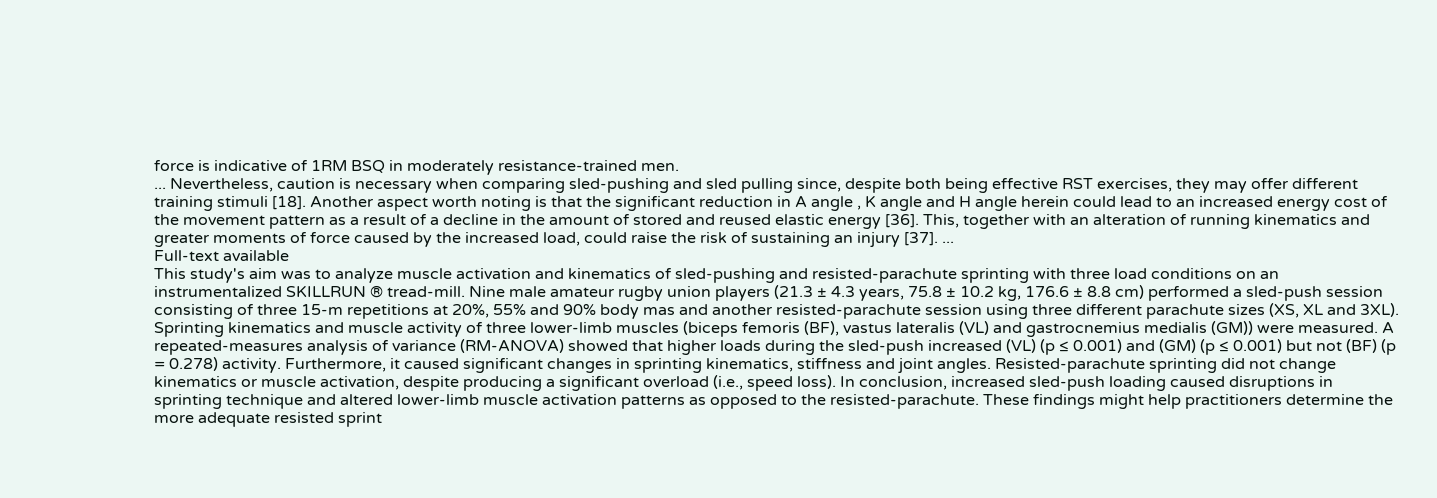force is indicative of 1RM BSQ in moderately resistance-trained men.
... Nevertheless, caution is necessary when comparing sled-pushing and sled pulling since, despite both being effective RST exercises, they may offer different training stimuli [18]. Another aspect worth noting is that the significant reduction in A angle , K angle and H angle herein could lead to an increased energy cost of the movement pattern as a result of a decline in the amount of stored and reused elastic energy [36]. This, together with an alteration of running kinematics and greater moments of force caused by the increased load, could raise the risk of sustaining an injury [37]. ...
Full-text available
This study's aim was to analyze muscle activation and kinematics of sled-pushing and resisted-parachute sprinting with three load conditions on an instrumentalized SKILLRUN ® tread-mill. Nine male amateur rugby union players (21.3 ± 4.3 years, 75.8 ± 10.2 kg, 176.6 ± 8.8 cm) performed a sled-push session consisting of three 15-m repetitions at 20%, 55% and 90% body mas and another resisted-parachute session using three different parachute sizes (XS, XL and 3XL). Sprinting kinematics and muscle activity of three lower-limb muscles (biceps femoris (BF), vastus lateralis (VL) and gastrocnemius medialis (GM)) were measured. A repeated-measures analysis of variance (RM-ANOVA) showed that higher loads during the sled-push increased (VL) (p ≤ 0.001) and (GM) (p ≤ 0.001) but not (BF) (p = 0.278) activity. Furthermore, it caused significant changes in sprinting kinematics, stiffness and joint angles. Resisted-parachute sprinting did not change kinematics or muscle activation, despite producing a significant overload (i.e., speed loss). In conclusion, increased sled-push loading caused disruptions in sprinting technique and altered lower-limb muscle activation patterns as opposed to the resisted-parachute. These findings might help practitioners determine the more adequate resisted sprint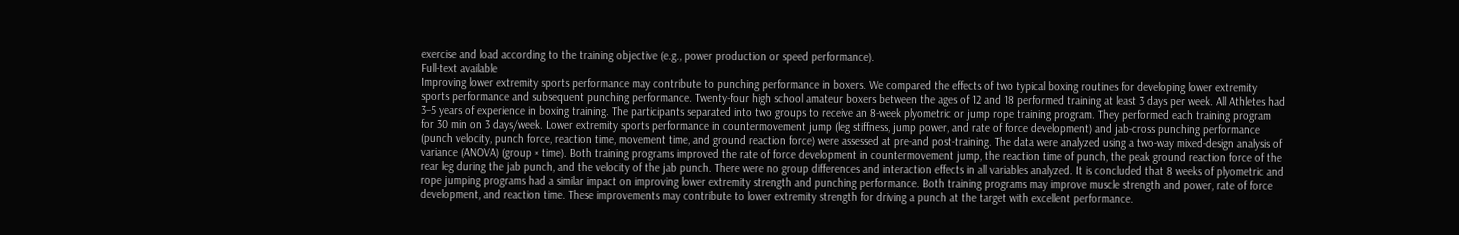exercise and load according to the training objective (e.g., power production or speed performance).
Full-text available
Improving lower extremity sports performance may contribute to punching performance in boxers. We compared the effects of two typical boxing routines for developing lower extremity sports performance and subsequent punching performance. Twenty-four high school amateur boxers between the ages of 12 and 18 performed training at least 3 days per week. All Athletes had 3–5 years of experience in boxing training. The participants separated into two groups to receive an 8-week plyometric or jump rope training program. They performed each training program for 30 min on 3 days/week. Lower extremity sports performance in countermovement jump (leg stiffness, jump power, and rate of force development) and jab-cross punching performance (punch velocity, punch force, reaction time, movement time, and ground reaction force) were assessed at pre-and post-training. The data were analyzed using a two-way mixed-design analysis of variance (ANOVA) (group × time). Both training programs improved the rate of force development in countermovement jump, the reaction time of punch, the peak ground reaction force of the rear leg during the jab punch, and the velocity of the jab punch. There were no group differences and interaction effects in all variables analyzed. It is concluded that 8 weeks of plyometric and rope jumping programs had a similar impact on improving lower extremity strength and punching performance. Both training programs may improve muscle strength and power, rate of force development, and reaction time. These improvements may contribute to lower extremity strength for driving a punch at the target with excellent performance.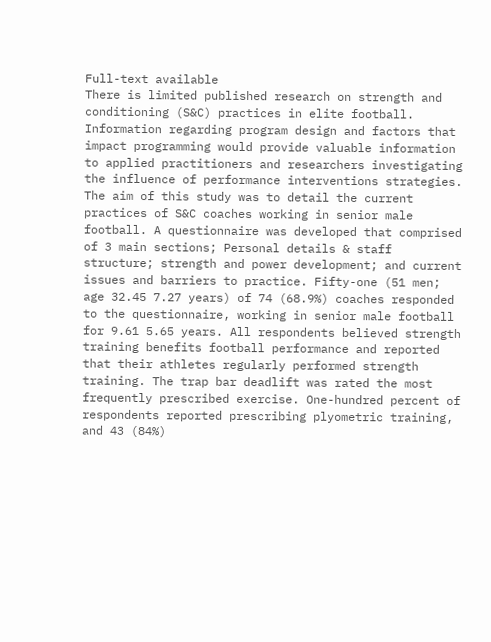Full-text available
There is limited published research on strength and conditioning (S&C) practices in elite football. Information regarding program design and factors that impact programming would provide valuable information to applied practitioners and researchers investigating the influence of performance interventions strategies. The aim of this study was to detail the current practices of S&C coaches working in senior male football. A questionnaire was developed that comprised of 3 main sections; Personal details & staff structure; strength and power development; and current issues and barriers to practice. Fifty-one (51 men; age 32.45 7.27 years) of 74 (68.9%) coaches responded to the questionnaire, working in senior male football for 9.61 5.65 years. All respondents believed strength training benefits football performance and reported that their athletes regularly performed strength training. The trap bar deadlift was rated the most frequently prescribed exercise. One-hundred percent of respondents reported prescribing plyometric training, and 43 (84%)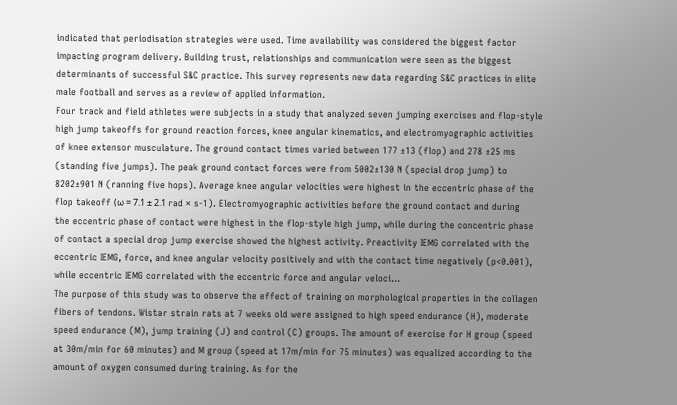indicated that periodisation strategies were used. Time availability was considered the biggest factor impacting program delivery. Building trust, relationships and communication were seen as the biggest determinants of successful S&C practice. This survey represents new data regarding S&C practices in elite male football and serves as a review of applied information.
Four track and field athletes were subjects in a study that analyzed seven jumping exercises and flop-style high jump takeoffs for ground reaction forces, knee angular kinematics, and electromyographic activities of knee extensor musculature. The ground contact times varied between 177 ±13 (flop) and 278 ±25 ms (standing five jumps). The peak ground contact forces were from 5002±130 N (special drop jump) to 8202±901 N (ranning five hops). Average knee angular velocities were highest in the eccentric phase of the flop takeoff (ω = 7.1 ± 2.1 rad × s-1). Electromyographic activities before the ground contact and during the eccentric phase of contact were highest in the flop-style high jump, while during the concentric phase of contact a special drop jump exercise showed the highest activity. Preactivity IEMG correlated with the eccentric IEMG, force, and knee angular velocity positively and with the contact time negatively (p<0.001), while eccentric IEMG correlated with the eccentric force and angular veloci...
The purpose of this study was to observe the effect of training on morphological properties in the collagen fibers of tendons. Wistar strain rats at 7 weeks old were assigned to high speed endurance (H), moderate speed endurance (M), jump training (J) and control (C) groups. The amount of exercise for H group (speed at 30m/min for 60 minutes) and M group (speed at 17m/min for 75 minutes) was equalized according to the amount of oxygen consumed during training. As for the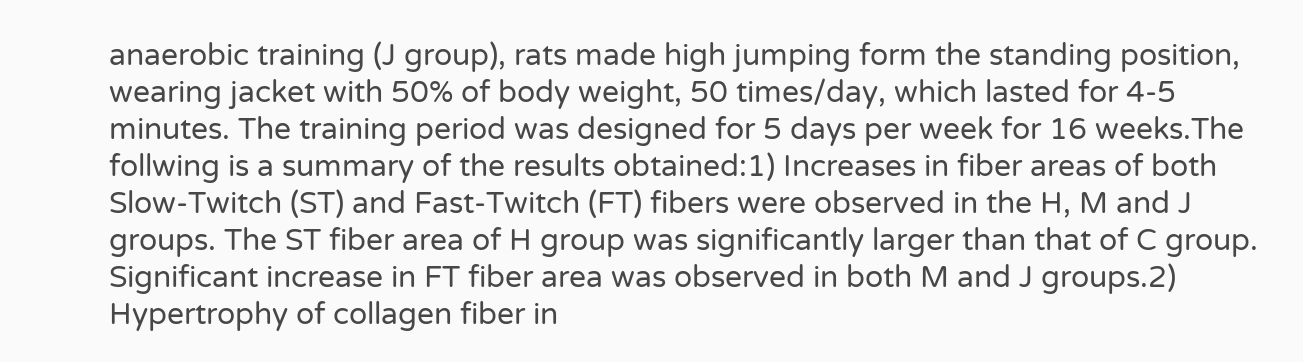anaerobic training (J group), rats made high jumping form the standing position, wearing jacket with 50% of body weight, 50 times/day, which lasted for 4-5 minutes. The training period was designed for 5 days per week for 16 weeks.The follwing is a summary of the results obtained:1) Increases in fiber areas of both Slow-Twitch (ST) and Fast-Twitch (FT) fibers were observed in the H, M and J groups. The ST fiber area of H group was significantly larger than that of C group. Significant increase in FT fiber area was observed in both M and J groups.2) Hypertrophy of collagen fiber in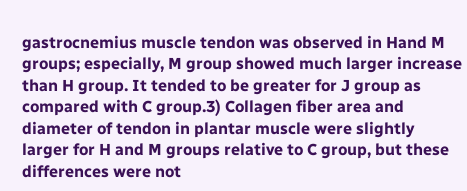gastrocnemius muscle tendon was observed in Hand M groups; especially, M group showed much larger increase than H group. It tended to be greater for J group as compared with C group.3) Collagen fiber area and diameter of tendon in plantar muscle were slightly larger for H and M groups relative to C group, but these differences were not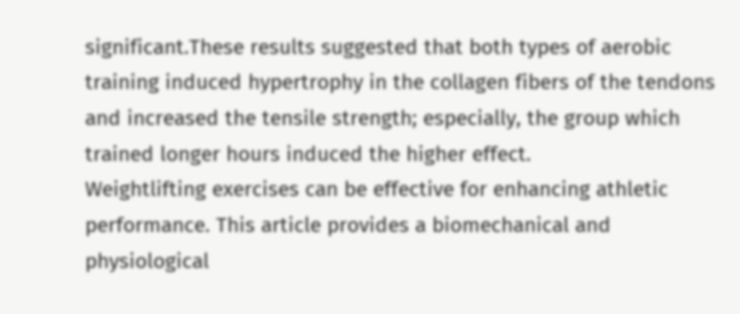significant.These results suggested that both types of aerobic training induced hypertrophy in the collagen fibers of the tendons and increased the tensile strength; especially, the group which trained longer hours induced the higher effect.
Weightlifting exercises can be effective for enhancing athletic performance. This article provides a biomechanical and physiological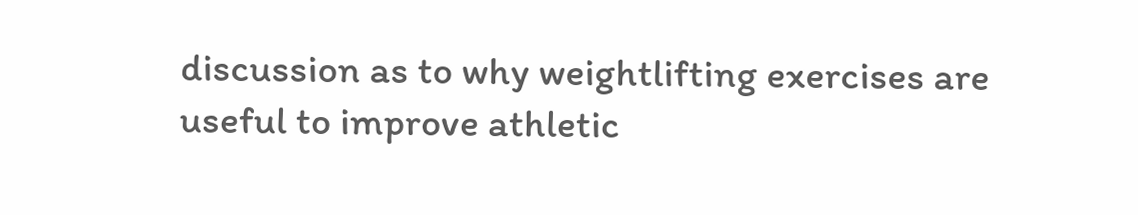discussion as to why weightlifting exercises are useful to improve athletic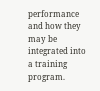performance and how they may be integrated into a training program.